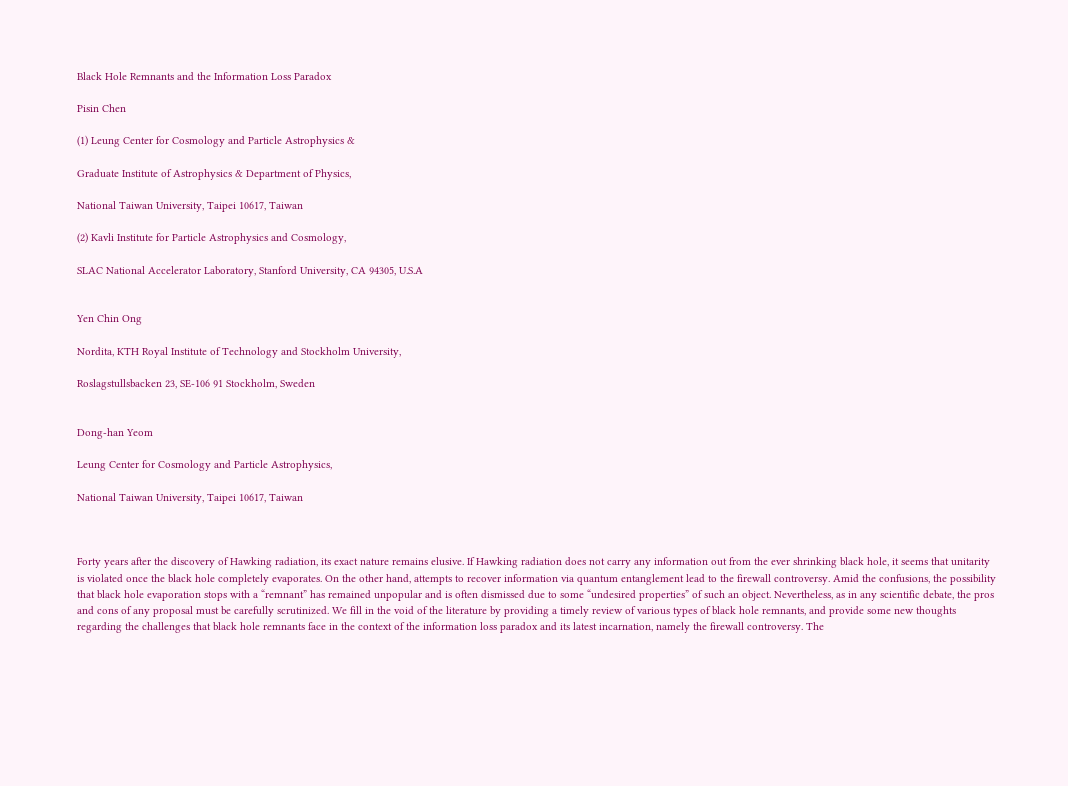Black Hole Remnants and the Information Loss Paradox

Pisin Chen

(1) Leung Center for Cosmology and Particle Astrophysics &

Graduate Institute of Astrophysics & Department of Physics,

National Taiwan University, Taipei 10617, Taiwan

(2) Kavli Institute for Particle Astrophysics and Cosmology,

SLAC National Accelerator Laboratory, Stanford University, CA 94305, U.S.A


Yen Chin Ong

Nordita, KTH Royal Institute of Technology and Stockholm University,

Roslagstullsbacken 23, SE-106 91 Stockholm, Sweden


Dong-han Yeom

Leung Center for Cosmology and Particle Astrophysics,

National Taiwan University, Taipei 10617, Taiwan



Forty years after the discovery of Hawking radiation, its exact nature remains elusive. If Hawking radiation does not carry any information out from the ever shrinking black hole, it seems that unitarity is violated once the black hole completely evaporates. On the other hand, attempts to recover information via quantum entanglement lead to the firewall controversy. Amid the confusions, the possibility that black hole evaporation stops with a “remnant” has remained unpopular and is often dismissed due to some “undesired properties” of such an object. Nevertheless, as in any scientific debate, the pros and cons of any proposal must be carefully scrutinized. We fill in the void of the literature by providing a timely review of various types of black hole remnants, and provide some new thoughts regarding the challenges that black hole remnants face in the context of the information loss paradox and its latest incarnation, namely the firewall controversy. The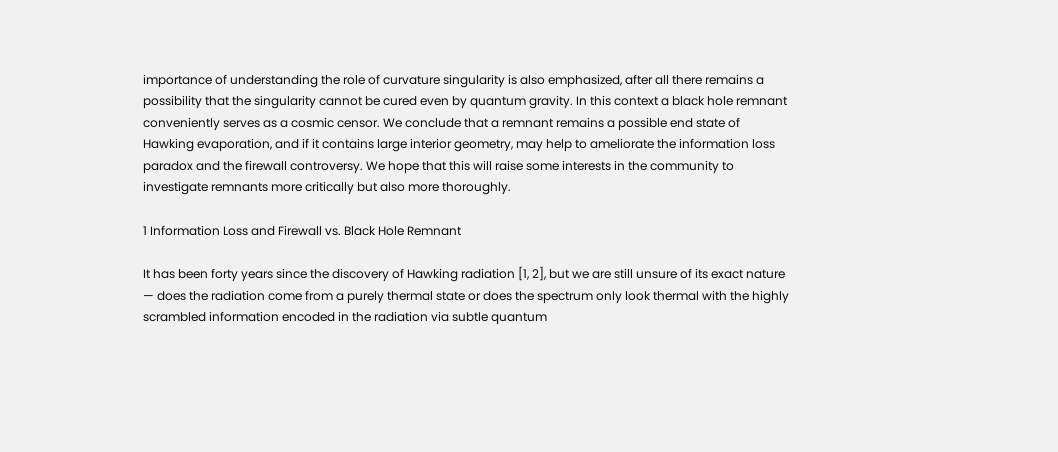importance of understanding the role of curvature singularity is also emphasized, after all there remains a possibility that the singularity cannot be cured even by quantum gravity. In this context a black hole remnant conveniently serves as a cosmic censor. We conclude that a remnant remains a possible end state of Hawking evaporation, and if it contains large interior geometry, may help to ameliorate the information loss paradox and the firewall controversy. We hope that this will raise some interests in the community to investigate remnants more critically but also more thoroughly.

1 Information Loss and Firewall vs. Black Hole Remnant

It has been forty years since the discovery of Hawking radiation [1, 2], but we are still unsure of its exact nature — does the radiation come from a purely thermal state or does the spectrum only look thermal with the highly scrambled information encoded in the radiation via subtle quantum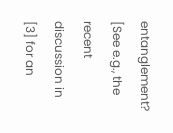entanglement? [See e.g., the recent discussion in [3] for an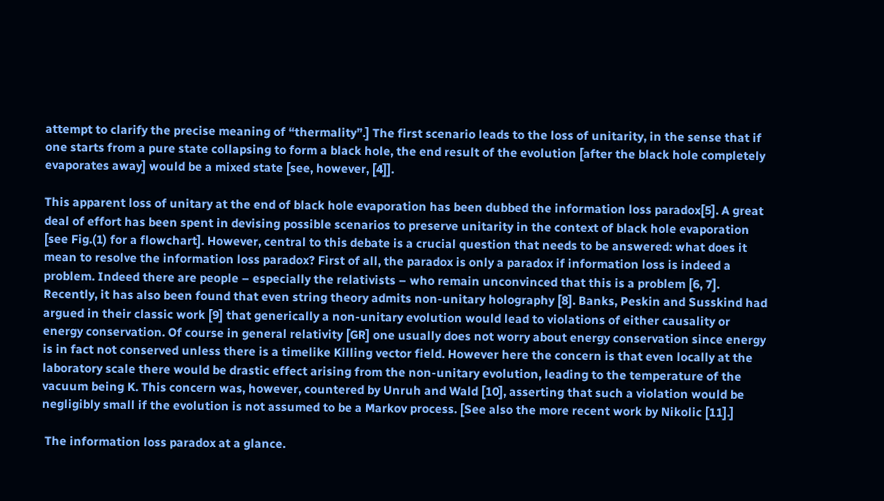attempt to clarify the precise meaning of “thermality”.] The first scenario leads to the loss of unitarity, in the sense that if one starts from a pure state collapsing to form a black hole, the end result of the evolution [after the black hole completely evaporates away] would be a mixed state [see, however, [4]].

This apparent loss of unitary at the end of black hole evaporation has been dubbed the information loss paradox[5]. A great deal of effort has been spent in devising possible scenarios to preserve unitarity in the context of black hole evaporation [see Fig.(1) for a flowchart]. However, central to this debate is a crucial question that needs to be answered: what does it mean to resolve the information loss paradox? First of all, the paradox is only a paradox if information loss is indeed a problem. Indeed there are people – especially the relativists – who remain unconvinced that this is a problem [6, 7]. Recently, it has also been found that even string theory admits non-unitary holography [8]. Banks, Peskin and Susskind had argued in their classic work [9] that generically a non-unitary evolution would lead to violations of either causality or energy conservation. Of course in general relativity [GR] one usually does not worry about energy conservation since energy is in fact not conserved unless there is a timelike Killing vector field. However here the concern is that even locally at the laboratory scale there would be drastic effect arising from the non-unitary evolution, leading to the temperature of the vacuum being K. This concern was, however, countered by Unruh and Wald [10], asserting that such a violation would be negligibly small if the evolution is not assumed to be a Markov process. [See also the more recent work by Nikolic [11].]

 The information loss paradox at a glance.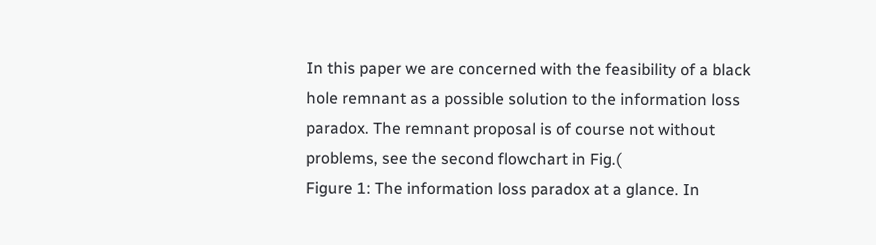In this paper we are concerned with the feasibility of a black hole remnant as a possible solution to the information loss paradox. The remnant proposal is of course not without problems, see the second flowchart in Fig.(
Figure 1: The information loss paradox at a glance. In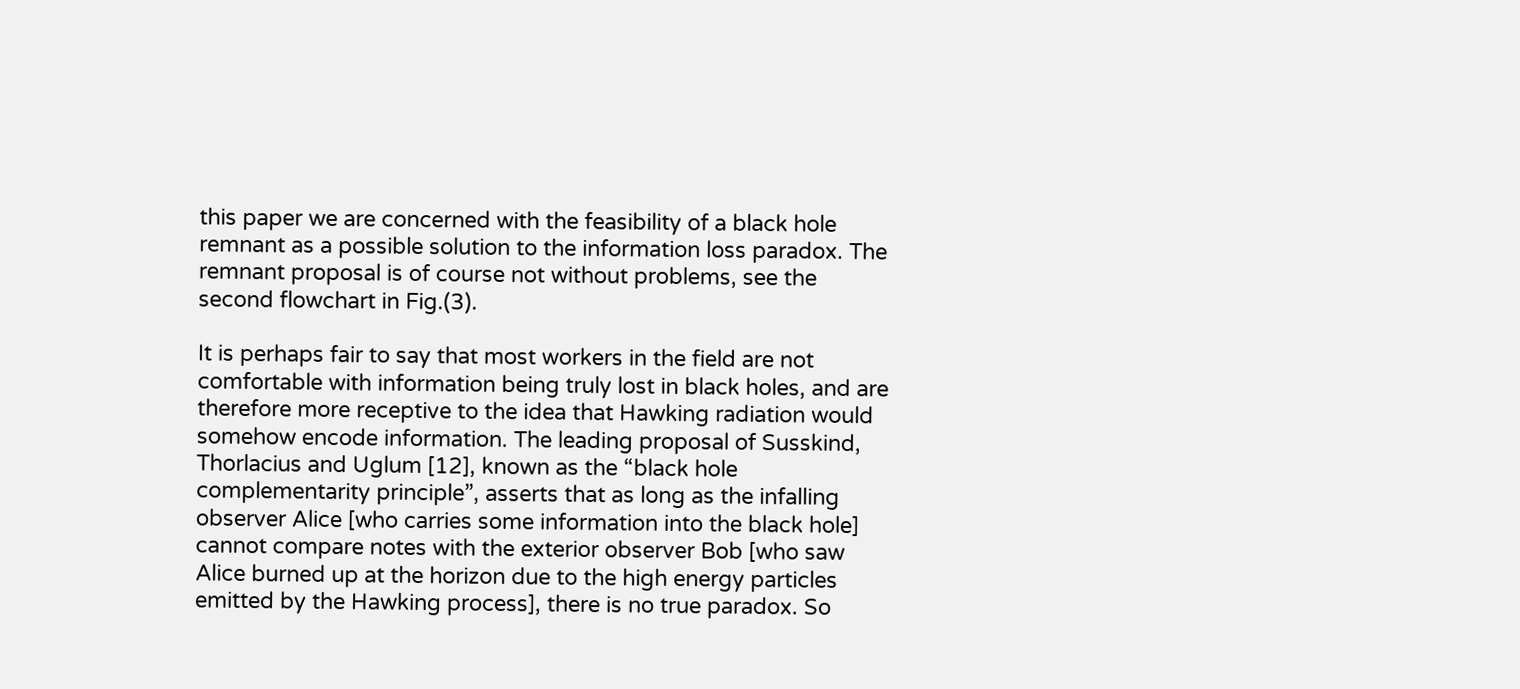this paper we are concerned with the feasibility of a black hole remnant as a possible solution to the information loss paradox. The remnant proposal is of course not without problems, see the second flowchart in Fig.(3).

It is perhaps fair to say that most workers in the field are not comfortable with information being truly lost in black holes, and are therefore more receptive to the idea that Hawking radiation would somehow encode information. The leading proposal of Susskind, Thorlacius and Uglum [12], known as the “black hole complementarity principle”, asserts that as long as the infalling observer Alice [who carries some information into the black hole] cannot compare notes with the exterior observer Bob [who saw Alice burned up at the horizon due to the high energy particles emitted by the Hawking process], there is no true paradox. So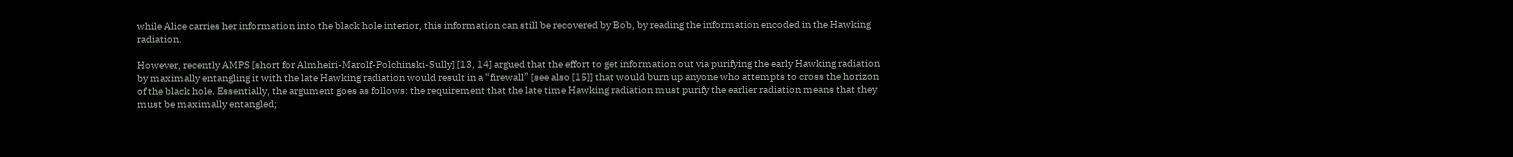while Alice carries her information into the black hole interior, this information can still be recovered by Bob, by reading the information encoded in the Hawking radiation.

However, recently AMPS [short for Almheiri-Marolf-Polchinski-Sully] [13, 14] argued that the effort to get information out via purifying the early Hawking radiation by maximally entangling it with the late Hawking radiation would result in a “firewall” [see also [15]] that would burn up anyone who attempts to cross the horizon of the black hole. Essentially, the argument goes as follows: the requirement that the late time Hawking radiation must purify the earlier radiation means that they must be maximally entangled;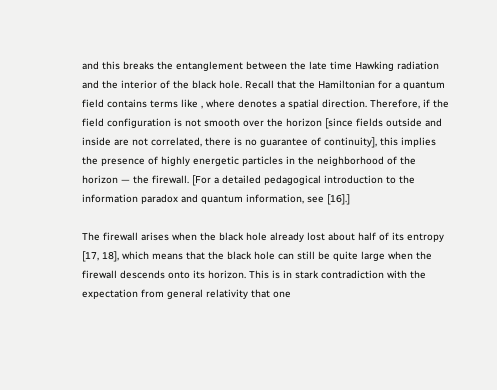and this breaks the entanglement between the late time Hawking radiation and the interior of the black hole. Recall that the Hamiltonian for a quantum field contains terms like , where denotes a spatial direction. Therefore, if the field configuration is not smooth over the horizon [since fields outside and inside are not correlated, there is no guarantee of continuity], this implies the presence of highly energetic particles in the neighborhood of the horizon — the firewall. [For a detailed pedagogical introduction to the information paradox and quantum information, see [16].]

The firewall arises when the black hole already lost about half of its entropy [17, 18], which means that the black hole can still be quite large when the firewall descends onto its horizon. This is in stark contradiction with the expectation from general relativity that one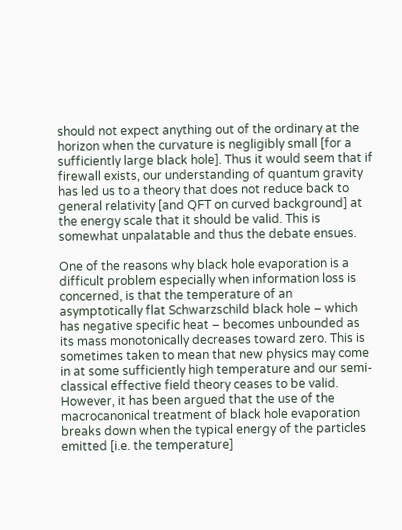should not expect anything out of the ordinary at the horizon when the curvature is negligibly small [for a sufficiently large black hole]. Thus it would seem that if firewall exists, our understanding of quantum gravity has led us to a theory that does not reduce back to general relativity [and QFT on curved background] at the energy scale that it should be valid. This is somewhat unpalatable and thus the debate ensues.

One of the reasons why black hole evaporation is a difficult problem especially when information loss is concerned, is that the temperature of an asymptotically flat Schwarzschild black hole – which has negative specific heat – becomes unbounded as its mass monotonically decreases toward zero. This is sometimes taken to mean that new physics may come in at some sufficiently high temperature and our semi-classical effective field theory ceases to be valid. However, it has been argued that the use of the macrocanonical treatment of black hole evaporation breaks down when the typical energy of the particles emitted [i.e. the temperature]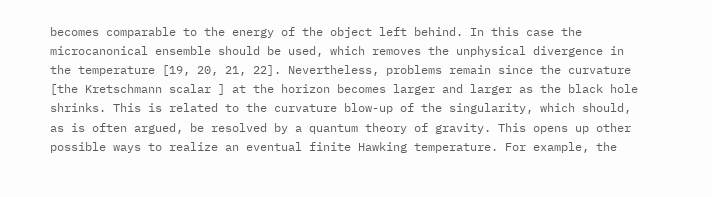becomes comparable to the energy of the object left behind. In this case the microcanonical ensemble should be used, which removes the unphysical divergence in the temperature [19, 20, 21, 22]. Nevertheless, problems remain since the curvature [the Kretschmann scalar ] at the horizon becomes larger and larger as the black hole shrinks. This is related to the curvature blow-up of the singularity, which should, as is often argued, be resolved by a quantum theory of gravity. This opens up other possible ways to realize an eventual finite Hawking temperature. For example, the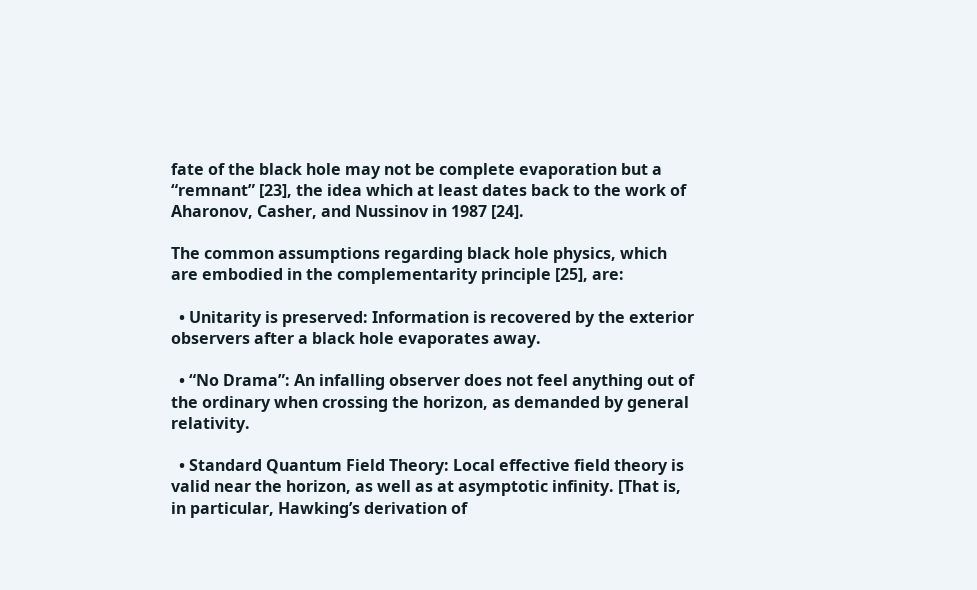fate of the black hole may not be complete evaporation but a “remnant” [23], the idea which at least dates back to the work of Aharonov, Casher, and Nussinov in 1987 [24].

The common assumptions regarding black hole physics, which are embodied in the complementarity principle [25], are:

  • Unitarity is preserved: Information is recovered by the exterior observers after a black hole evaporates away.

  • “No Drama”: An infalling observer does not feel anything out of the ordinary when crossing the horizon, as demanded by general relativity.

  • Standard Quantum Field Theory: Local effective field theory is valid near the horizon, as well as at asymptotic infinity. [That is, in particular, Hawking’s derivation of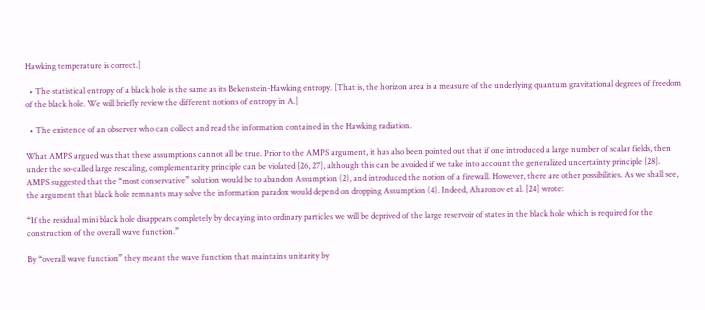Hawking temperature is correct.]

  • The statistical entropy of a black hole is the same as its Bekenstein-Hawking entropy. [That is, the horizon area is a measure of the underlying quantum gravitational degrees of freedom of the black hole. We will briefly review the different notions of entropy in A.]

  • The existence of an observer who can collect and read the information contained in the Hawking radiation.

What AMPS argued was that these assumptions cannot all be true. Prior to the AMPS argument, it has also been pointed out that if one introduced a large number of scalar fields, then under the so-called large rescaling, complementarity principle can be violated [26, 27], although this can be avoided if we take into account the generalized uncertainty principle [28]. AMPS suggested that the “most conservative” solution would be to abandon Assumption (2), and introduced the notion of a firewall. However, there are other possibilities. As we shall see, the argument that black hole remnants may solve the information paradox would depend on dropping Assumption (4). Indeed, Aharonov et al. [24] wrote:

“If the residual mini black hole disappears completely by decaying into ordinary particles we will be deprived of the large reservoir of states in the black hole which is required for the construction of the overall wave function.”

By “overall wave function” they meant the wave function that maintains unitarity by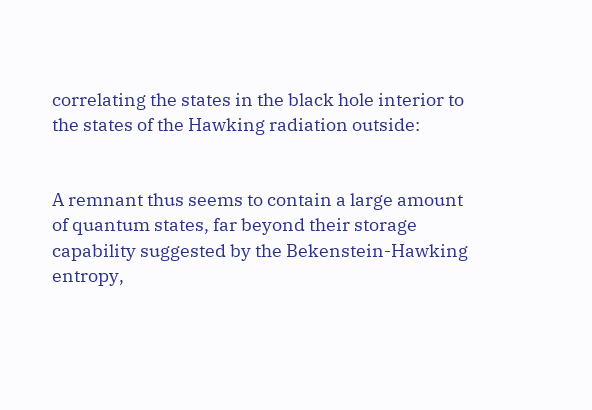correlating the states in the black hole interior to the states of the Hawking radiation outside:


A remnant thus seems to contain a large amount of quantum states, far beyond their storage capability suggested by the Bekenstein-Hawking entropy,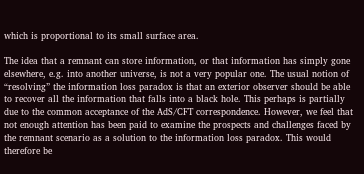which is proportional to its small surface area.

The idea that a remnant can store information, or that information has simply gone elsewhere, e.g. into another universe, is not a very popular one. The usual notion of “resolving” the information loss paradox is that an exterior observer should be able to recover all the information that falls into a black hole. This perhaps is partially due to the common acceptance of the AdS/CFT correspondence. However, we feel that not enough attention has been paid to examine the prospects and challenges faced by the remnant scenario as a solution to the information loss paradox. This would therefore be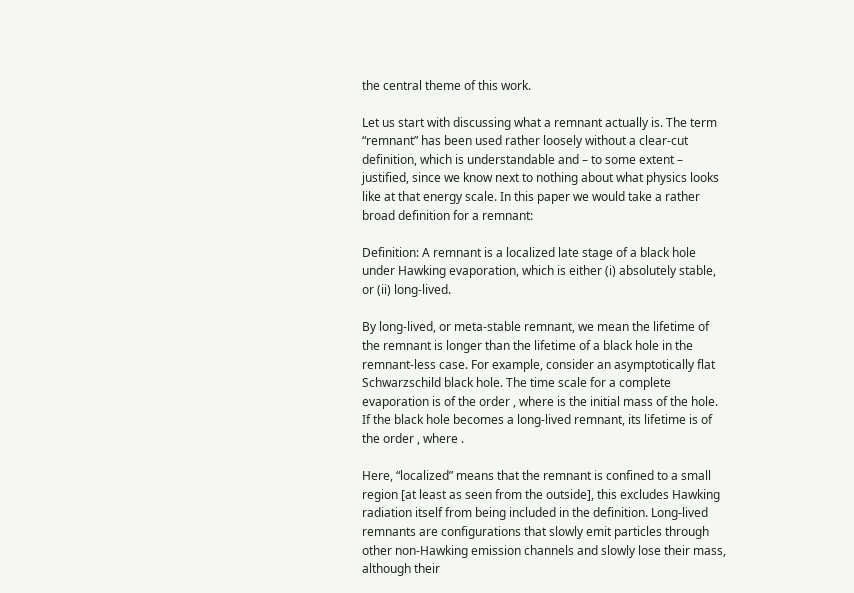the central theme of this work.

Let us start with discussing what a remnant actually is. The term “remnant” has been used rather loosely without a clear-cut definition, which is understandable and – to some extent – justified, since we know next to nothing about what physics looks like at that energy scale. In this paper we would take a rather broad definition for a remnant:

Definition: A remnant is a localized late stage of a black hole under Hawking evaporation, which is either (i) absolutely stable, or (ii) long-lived.

By long-lived, or meta-stable remnant, we mean the lifetime of the remnant is longer than the lifetime of a black hole in the remnant-less case. For example, consider an asymptotically flat Schwarzschild black hole. The time scale for a complete evaporation is of the order , where is the initial mass of the hole. If the black hole becomes a long-lived remnant, its lifetime is of the order , where .

Here, “localized” means that the remnant is confined to a small region [at least as seen from the outside], this excludes Hawking radiation itself from being included in the definition. Long-lived remnants are configurations that slowly emit particles through other non-Hawking emission channels and slowly lose their mass, although their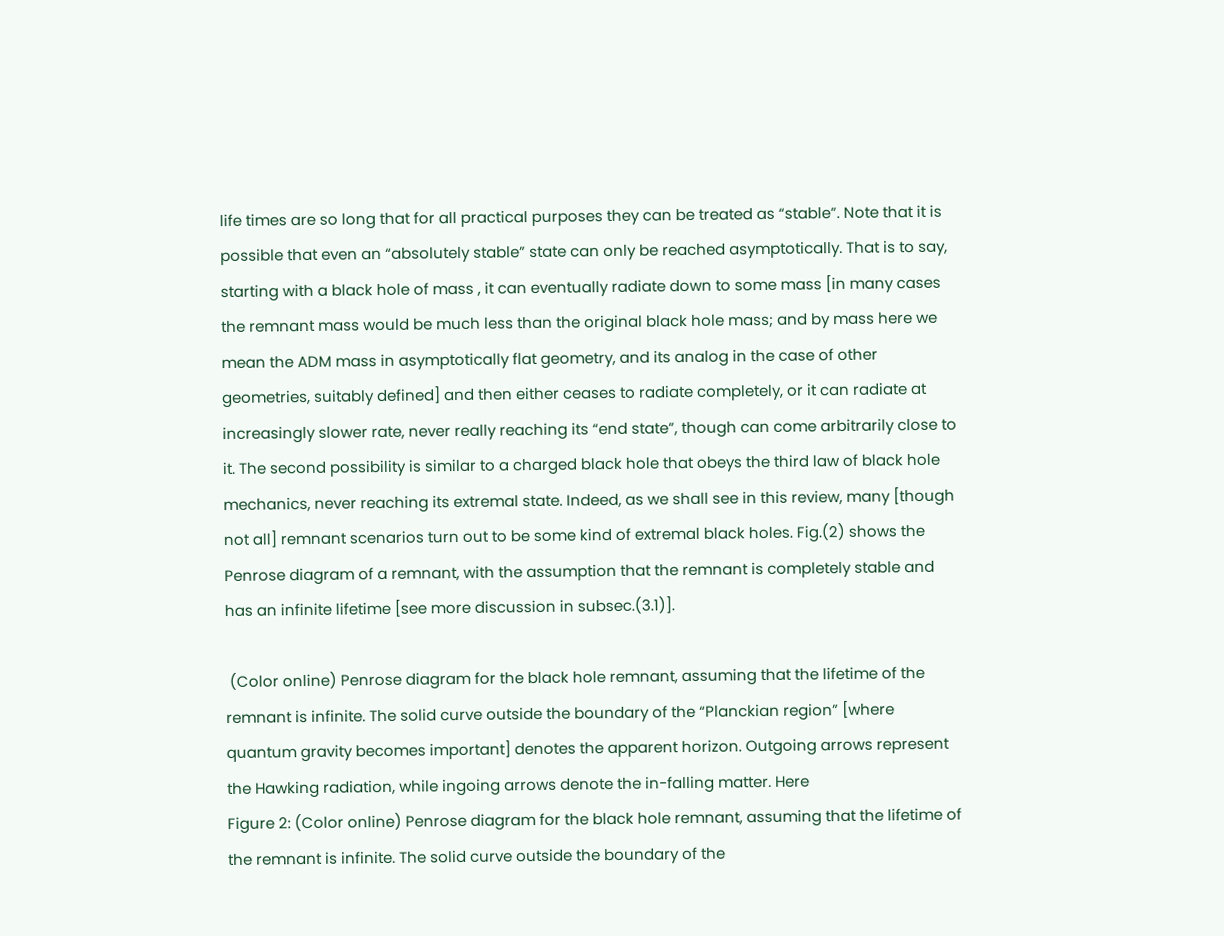life times are so long that for all practical purposes they can be treated as “stable”. Note that it is possible that even an “absolutely stable” state can only be reached asymptotically. That is to say, starting with a black hole of mass , it can eventually radiate down to some mass [in many cases the remnant mass would be much less than the original black hole mass; and by mass here we mean the ADM mass in asymptotically flat geometry, and its analog in the case of other geometries, suitably defined] and then either ceases to radiate completely, or it can radiate at increasingly slower rate, never really reaching its “end state”, though can come arbitrarily close to it. The second possibility is similar to a charged black hole that obeys the third law of black hole mechanics, never reaching its extremal state. Indeed, as we shall see in this review, many [though not all] remnant scenarios turn out to be some kind of extremal black holes. Fig.(2) shows the Penrose diagram of a remnant, with the assumption that the remnant is completely stable and has an infinite lifetime [see more discussion in subsec.(3.1)].

 (Color online) Penrose diagram for the black hole remnant, assuming that the lifetime of the remnant is infinite. The solid curve outside the boundary of the “Planckian region” [where quantum gravity becomes important] denotes the apparent horizon. Outgoing arrows represent the Hawking radiation, while ingoing arrows denote the in-falling matter. Here
Figure 2: (Color online) Penrose diagram for the black hole remnant, assuming that the lifetime of the remnant is infinite. The solid curve outside the boundary of the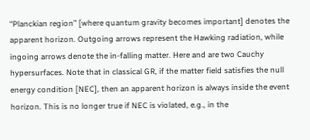“Planckian region” [where quantum gravity becomes important] denotes the apparent horizon. Outgoing arrows represent the Hawking radiation, while ingoing arrows denote the in-falling matter. Here and are two Cauchy hypersurfaces. Note that in classical GR, if the matter field satisfies the null energy condition [NEC], then an apparent horizon is always inside the event horizon. This is no longer true if NEC is violated, e.g., in the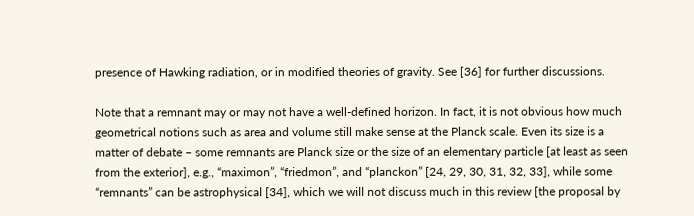presence of Hawking radiation, or in modified theories of gravity. See [36] for further discussions.

Note that a remnant may or may not have a well-defined horizon. In fact, it is not obvious how much geometrical notions such as area and volume still make sense at the Planck scale. Even its size is a matter of debate – some remnants are Planck size or the size of an elementary particle [at least as seen from the exterior], e.g., “maximon”, “friedmon”, and “planckon” [24, 29, 30, 31, 32, 33], while some “remnants” can be astrophysical [34], which we will not discuss much in this review [the proposal by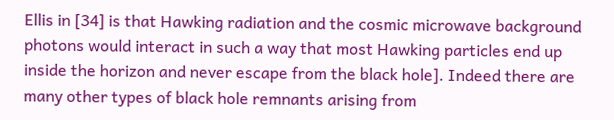Ellis in [34] is that Hawking radiation and the cosmic microwave background photons would interact in such a way that most Hawking particles end up inside the horizon and never escape from the black hole]. Indeed there are many other types of black hole remnants arising from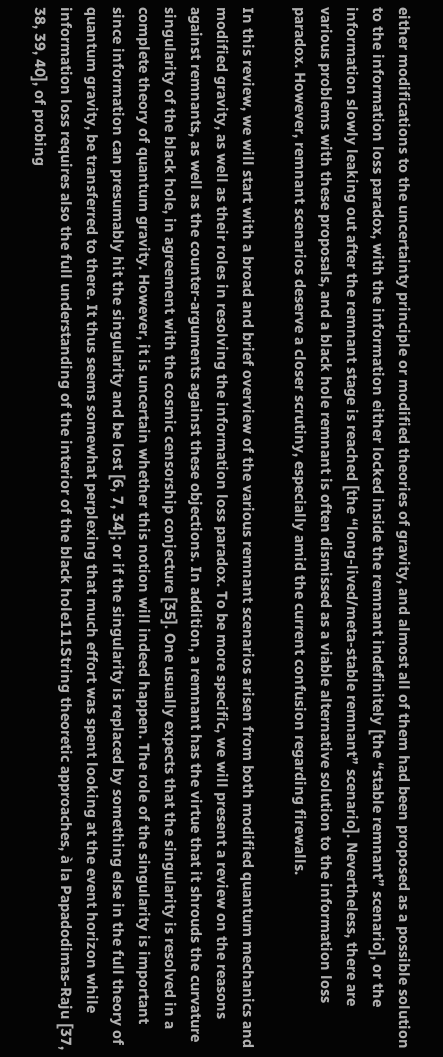either modifications to the uncertainty principle or modified theories of gravity, and almost all of them had been proposed as a possible solution to the information loss paradox, with the information either locked inside the remnant indefinitely [the “stable remnant” scenario], or the information slowly leaking out after the remnant stage is reached [the “long-lived/meta-stable remnant” scenario]. Nevertheless, there are various problems with these proposals, and a black hole remnant is often dismissed as a viable alternative solution to the information loss paradox. However, remnant scenarios deserve a closer scrutiny, especially amid the current confusion regarding firewalls.

In this review, we will start with a broad and brief overview of the various remnant scenarios arisen from both modified quantum mechanics and modified gravity, as well as their roles in resolving the information loss paradox. To be more specific, we will present a review on the reasons against remnants, as well as the counter-arguments against these objections. In addition, a remnant has the virtue that it shrouds the curvature singularity of the black hole, in agreement with the cosmic censorship conjecture [35]. One usually expects that the singularity is resolved in a complete theory of quantum gravity. However, it is uncertain whether this notion will indeed happen. The role of the singularity is important since information can presumably hit the singularity and be lost [6, 7, 34]; or if the singularity is replaced by something else in the full theory of quantum gravity, be transferred to there. It thus seems somewhat perplexing that much effort was spent looking at the event horizon while information loss requires also the full understanding of the interior of the black hole111String theoretic approaches, à la Papadodimas-Raju [37, 38, 39, 40], of probing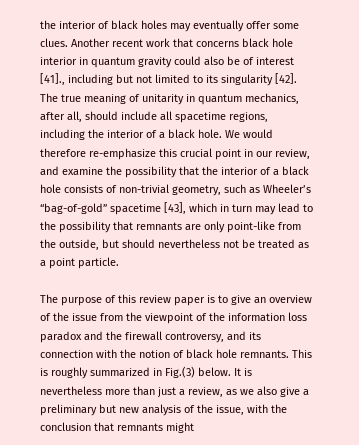the interior of black holes may eventually offer some clues. Another recent work that concerns black hole interior in quantum gravity could also be of interest [41]., including but not limited to its singularity [42]. The true meaning of unitarity in quantum mechanics, after all, should include all spacetime regions, including the interior of a black hole. We would therefore re-emphasize this crucial point in our review, and examine the possibility that the interior of a black hole consists of non-trivial geometry, such as Wheeler’s “bag-of-gold” spacetime [43], which in turn may lead to the possibility that remnants are only point-like from the outside, but should nevertheless not be treated as a point particle.

The purpose of this review paper is to give an overview of the issue from the viewpoint of the information loss paradox and the firewall controversy, and its connection with the notion of black hole remnants. This is roughly summarized in Fig.(3) below. It is nevertheless more than just a review, as we also give a preliminary but new analysis of the issue, with the conclusion that remnants might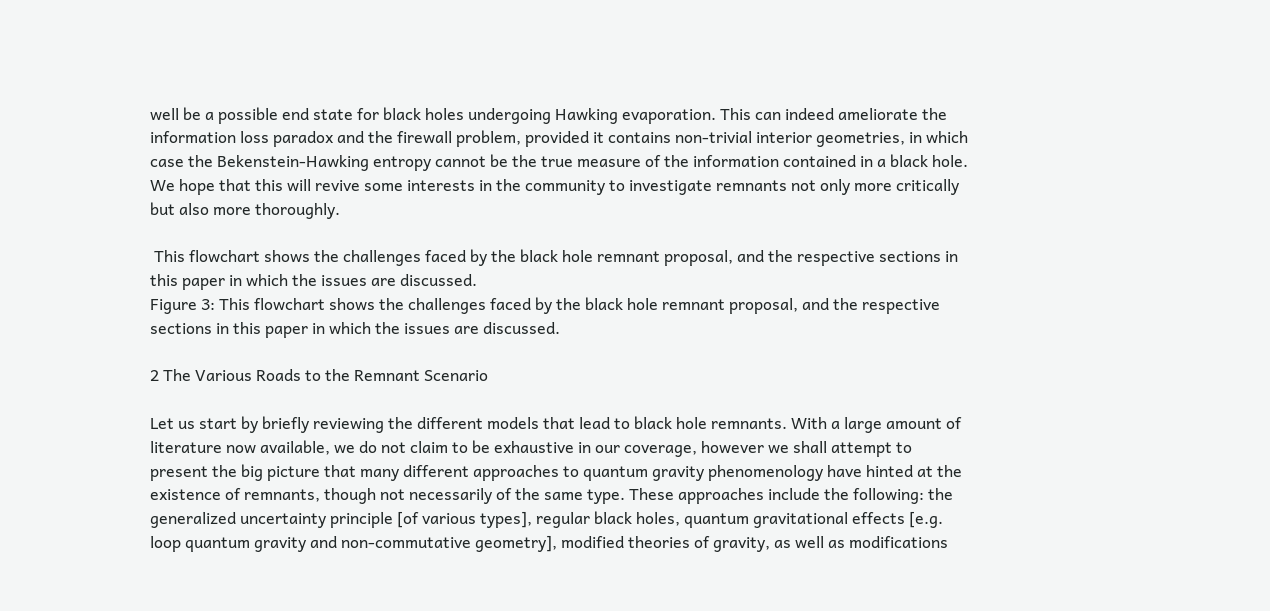well be a possible end state for black holes undergoing Hawking evaporation. This can indeed ameliorate the information loss paradox and the firewall problem, provided it contains non-trivial interior geometries, in which case the Bekenstein-Hawking entropy cannot be the true measure of the information contained in a black hole. We hope that this will revive some interests in the community to investigate remnants not only more critically but also more thoroughly.

 This flowchart shows the challenges faced by the black hole remnant proposal, and the respective sections in this paper in which the issues are discussed.
Figure 3: This flowchart shows the challenges faced by the black hole remnant proposal, and the respective sections in this paper in which the issues are discussed.

2 The Various Roads to the Remnant Scenario

Let us start by briefly reviewing the different models that lead to black hole remnants. With a large amount of literature now available, we do not claim to be exhaustive in our coverage, however we shall attempt to present the big picture that many different approaches to quantum gravity phenomenology have hinted at the existence of remnants, though not necessarily of the same type. These approaches include the following: the generalized uncertainty principle [of various types], regular black holes, quantum gravitational effects [e.g. loop quantum gravity and non-commutative geometry], modified theories of gravity, as well as modifications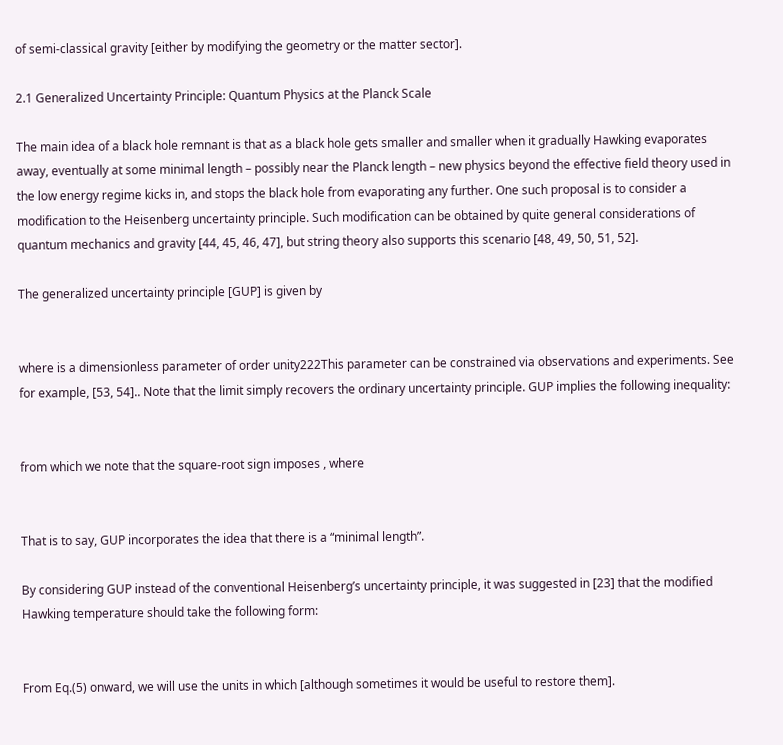of semi-classical gravity [either by modifying the geometry or the matter sector].

2.1 Generalized Uncertainty Principle: Quantum Physics at the Planck Scale

The main idea of a black hole remnant is that as a black hole gets smaller and smaller when it gradually Hawking evaporates away, eventually at some minimal length – possibly near the Planck length – new physics beyond the effective field theory used in the low energy regime kicks in, and stops the black hole from evaporating any further. One such proposal is to consider a modification to the Heisenberg uncertainty principle. Such modification can be obtained by quite general considerations of quantum mechanics and gravity [44, 45, 46, 47], but string theory also supports this scenario [48, 49, 50, 51, 52].

The generalized uncertainty principle [GUP] is given by


where is a dimensionless parameter of order unity222This parameter can be constrained via observations and experiments. See for example, [53, 54].. Note that the limit simply recovers the ordinary uncertainty principle. GUP implies the following inequality:


from which we note that the square-root sign imposes , where


That is to say, GUP incorporates the idea that there is a “minimal length”.

By considering GUP instead of the conventional Heisenberg’s uncertainty principle, it was suggested in [23] that the modified Hawking temperature should take the following form:


From Eq.(5) onward, we will use the units in which [although sometimes it would be useful to restore them].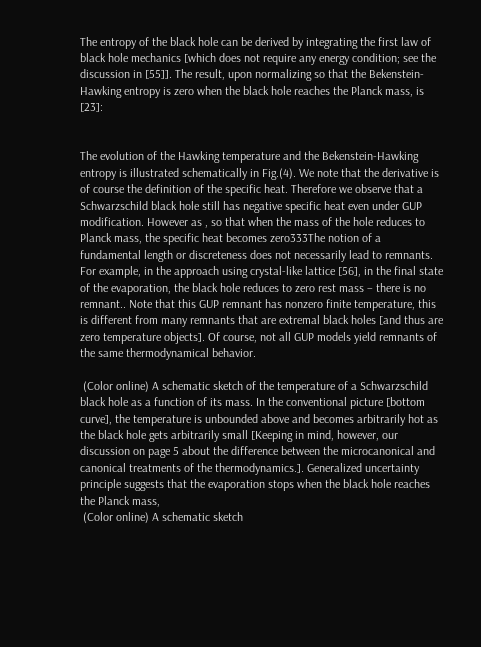The entropy of the black hole can be derived by integrating the first law of black hole mechanics [which does not require any energy condition; see the discussion in [55]]. The result, upon normalizing so that the Bekenstein-Hawking entropy is zero when the black hole reaches the Planck mass, is [23]:


The evolution of the Hawking temperature and the Bekenstein-Hawking entropy is illustrated schematically in Fig.(4). We note that the derivative is of course the definition of the specific heat. Therefore we observe that a Schwarzschild black hole still has negative specific heat even under GUP modification. However as , so that when the mass of the hole reduces to Planck mass, the specific heat becomes zero333The notion of a fundamental length or discreteness does not necessarily lead to remnants. For example, in the approach using crystal-like lattice [56], in the final state of the evaporation, the black hole reduces to zero rest mass – there is no remnant.. Note that this GUP remnant has nonzero finite temperature, this is different from many remnants that are extremal black holes [and thus are zero temperature objects]. Of course, not all GUP models yield remnants of the same thermodynamical behavior.

 (Color online) A schematic sketch of the temperature of a Schwarzschild black hole as a function of its mass. In the conventional picture [bottom curve], the temperature is unbounded above and becomes arbitrarily hot as the black hole gets arbitrarily small [Keeping in mind, however, our discussion on page 5 about the difference between the microcanonical and canonical treatments of the thermodynamics.]. Generalized uncertainty principle suggests that the evaporation stops when the black hole reaches the Planck mass,
 (Color online) A schematic sketch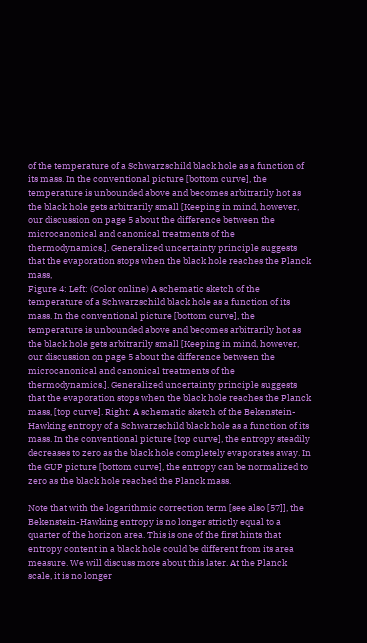of the temperature of a Schwarzschild black hole as a function of its mass. In the conventional picture [bottom curve], the temperature is unbounded above and becomes arbitrarily hot as the black hole gets arbitrarily small [Keeping in mind, however, our discussion on page 5 about the difference between the microcanonical and canonical treatments of the thermodynamics.]. Generalized uncertainty principle suggests that the evaporation stops when the black hole reaches the Planck mass,
Figure 4: Left: (Color online) A schematic sketch of the temperature of a Schwarzschild black hole as a function of its mass. In the conventional picture [bottom curve], the temperature is unbounded above and becomes arbitrarily hot as the black hole gets arbitrarily small [Keeping in mind, however, our discussion on page 5 about the difference between the microcanonical and canonical treatments of the thermodynamics.]. Generalized uncertainty principle suggests that the evaporation stops when the black hole reaches the Planck mass, [top curve]. Right: A schematic sketch of the Bekenstein-Hawking entropy of a Schwarzschild black hole as a function of its mass. In the conventional picture [top curve], the entropy steadily decreases to zero as the black hole completely evaporates away. In the GUP picture [bottom curve], the entropy can be normalized to zero as the black hole reached the Planck mass.

Note that with the logarithmic correction term [see also [57]], the Bekenstein-Hawking entropy is no longer strictly equal to a quarter of the horizon area. This is one of the first hints that entropy content in a black hole could be different from its area measure. We will discuss more about this later. At the Planck scale, it is no longer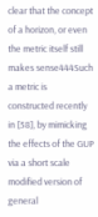clear that the concept of a horizon, or even the metric itself still makes sense444Such a metric is constructed recently in [58], by mimicking the effects of the GUP via a short scale modified version of general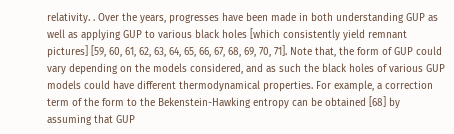relativity. . Over the years, progresses have been made in both understanding GUP as well as applying GUP to various black holes [which consistently yield remnant pictures] [59, 60, 61, 62, 63, 64, 65, 66, 67, 68, 69, 70, 71]. Note that, the form of GUP could vary depending on the models considered, and as such the black holes of various GUP models could have different thermodynamical properties. For example, a correction term of the form to the Bekenstein-Hawking entropy can be obtained [68] by assuming that GUP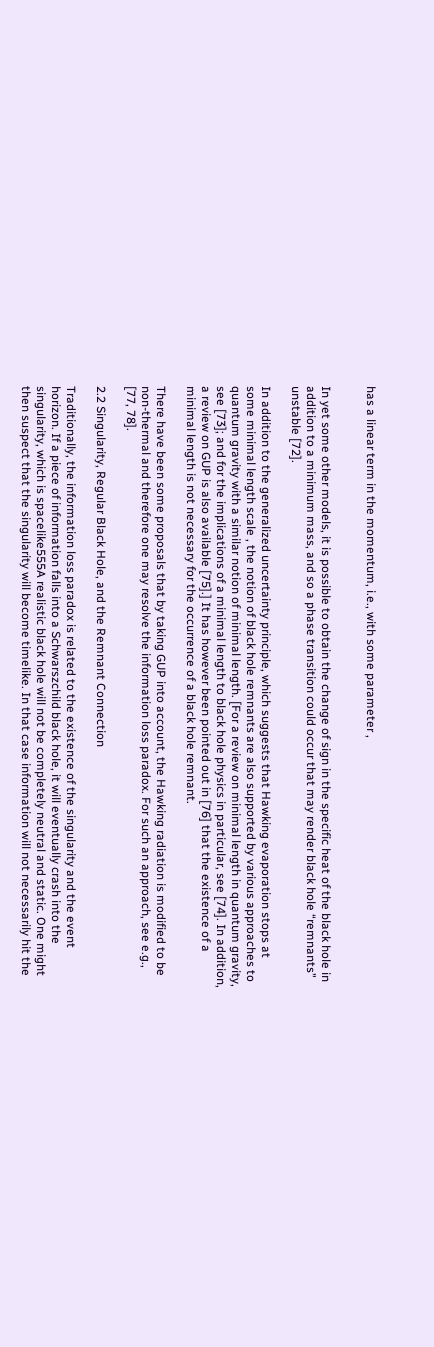has a linear term in the momentum, i.e., with some parameter ,


In yet some other models, it is possible to obtain the change of sign in the specific heat of the black hole in addition to a minimum mass, and so a phase transition could occur that may render black hole “remnants” unstable [72].

In addition to the generalized uncertainty principle, which suggests that Hawking evaporation stops at some minimal length scale , the notion of black hole remnants are also supported by various approaches to quantum gravity with a similar notion of minimal length. [For a review on minimal length in quantum gravity, see [73]; and for the implications of a minimal length to black hole physics in particular, see [74]. In addition, a review on GUP is also available [75].] It has however been pointed out in [76] that the existence of a minimal length is not necessary for the occurrence of a black hole remnant.

There have been some proposals that by taking GUP into account, the Hawking radiation is modified to be non-thermal and therefore one may resolve the information loss paradox. For such an approach, see e.g., [77, 78].

2.2 Singularity, Regular Black Hole, and the Remnant Connection

Traditionally, the information loss paradox is related to the existence of the singularity and the event horizon. If a piece of information falls into a Schwarszchild black hole, it will eventually crash into the singularity, which is spacelike555A realistic black hole will not be completely neutral and static. One might then suspect that the singularity will become timelike. In that case information will not necessarily hit the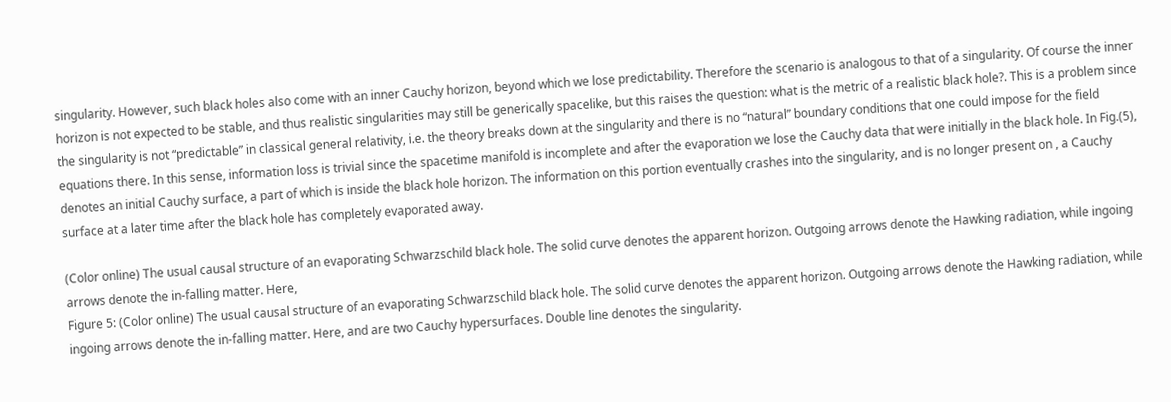singularity. However, such black holes also come with an inner Cauchy horizon, beyond which we lose predictability. Therefore the scenario is analogous to that of a singularity. Of course the inner horizon is not expected to be stable, and thus realistic singularities may still be generically spacelike, but this raises the question: what is the metric of a realistic black hole?. This is a problem since the singularity is not “predictable” in classical general relativity, i.e. the theory breaks down at the singularity and there is no “natural” boundary conditions that one could impose for the field equations there. In this sense, information loss is trivial since the spacetime manifold is incomplete and after the evaporation we lose the Cauchy data that were initially in the black hole. In Fig.(5), denotes an initial Cauchy surface, a part of which is inside the black hole horizon. The information on this portion eventually crashes into the singularity, and is no longer present on , a Cauchy surface at a later time after the black hole has completely evaporated away.

(Color online) The usual causal structure of an evaporating Schwarzschild black hole. The solid curve denotes the apparent horizon. Outgoing arrows denote the Hawking radiation, while ingoing arrows denote the in-falling matter. Here,
Figure 5: (Color online) The usual causal structure of an evaporating Schwarzschild black hole. The solid curve denotes the apparent horizon. Outgoing arrows denote the Hawking radiation, while ingoing arrows denote the in-falling matter. Here, and are two Cauchy hypersurfaces. Double line denotes the singularity.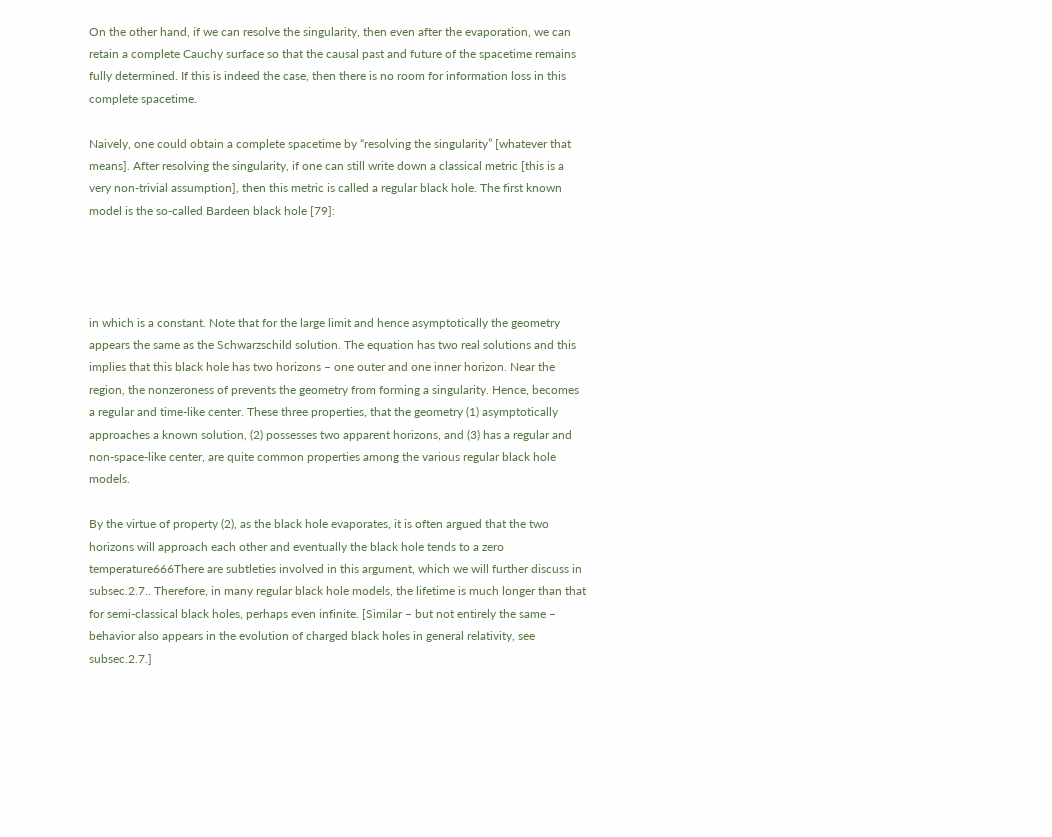On the other hand, if we can resolve the singularity, then even after the evaporation, we can retain a complete Cauchy surface so that the causal past and future of the spacetime remains fully determined. If this is indeed the case, then there is no room for information loss in this complete spacetime.

Naively, one could obtain a complete spacetime by “resolving the singularity” [whatever that means]. After resolving the singularity, if one can still write down a classical metric [this is a very non-trivial assumption], then this metric is called a regular black hole. The first known model is the so-called Bardeen black hole [79]:




in which is a constant. Note that for the large limit and hence asymptotically the geometry appears the same as the Schwarzschild solution. The equation has two real solutions and this implies that this black hole has two horizons – one outer and one inner horizon. Near the region, the nonzeroness of prevents the geometry from forming a singularity. Hence, becomes a regular and time-like center. These three properties, that the geometry (1) asymptotically approaches a known solution, (2) possesses two apparent horizons, and (3) has a regular and non-space-like center, are quite common properties among the various regular black hole models.

By the virtue of property (2), as the black hole evaporates, it is often argued that the two horizons will approach each other and eventually the black hole tends to a zero temperature666There are subtleties involved in this argument, which we will further discuss in subsec.2.7.. Therefore, in many regular black hole models, the lifetime is much longer than that for semi-classical black holes, perhaps even infinite. [Similar – but not entirely the same – behavior also appears in the evolution of charged black holes in general relativity, see subsec.2.7.]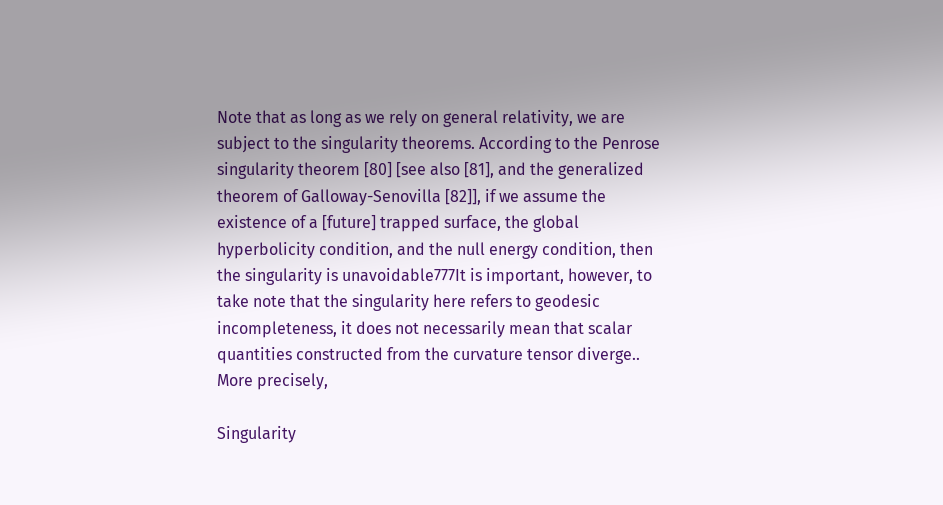Note that as long as we rely on general relativity, we are subject to the singularity theorems. According to the Penrose singularity theorem [80] [see also [81], and the generalized theorem of Galloway-Senovilla [82]], if we assume the existence of a [future] trapped surface, the global hyperbolicity condition, and the null energy condition, then the singularity is unavoidable777It is important, however, to take note that the singularity here refers to geodesic incompleteness, it does not necessarily mean that scalar quantities constructed from the curvature tensor diverge.. More precisely,

Singularity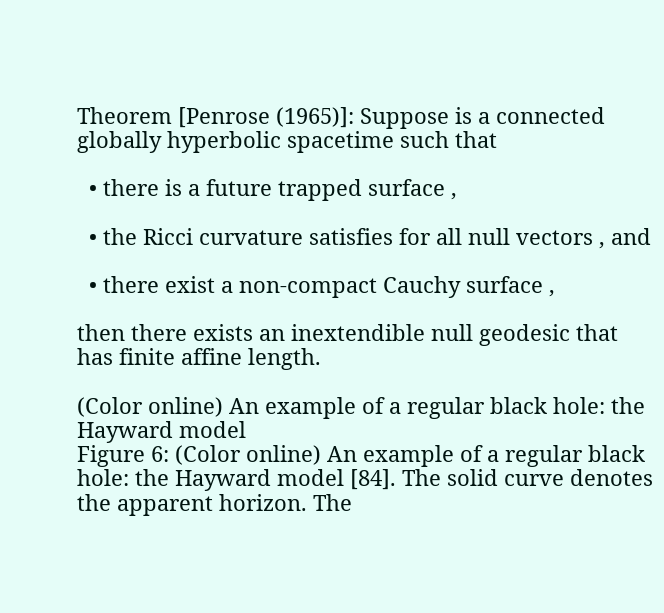Theorem [Penrose (1965)]: Suppose is a connected globally hyperbolic spacetime such that

  • there is a future trapped surface ,

  • the Ricci curvature satisfies for all null vectors , and

  • there exist a non-compact Cauchy surface ,

then there exists an inextendible null geodesic that has finite affine length.

(Color online) An example of a regular black hole: the Hayward model
Figure 6: (Color online) An example of a regular black hole: the Hayward model [84]. The solid curve denotes the apparent horizon. The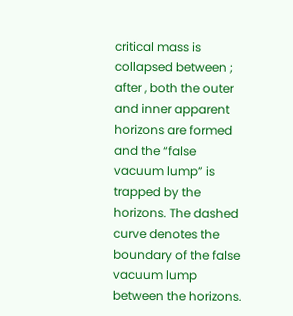critical mass is collapsed between ; after , both the outer and inner apparent horizons are formed and the “false vacuum lump” is trapped by the horizons. The dashed curve denotes the boundary of the false vacuum lump between the horizons.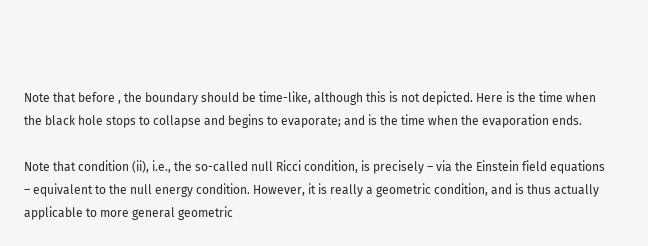Note that before , the boundary should be time-like, although this is not depicted. Here is the time when the black hole stops to collapse and begins to evaporate; and is the time when the evaporation ends.

Note that condition (ii), i.e., the so-called null Ricci condition, is precisely – via the Einstein field equations – equivalent to the null energy condition. However, it is really a geometric condition, and is thus actually applicable to more general geometric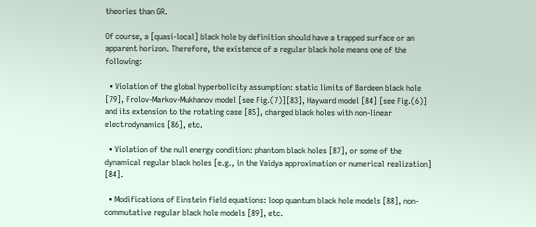theories than GR.

Of course, a [quasi-local] black hole by definition should have a trapped surface or an apparent horizon. Therefore, the existence of a regular black hole means one of the following:

  • Violation of the global hyperbolicity assumption: static limits of Bardeen black hole [79], Frolov-Markov-Mukhanov model [see Fig.(7)][83], Hayward model [84] [see Fig.(6)] and its extension to the rotating case [85], charged black holes with non-linear electrodynamics [86], etc.

  • Violation of the null energy condition: phantom black holes [87], or some of the dynamical regular black holes [e.g., in the Vaidya approximation or numerical realization] [84].

  • Modifications of Einstein field equations: loop quantum black hole models [88], non-commutative regular black hole models [89], etc.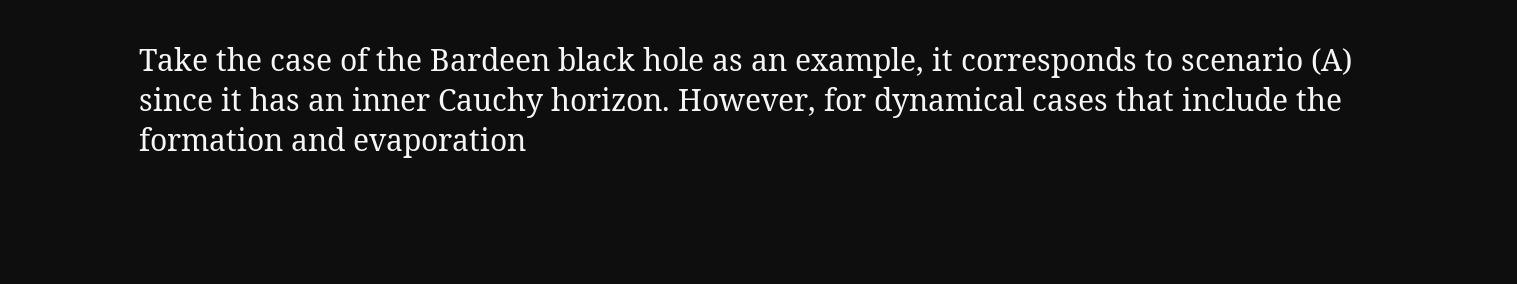Take the case of the Bardeen black hole as an example, it corresponds to scenario (A) since it has an inner Cauchy horizon. However, for dynamical cases that include the formation and evaporation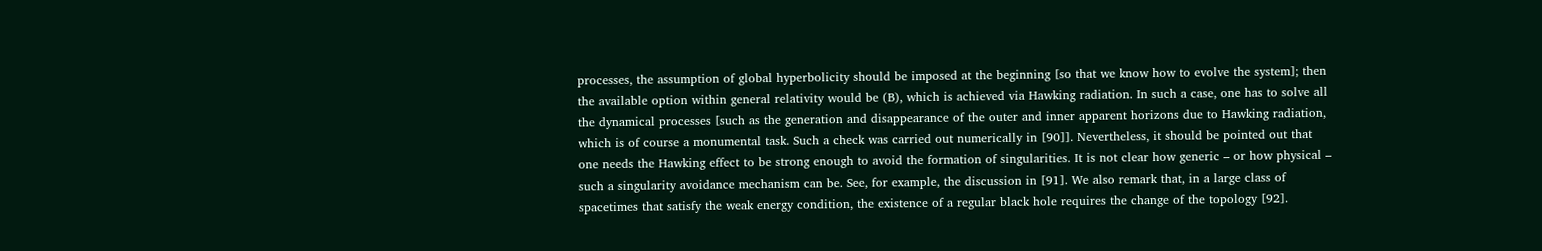processes, the assumption of global hyperbolicity should be imposed at the beginning [so that we know how to evolve the system]; then the available option within general relativity would be (B), which is achieved via Hawking radiation. In such a case, one has to solve all the dynamical processes [such as the generation and disappearance of the outer and inner apparent horizons due to Hawking radiation, which is of course a monumental task. Such a check was carried out numerically in [90]]. Nevertheless, it should be pointed out that one needs the Hawking effect to be strong enough to avoid the formation of singularities. It is not clear how generic – or how physical – such a singularity avoidance mechanism can be. See, for example, the discussion in [91]. We also remark that, in a large class of spacetimes that satisfy the weak energy condition, the existence of a regular black hole requires the change of the topology [92].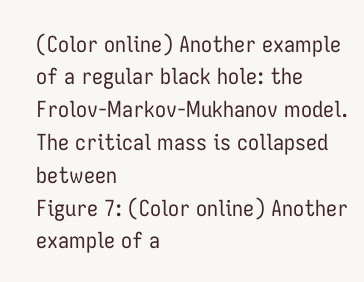(Color online) Another example of a regular black hole: the Frolov-Markov-Mukhanov model. The critical mass is collapsed between
Figure 7: (Color online) Another example of a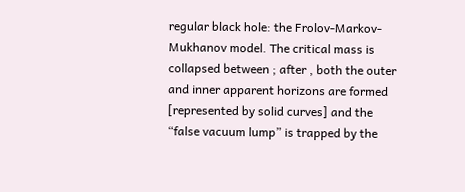regular black hole: the Frolov-Markov-Mukhanov model. The critical mass is collapsed between ; after , both the outer and inner apparent horizons are formed [represented by solid curves] and the “false vacuum lump” is trapped by the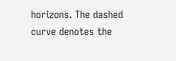horizons. The dashed curve denotes the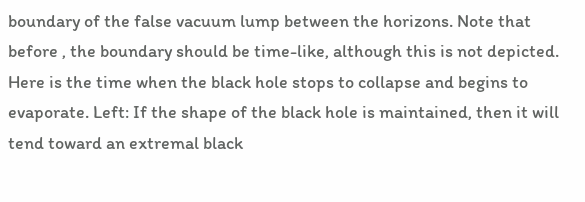boundary of the false vacuum lump between the horizons. Note that before , the boundary should be time-like, although this is not depicted. Here is the time when the black hole stops to collapse and begins to evaporate. Left: If the shape of the black hole is maintained, then it will tend toward an extremal black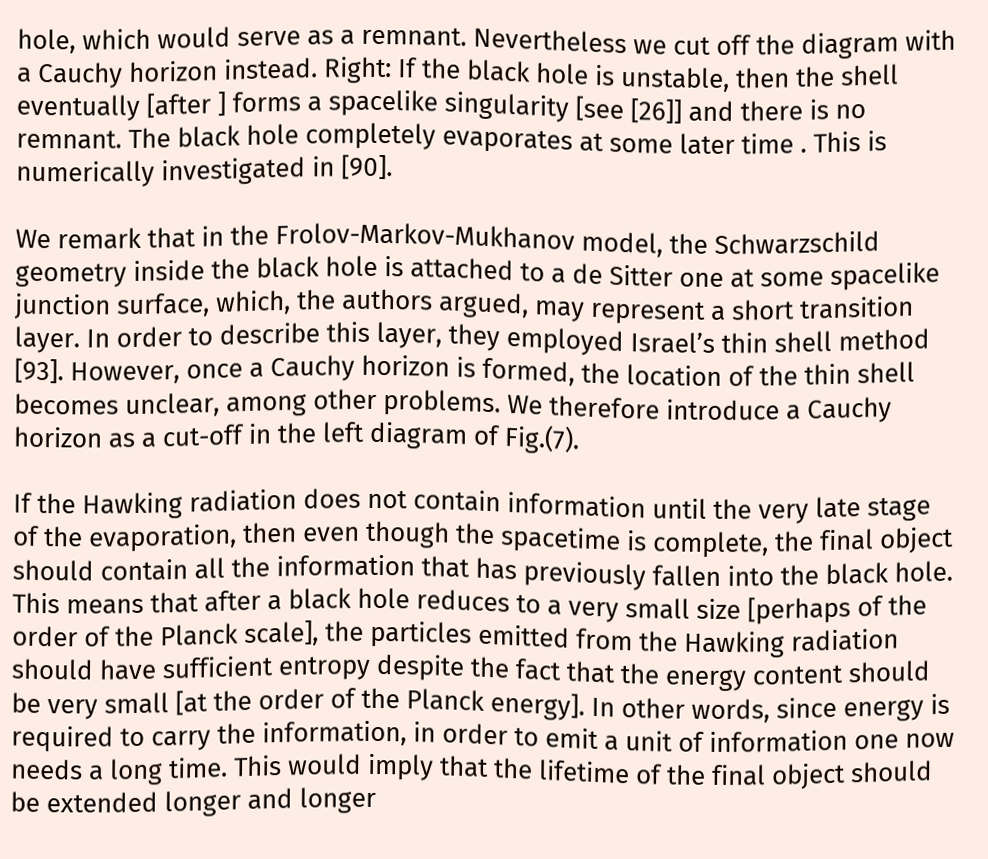hole, which would serve as a remnant. Nevertheless we cut off the diagram with a Cauchy horizon instead. Right: If the black hole is unstable, then the shell eventually [after ] forms a spacelike singularity [see [26]] and there is no remnant. The black hole completely evaporates at some later time . This is numerically investigated in [90].

We remark that in the Frolov-Markov-Mukhanov model, the Schwarzschild geometry inside the black hole is attached to a de Sitter one at some spacelike junction surface, which, the authors argued, may represent a short transition layer. In order to describe this layer, they employed Israel’s thin shell method [93]. However, once a Cauchy horizon is formed, the location of the thin shell becomes unclear, among other problems. We therefore introduce a Cauchy horizon as a cut-off in the left diagram of Fig.(7).

If the Hawking radiation does not contain information until the very late stage of the evaporation, then even though the spacetime is complete, the final object should contain all the information that has previously fallen into the black hole. This means that after a black hole reduces to a very small size [perhaps of the order of the Planck scale], the particles emitted from the Hawking radiation should have sufficient entropy despite the fact that the energy content should be very small [at the order of the Planck energy]. In other words, since energy is required to carry the information, in order to emit a unit of information one now needs a long time. This would imply that the lifetime of the final object should be extended longer and longer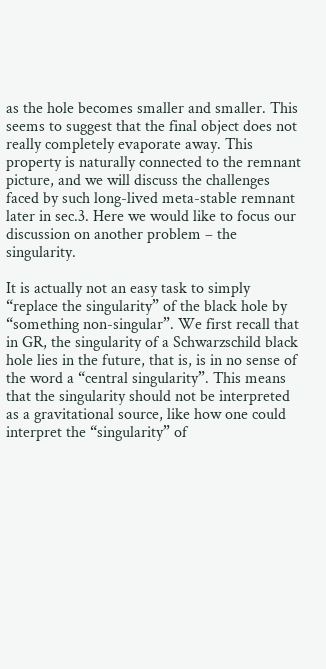as the hole becomes smaller and smaller. This seems to suggest that the final object does not really completely evaporate away. This property is naturally connected to the remnant picture, and we will discuss the challenges faced by such long-lived meta-stable remnant later in sec.3. Here we would like to focus our discussion on another problem – the singularity.

It is actually not an easy task to simply “replace the singularity” of the black hole by “something non-singular”. We first recall that in GR, the singularity of a Schwarzschild black hole lies in the future, that is, is in no sense of the word a “central singularity”. This means that the singularity should not be interpreted as a gravitational source, like how one could interpret the “singularity” of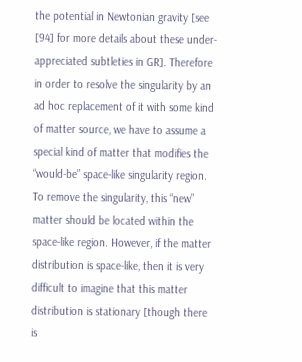the potential in Newtonian gravity [see [94] for more details about these under-appreciated subtleties in GR]. Therefore in order to resolve the singularity by an ad hoc replacement of it with some kind of matter source, we have to assume a special kind of matter that modifies the “would-be” space-like singularity region. To remove the singularity, this “new” matter should be located within the space-like region. However, if the matter distribution is space-like, then it is very difficult to imagine that this matter distribution is stationary [though there is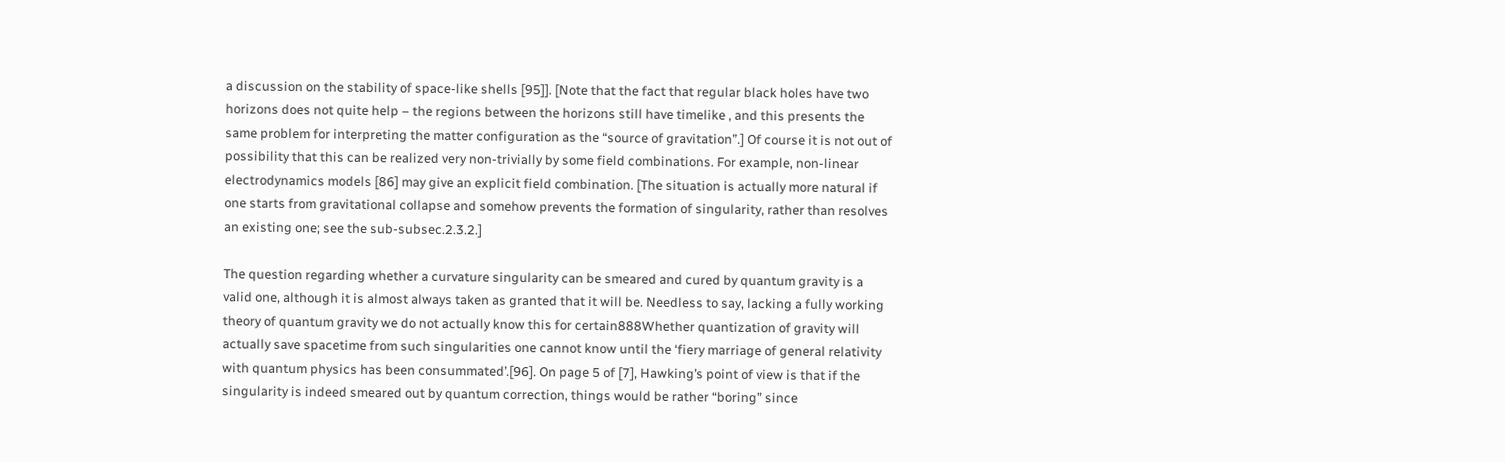a discussion on the stability of space-like shells [95]]. [Note that the fact that regular black holes have two horizons does not quite help – the regions between the horizons still have timelike , and this presents the same problem for interpreting the matter configuration as the “source of gravitation”.] Of course it is not out of possibility that this can be realized very non-trivially by some field combinations. For example, non-linear electrodynamics models [86] may give an explicit field combination. [The situation is actually more natural if one starts from gravitational collapse and somehow prevents the formation of singularity, rather than resolves an existing one; see the sub-subsec.2.3.2.]

The question regarding whether a curvature singularity can be smeared and cured by quantum gravity is a valid one, although it is almost always taken as granted that it will be. Needless to say, lacking a fully working theory of quantum gravity we do not actually know this for certain888Whether quantization of gravity will actually save spacetime from such singularities one cannot know until the ‘fiery marriage of general relativity with quantum physics has been consummated’.[96]. On page 5 of [7], Hawking’s point of view is that if the singularity is indeed smeared out by quantum correction, things would be rather “boring” since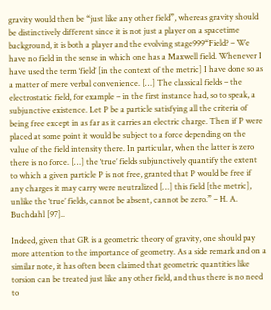gravity would then be “just like any other field”, whereas gravity should be distinctively different since it is not just a player on a spacetime background, it is both a player and the evolving stage999“Field? – We have no field in the sense in which one has a Maxwell field. Whenever I have used the term ‘field’ [in the context of the metric] I have done so as a matter of mere verbal convenience. […] The classical fields – the electrostatic field, for example – in the first instance had, so to speak, a subjunctive existence. Let P be a particle satisfying all the criteria of being free except in as far as it carries an electric charge. Then if P were placed at some point it would be subject to a force depending on the value of the field intensity there. In particular, when the latter is zero there is no force. […] the ‘true’ fields subjunctively quantify the extent to which a given particle P is not free, granted that P would be free if any charges it may carry were neutralized […] this field [the metric], unlike the ‘true’ fields, cannot be absent, cannot be zero.” – H. A. Buchdahl [97]..

Indeed, given that GR is a geometric theory of gravity, one should pay more attention to the importance of geometry. As a side remark and on a similar note, it has often been claimed that geometric quantities like torsion can be treated just like any other field, and thus there is no need to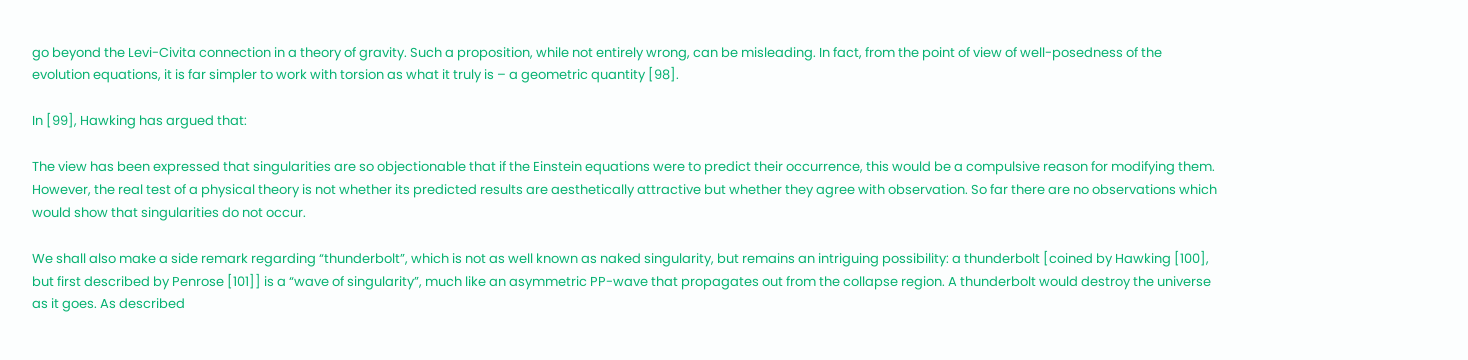go beyond the Levi-Civita connection in a theory of gravity. Such a proposition, while not entirely wrong, can be misleading. In fact, from the point of view of well-posedness of the evolution equations, it is far simpler to work with torsion as what it truly is – a geometric quantity [98].

In [99], Hawking has argued that:

The view has been expressed that singularities are so objectionable that if the Einstein equations were to predict their occurrence, this would be a compulsive reason for modifying them. However, the real test of a physical theory is not whether its predicted results are aesthetically attractive but whether they agree with observation. So far there are no observations which would show that singularities do not occur.

We shall also make a side remark regarding “thunderbolt”, which is not as well known as naked singularity, but remains an intriguing possibility: a thunderbolt [coined by Hawking [100], but first described by Penrose [101]] is a “wave of singularity”, much like an asymmetric PP-wave that propagates out from the collapse region. A thunderbolt would destroy the universe as it goes. As described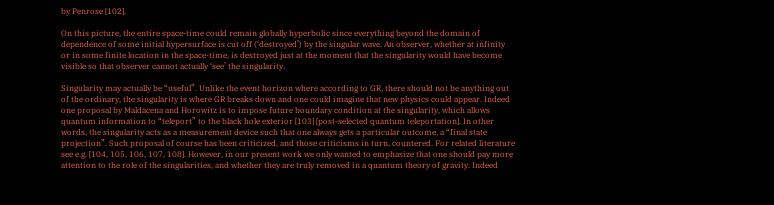by Penrose [102],

On this picture, the entire space-time could remain globally hyperbolic since everything beyond the domain of dependence of some initial hypersurface is cut off (‘destroyed’) by the singular wave. An observer, whether at infinity or in some finite location in the space-time, is destroyed just at the moment that the singularity would have become visible so that observer cannot actually ‘see’ the singularity.

Singularity may actually be “useful”. Unlike the event horizon where according to GR, there should not be anything out of the ordinary, the singularity is where GR breaks down and one could imagine that new physics could appear. Indeed one proposal by Maldacena and Horowitz is to impose future boundary condition at the singularity, which allows quantum information to “teleport” to the black hole exterior [103] [post-selected quantum teleportation]. In other words, the singularity acts as a measurement device such that one always gets a particular outcome, a “final state projection”. Such proposal of course has been criticized, and those criticisms in turn, countered. For related literature see e.g. [104, 105, 106, 107, 108]. However, in our present work we only wanted to emphasize that one should pay more attention to the role of the singularities, and whether they are truly removed in a quantum theory of gravity. Indeed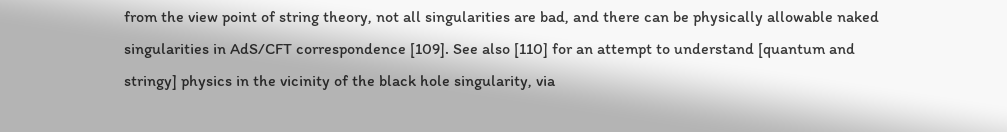from the view point of string theory, not all singularities are bad, and there can be physically allowable naked singularities in AdS/CFT correspondence [109]. See also [110] for an attempt to understand [quantum and stringy] physics in the vicinity of the black hole singularity, via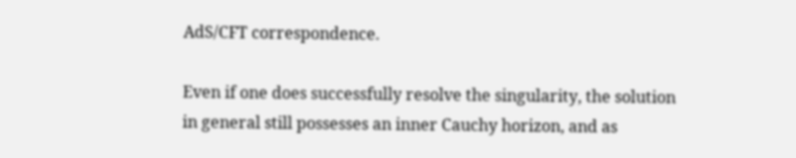AdS/CFT correspondence.

Even if one does successfully resolve the singularity, the solution in general still possesses an inner Cauchy horizon, and as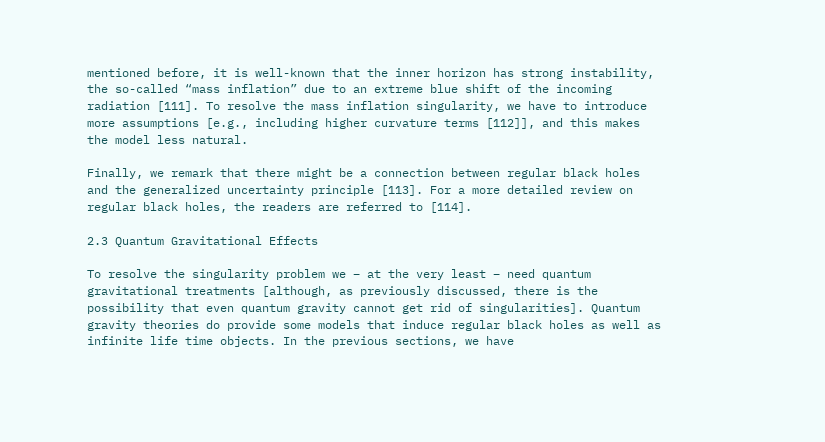mentioned before, it is well-known that the inner horizon has strong instability, the so-called “mass inflation” due to an extreme blue shift of the incoming radiation [111]. To resolve the mass inflation singularity, we have to introduce more assumptions [e.g., including higher curvature terms [112]], and this makes the model less natural.

Finally, we remark that there might be a connection between regular black holes and the generalized uncertainty principle [113]. For a more detailed review on regular black holes, the readers are referred to [114].

2.3 Quantum Gravitational Effects

To resolve the singularity problem we – at the very least – need quantum gravitational treatments [although, as previously discussed, there is the possibility that even quantum gravity cannot get rid of singularities]. Quantum gravity theories do provide some models that induce regular black holes as well as infinite life time objects. In the previous sections, we have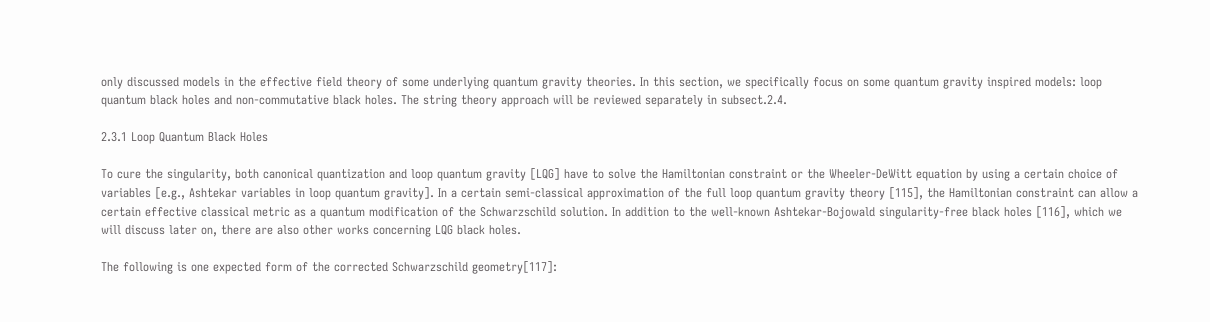only discussed models in the effective field theory of some underlying quantum gravity theories. In this section, we specifically focus on some quantum gravity inspired models: loop quantum black holes and non-commutative black holes. The string theory approach will be reviewed separately in subsect.2.4.

2.3.1 Loop Quantum Black Holes

To cure the singularity, both canonical quantization and loop quantum gravity [LQG] have to solve the Hamiltonian constraint or the Wheeler-DeWitt equation by using a certain choice of variables [e.g., Ashtekar variables in loop quantum gravity]. In a certain semi-classical approximation of the full loop quantum gravity theory [115], the Hamiltonian constraint can allow a certain effective classical metric as a quantum modification of the Schwarzschild solution. In addition to the well-known Ashtekar-Bojowald singularity-free black holes [116], which we will discuss later on, there are also other works concerning LQG black holes.

The following is one expected form of the corrected Schwarzschild geometry[117]: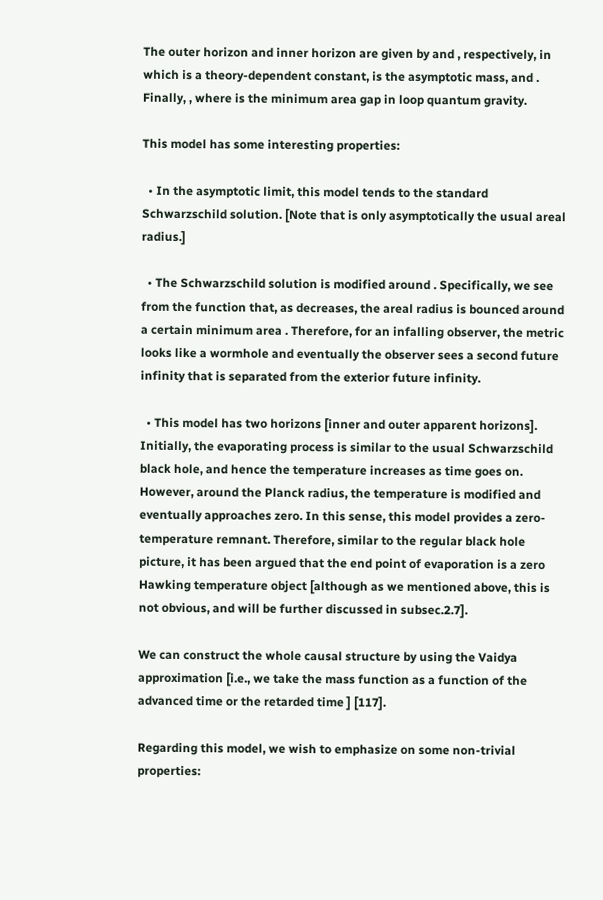The outer horizon and inner horizon are given by and , respectively, in which is a theory-dependent constant, is the asymptotic mass, and . Finally, , where is the minimum area gap in loop quantum gravity.

This model has some interesting properties:

  • In the asymptotic limit, this model tends to the standard Schwarzschild solution. [Note that is only asymptotically the usual areal radius.]

  • The Schwarzschild solution is modified around . Specifically, we see from the function that, as decreases, the areal radius is bounced around a certain minimum area . Therefore, for an infalling observer, the metric looks like a wormhole and eventually the observer sees a second future infinity that is separated from the exterior future infinity.

  • This model has two horizons [inner and outer apparent horizons]. Initially, the evaporating process is similar to the usual Schwarzschild black hole, and hence the temperature increases as time goes on. However, around the Planck radius, the temperature is modified and eventually approaches zero. In this sense, this model provides a zero-temperature remnant. Therefore, similar to the regular black hole picture, it has been argued that the end point of evaporation is a zero Hawking temperature object [although as we mentioned above, this is not obvious, and will be further discussed in subsec.2.7].

We can construct the whole causal structure by using the Vaidya approximation [i.e., we take the mass function as a function of the advanced time or the retarded time ] [117].

Regarding this model, we wish to emphasize on some non-trivial properties: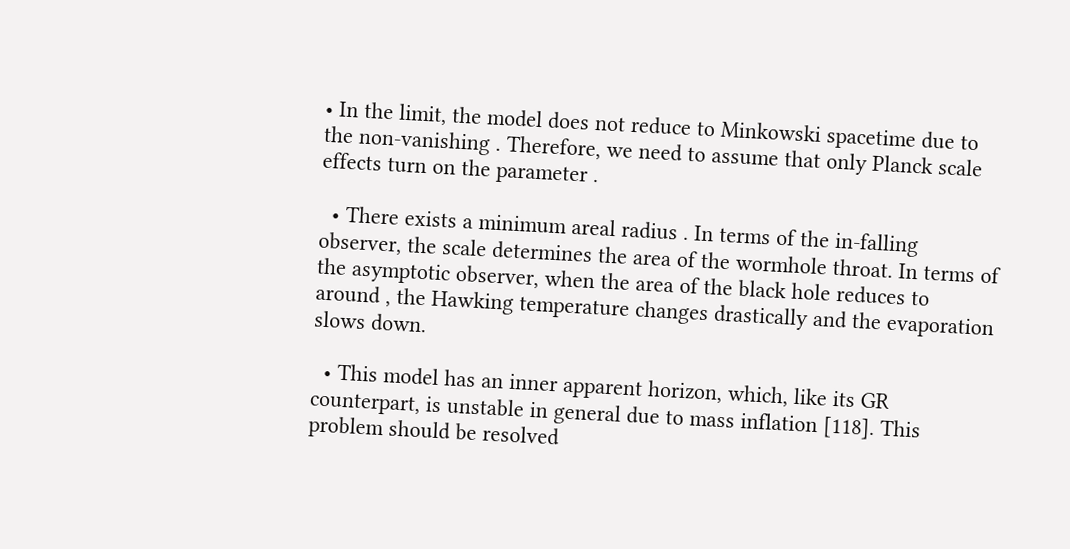• In the limit, the model does not reduce to Minkowski spacetime due to the non-vanishing . Therefore, we need to assume that only Planck scale effects turn on the parameter .

  • There exists a minimum areal radius . In terms of the in-falling observer, the scale determines the area of the wormhole throat. In terms of the asymptotic observer, when the area of the black hole reduces to around , the Hawking temperature changes drastically and the evaporation slows down.

  • This model has an inner apparent horizon, which, like its GR counterpart, is unstable in general due to mass inflation [118]. This problem should be resolved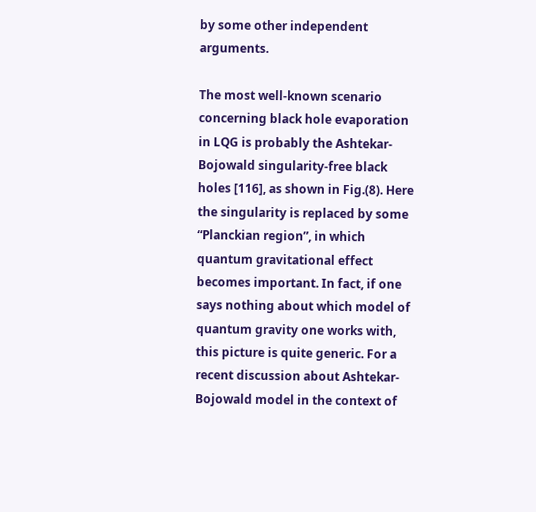by some other independent arguments.

The most well-known scenario concerning black hole evaporation in LQG is probably the Ashtekar-Bojowald singularity-free black holes [116], as shown in Fig.(8). Here the singularity is replaced by some “Planckian region”, in which quantum gravitational effect becomes important. In fact, if one says nothing about which model of quantum gravity one works with, this picture is quite generic. For a recent discussion about Ashtekar-Bojowald model in the context of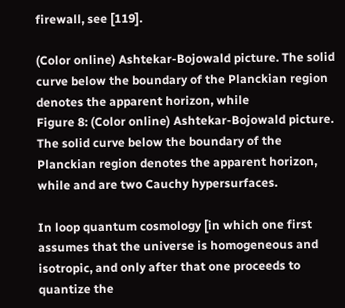firewall, see [119].

(Color online) Ashtekar-Bojowald picture. The solid curve below the boundary of the Planckian region denotes the apparent horizon, while
Figure 8: (Color online) Ashtekar-Bojowald picture. The solid curve below the boundary of the Planckian region denotes the apparent horizon, while and are two Cauchy hypersurfaces.

In loop quantum cosmology [in which one first assumes that the universe is homogeneous and isotropic, and only after that one proceeds to quantize the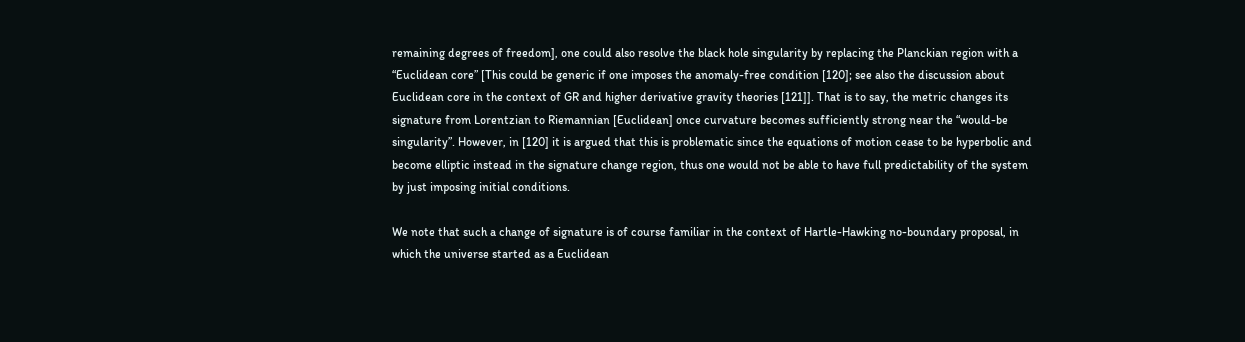remaining degrees of freedom], one could also resolve the black hole singularity by replacing the Planckian region with a “Euclidean core” [This could be generic if one imposes the anomaly-free condition [120]; see also the discussion about Euclidean core in the context of GR and higher derivative gravity theories [121]]. That is to say, the metric changes its signature from Lorentzian to Riemannian [Euclidean] once curvature becomes sufficiently strong near the “would-be singularity”. However, in [120] it is argued that this is problematic since the equations of motion cease to be hyperbolic and become elliptic instead in the signature change region, thus one would not be able to have full predictability of the system by just imposing initial conditions.

We note that such a change of signature is of course familiar in the context of Hartle-Hawking no-boundary proposal, in which the universe started as a Euclidean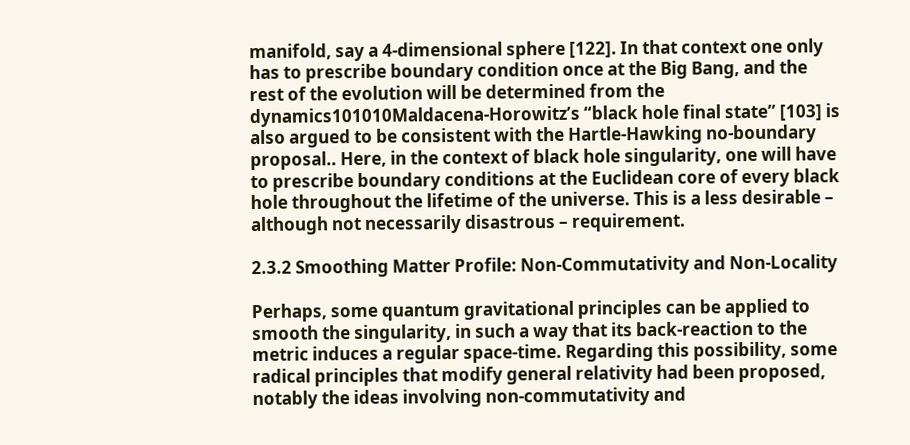manifold, say a 4-dimensional sphere [122]. In that context one only has to prescribe boundary condition once at the Big Bang, and the rest of the evolution will be determined from the dynamics101010Maldacena-Horowitz’s “black hole final state” [103] is also argued to be consistent with the Hartle-Hawking no-boundary proposal.. Here, in the context of black hole singularity, one will have to prescribe boundary conditions at the Euclidean core of every black hole throughout the lifetime of the universe. This is a less desirable – although not necessarily disastrous – requirement.

2.3.2 Smoothing Matter Profile: Non-Commutativity and Non-Locality

Perhaps, some quantum gravitational principles can be applied to smooth the singularity, in such a way that its back-reaction to the metric induces a regular space-time. Regarding this possibility, some radical principles that modify general relativity had been proposed, notably the ideas involving non-commutativity and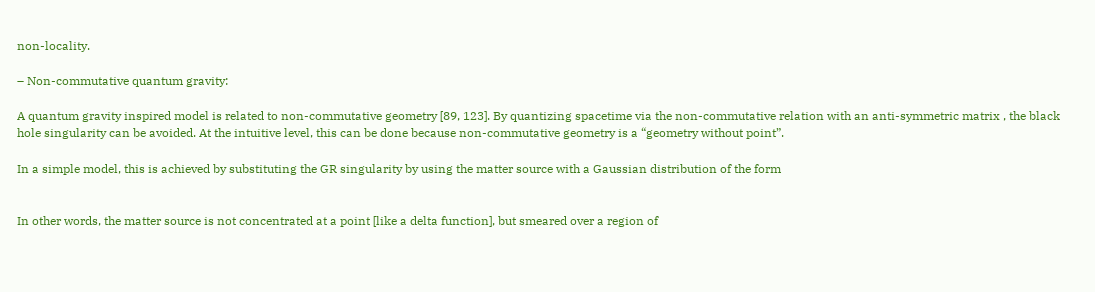non-locality.

– Non-commutative quantum gravity:

A quantum gravity inspired model is related to non-commutative geometry [89, 123]. By quantizing spacetime via the non-commutative relation with an anti-symmetric matrix , the black hole singularity can be avoided. At the intuitive level, this can be done because non-commutative geometry is a “geometry without point”.

In a simple model, this is achieved by substituting the GR singularity by using the matter source with a Gaussian distribution of the form


In other words, the matter source is not concentrated at a point [like a delta function], but smeared over a region of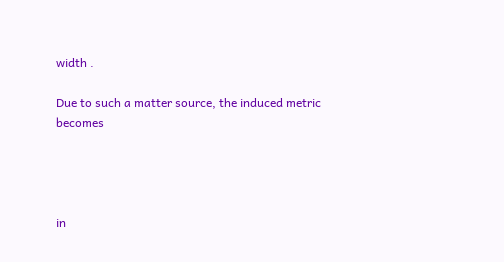width .

Due to such a matter source, the induced metric becomes




in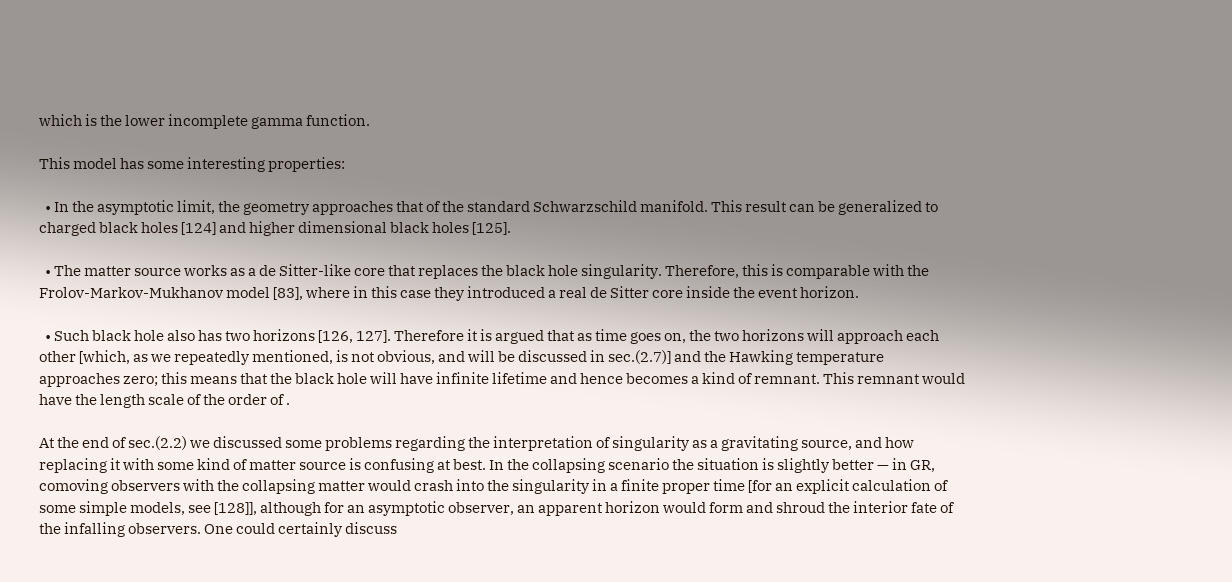which is the lower incomplete gamma function.

This model has some interesting properties:

  • In the asymptotic limit, the geometry approaches that of the standard Schwarzschild manifold. This result can be generalized to charged black holes [124] and higher dimensional black holes [125].

  • The matter source works as a de Sitter-like core that replaces the black hole singularity. Therefore, this is comparable with the Frolov-Markov-Mukhanov model [83], where in this case they introduced a real de Sitter core inside the event horizon.

  • Such black hole also has two horizons [126, 127]. Therefore it is argued that as time goes on, the two horizons will approach each other [which, as we repeatedly mentioned, is not obvious, and will be discussed in sec.(2.7)] and the Hawking temperature approaches zero; this means that the black hole will have infinite lifetime and hence becomes a kind of remnant. This remnant would have the length scale of the order of .

At the end of sec.(2.2) we discussed some problems regarding the interpretation of singularity as a gravitating source, and how replacing it with some kind of matter source is confusing at best. In the collapsing scenario the situation is slightly better — in GR, comoving observers with the collapsing matter would crash into the singularity in a finite proper time [for an explicit calculation of some simple models, see [128]], although for an asymptotic observer, an apparent horizon would form and shroud the interior fate of the infalling observers. One could certainly discuss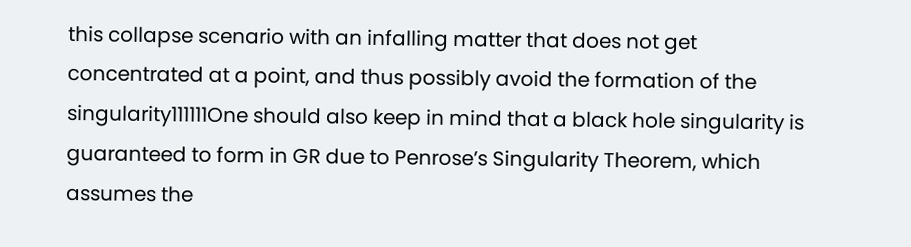this collapse scenario with an infalling matter that does not get concentrated at a point, and thus possibly avoid the formation of the singularity111111One should also keep in mind that a black hole singularity is guaranteed to form in GR due to Penrose’s Singularity Theorem, which assumes the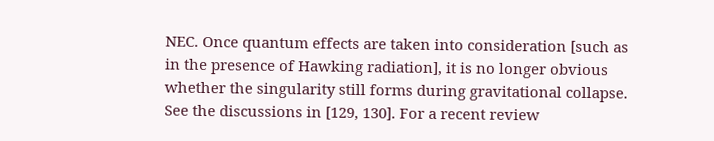NEC. Once quantum effects are taken into consideration [such as in the presence of Hawking radiation], it is no longer obvious whether the singularity still forms during gravitational collapse. See the discussions in [129, 130]. For a recent review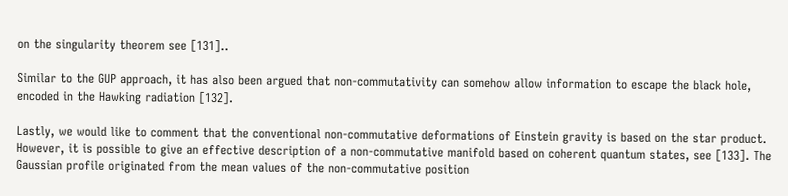on the singularity theorem see [131]..

Similar to the GUP approach, it has also been argued that non-commutativity can somehow allow information to escape the black hole, encoded in the Hawking radiation [132].

Lastly, we would like to comment that the conventional non-commutative deformations of Einstein gravity is based on the star product. However, it is possible to give an effective description of a non-commutative manifold based on coherent quantum states, see [133]. The Gaussian profile originated from the mean values of the non-commutative position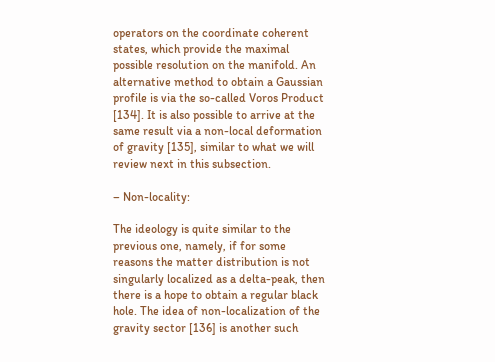operators on the coordinate coherent states, which provide the maximal possible resolution on the manifold. An alternative method to obtain a Gaussian profile is via the so-called Voros Product [134]. It is also possible to arrive at the same result via a non-local deformation of gravity [135], similar to what we will review next in this subsection.

– Non-locality:

The ideology is quite similar to the previous one, namely, if for some reasons the matter distribution is not singularly localized as a delta-peak, then there is a hope to obtain a regular black hole. The idea of non-localization of the gravity sector [136] is another such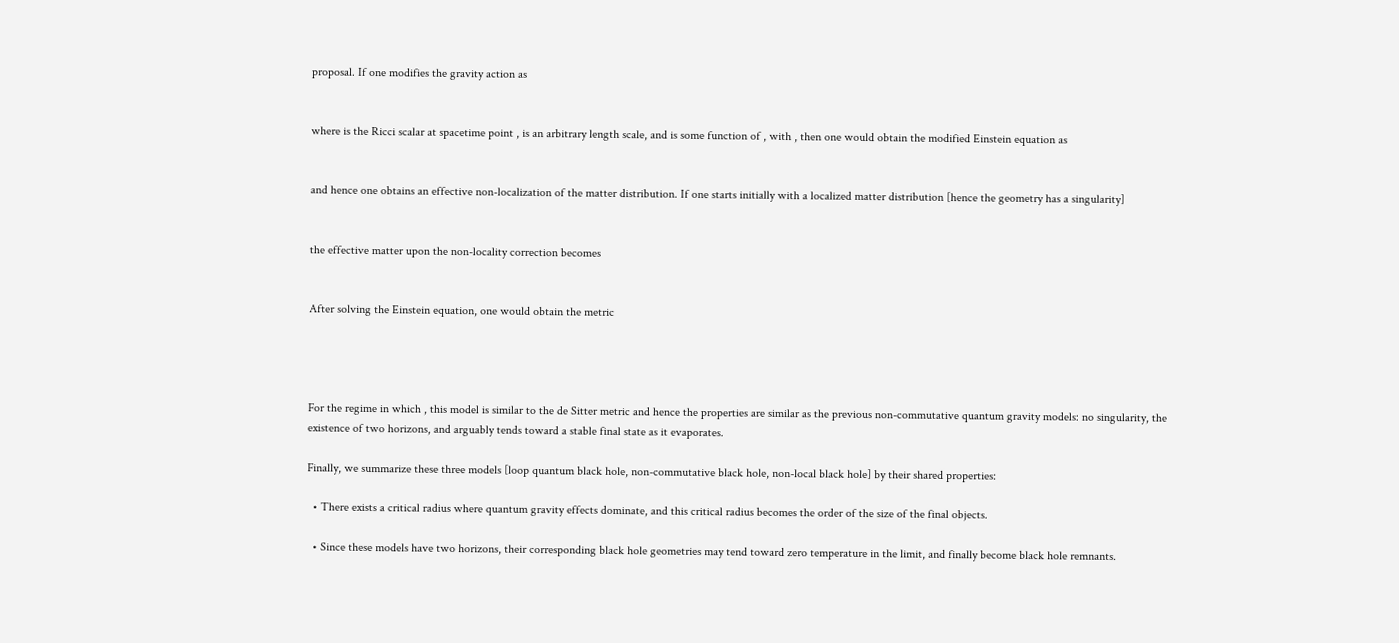proposal. If one modifies the gravity action as


where is the Ricci scalar at spacetime point , is an arbitrary length scale, and is some function of , with , then one would obtain the modified Einstein equation as


and hence one obtains an effective non-localization of the matter distribution. If one starts initially with a localized matter distribution [hence the geometry has a singularity]


the effective matter upon the non-locality correction becomes


After solving the Einstein equation, one would obtain the metric




For the regime in which , this model is similar to the de Sitter metric and hence the properties are similar as the previous non-commutative quantum gravity models: no singularity, the existence of two horizons, and arguably tends toward a stable final state as it evaporates.

Finally, we summarize these three models [loop quantum black hole, non-commutative black hole, non-local black hole] by their shared properties:

  • There exists a critical radius where quantum gravity effects dominate, and this critical radius becomes the order of the size of the final objects.

  • Since these models have two horizons, their corresponding black hole geometries may tend toward zero temperature in the limit, and finally become black hole remnants.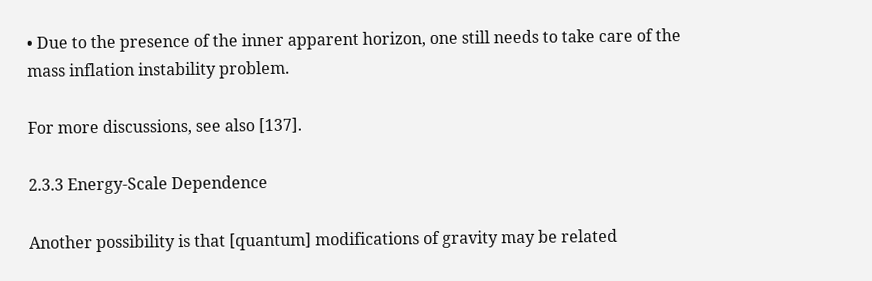• Due to the presence of the inner apparent horizon, one still needs to take care of the mass inflation instability problem.

For more discussions, see also [137].

2.3.3 Energy-Scale Dependence

Another possibility is that [quantum] modifications of gravity may be related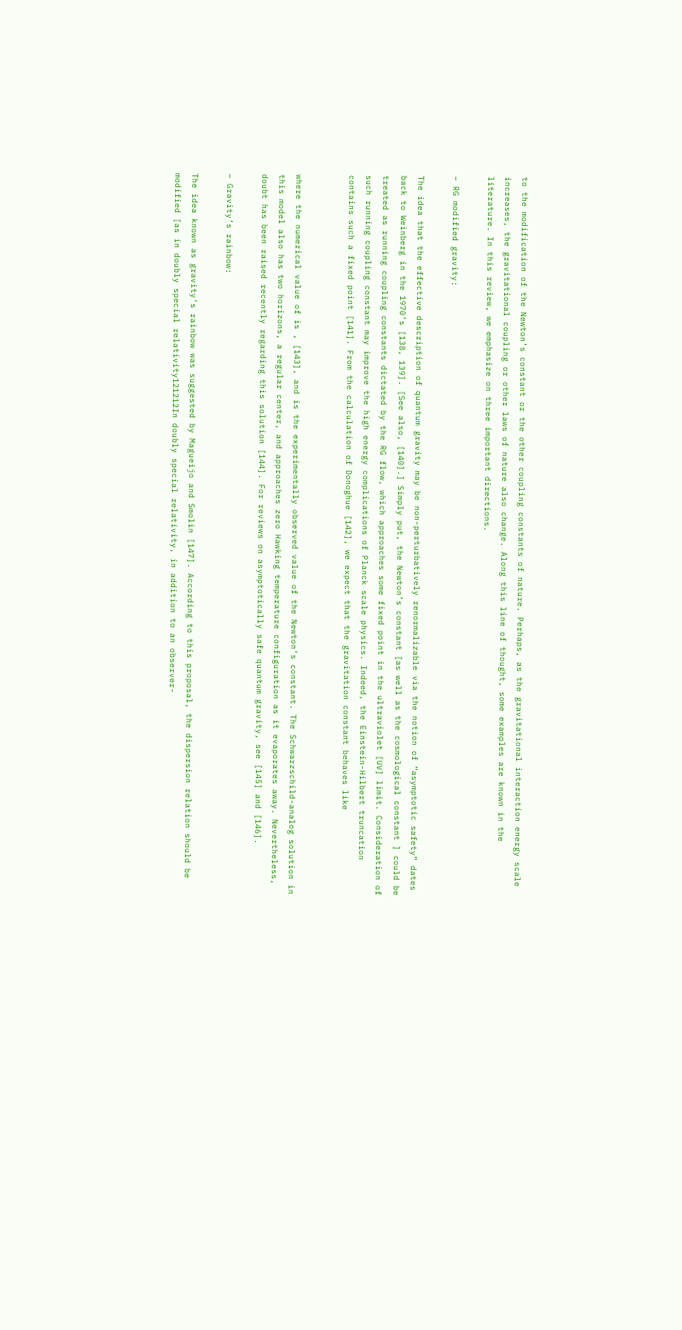to the modification of the Newton’s constant or the other coupling constants of nature. Perhaps, as the gravitational interaction energy scale increases, the gravitational coupling or other laws of nature also change. Along this line of thought, some examples are known in the literature. In this review, we emphasize on three important directions.

– RG modified gravity:

The idea that the effective description of quantum gravity may be non-perturbatively renormalizable via the notion of “asymptotic safety” dates back to Weinberg in the 1970’s [138, 139]. [See also, [140].] Simply put, the Newton’s constant [as well as the cosmological constant ] could be treated as running coupling constants dictated by the RG flow, which approaches some fixed point in the ultraviolet [UV] limit. Consideration of such running coupling constant may improve the high energy complications of Planck scale physics. Indeed, the Einstein-Hilbert truncation contains such a fixed point [141]. From the calculation of Donoghue [142], we expect that the gravitation constant behaves like


where the numerical value of is , [143], and is the experimentally observed value of the Newton’s constant. The Schwarzschild-analog solution in this model also has two horizons, a regular center, and approaches zero Hawking temperature configuration as it evaporates away. Nevertheless, doubt has been raised recently regarding this solution [144]. For reviews on asymptotically safe quantum gravity, see [145] and [146].

– Gravity’s rainbow:

The idea known as gravity’s rainbow was suggested by Magueijo and Smolin [147]. According to this proposal, the dispersion relation should be modified [as in doubly special relativity121212In doubly special relativity, in addition to an observer-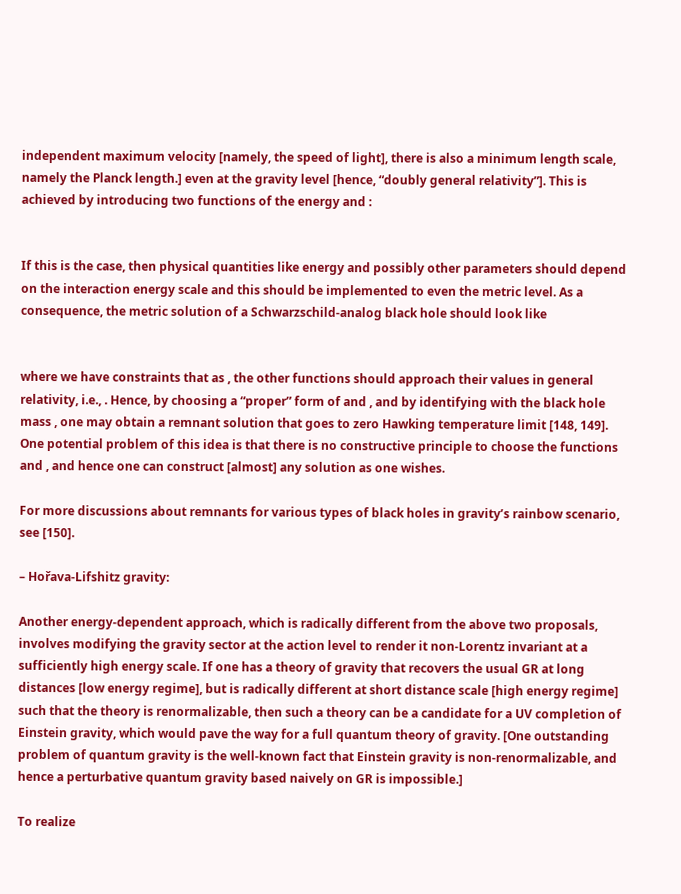independent maximum velocity [namely, the speed of light], there is also a minimum length scale, namely the Planck length.] even at the gravity level [hence, “doubly general relativity”]. This is achieved by introducing two functions of the energy and :


If this is the case, then physical quantities like energy and possibly other parameters should depend on the interaction energy scale and this should be implemented to even the metric level. As a consequence, the metric solution of a Schwarzschild-analog black hole should look like


where we have constraints that as , the other functions should approach their values in general relativity, i.e., . Hence, by choosing a “proper” form of and , and by identifying with the black hole mass , one may obtain a remnant solution that goes to zero Hawking temperature limit [148, 149]. One potential problem of this idea is that there is no constructive principle to choose the functions and , and hence one can construct [almost] any solution as one wishes.

For more discussions about remnants for various types of black holes in gravity’s rainbow scenario, see [150].

– Hořava-Lifshitz gravity:

Another energy-dependent approach, which is radically different from the above two proposals, involves modifying the gravity sector at the action level to render it non-Lorentz invariant at a sufficiently high energy scale. If one has a theory of gravity that recovers the usual GR at long distances [low energy regime], but is radically different at short distance scale [high energy regime] such that the theory is renormalizable, then such a theory can be a candidate for a UV completion of Einstein gravity, which would pave the way for a full quantum theory of gravity. [One outstanding problem of quantum gravity is the well-known fact that Einstein gravity is non-renormalizable, and hence a perturbative quantum gravity based naively on GR is impossible.]

To realize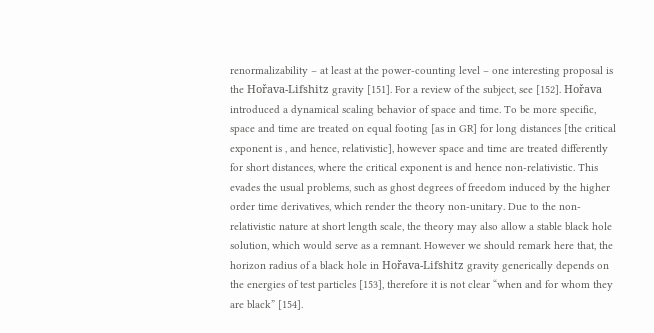renormalizability – at least at the power-counting level – one interesting proposal is the Hořava-Lifshitz gravity [151]. For a review of the subject, see [152]. Hořava introduced a dynamical scaling behavior of space and time. To be more specific, space and time are treated on equal footing [as in GR] for long distances [the critical exponent is , and hence, relativistic], however space and time are treated differently for short distances, where the critical exponent is and hence non-relativistic. This evades the usual problems, such as ghost degrees of freedom induced by the higher order time derivatives, which render the theory non-unitary. Due to the non-relativistic nature at short length scale, the theory may also allow a stable black hole solution, which would serve as a remnant. However we should remark here that, the horizon radius of a black hole in Hořava-Lifshitz gravity generically depends on the energies of test particles [153], therefore it is not clear “when and for whom they are black” [154].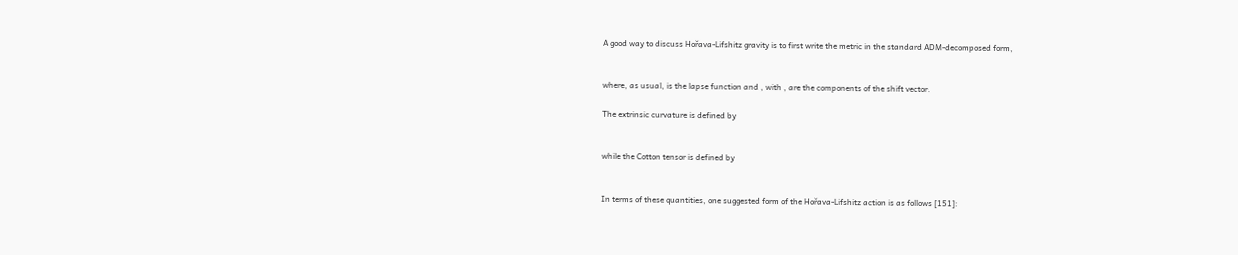A good way to discuss Hořava-Lifshitz gravity is to first write the metric in the standard ADM-decomposed form,


where, as usual, is the lapse function and , with , are the components of the shift vector.

The extrinsic curvature is defined by


while the Cotton tensor is defined by


In terms of these quantities, one suggested form of the Hořava-Lifshitz action is as follows [151]: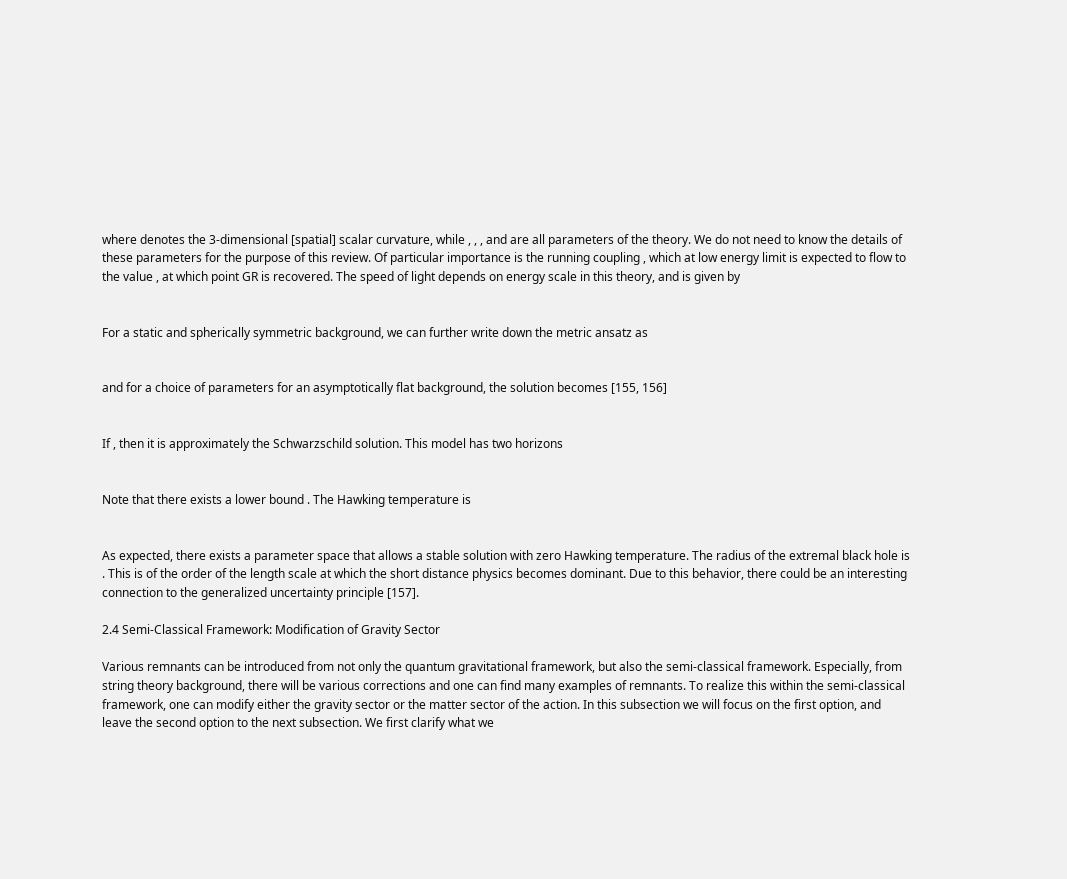where denotes the 3-dimensional [spatial] scalar curvature, while , , , and are all parameters of the theory. We do not need to know the details of these parameters for the purpose of this review. Of particular importance is the running coupling , which at low energy limit is expected to flow to the value , at which point GR is recovered. The speed of light depends on energy scale in this theory, and is given by


For a static and spherically symmetric background, we can further write down the metric ansatz as


and for a choice of parameters for an asymptotically flat background, the solution becomes [155, 156]


If , then it is approximately the Schwarzschild solution. This model has two horizons


Note that there exists a lower bound . The Hawking temperature is


As expected, there exists a parameter space that allows a stable solution with zero Hawking temperature. The radius of the extremal black hole is . This is of the order of the length scale at which the short distance physics becomes dominant. Due to this behavior, there could be an interesting connection to the generalized uncertainty principle [157].

2.4 Semi-Classical Framework: Modification of Gravity Sector

Various remnants can be introduced from not only the quantum gravitational framework, but also the semi-classical framework. Especially, from string theory background, there will be various corrections and one can find many examples of remnants. To realize this within the semi-classical framework, one can modify either the gravity sector or the matter sector of the action. In this subsection we will focus on the first option, and leave the second option to the next subsection. We first clarify what we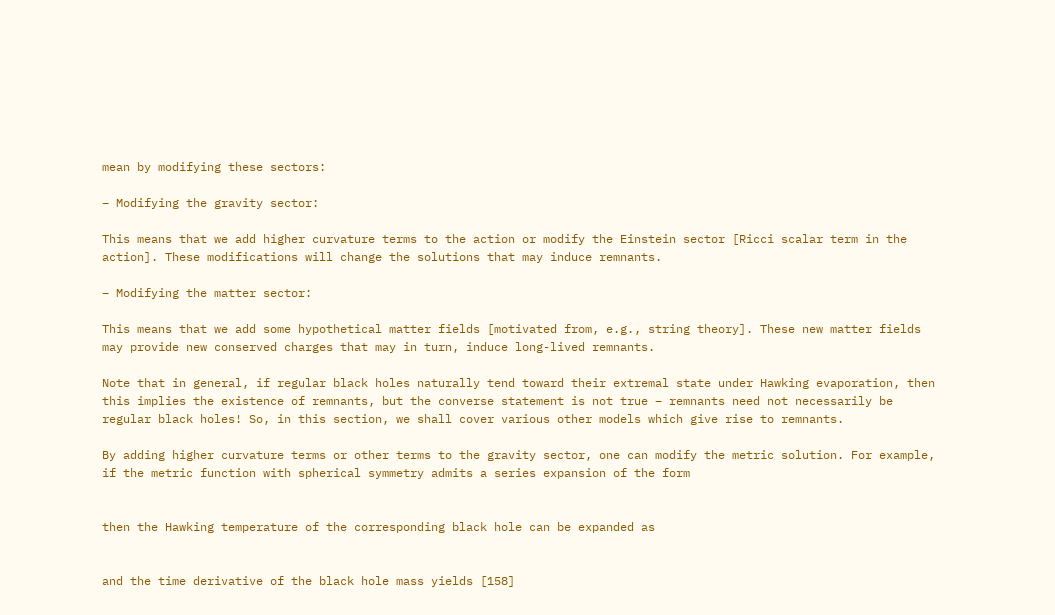mean by modifying these sectors:

– Modifying the gravity sector:

This means that we add higher curvature terms to the action or modify the Einstein sector [Ricci scalar term in the action]. These modifications will change the solutions that may induce remnants.

– Modifying the matter sector:

This means that we add some hypothetical matter fields [motivated from, e.g., string theory]. These new matter fields may provide new conserved charges that may in turn, induce long-lived remnants.

Note that in general, if regular black holes naturally tend toward their extremal state under Hawking evaporation, then this implies the existence of remnants, but the converse statement is not true – remnants need not necessarily be regular black holes! So, in this section, we shall cover various other models which give rise to remnants.

By adding higher curvature terms or other terms to the gravity sector, one can modify the metric solution. For example, if the metric function with spherical symmetry admits a series expansion of the form


then the Hawking temperature of the corresponding black hole can be expanded as


and the time derivative of the black hole mass yields [158]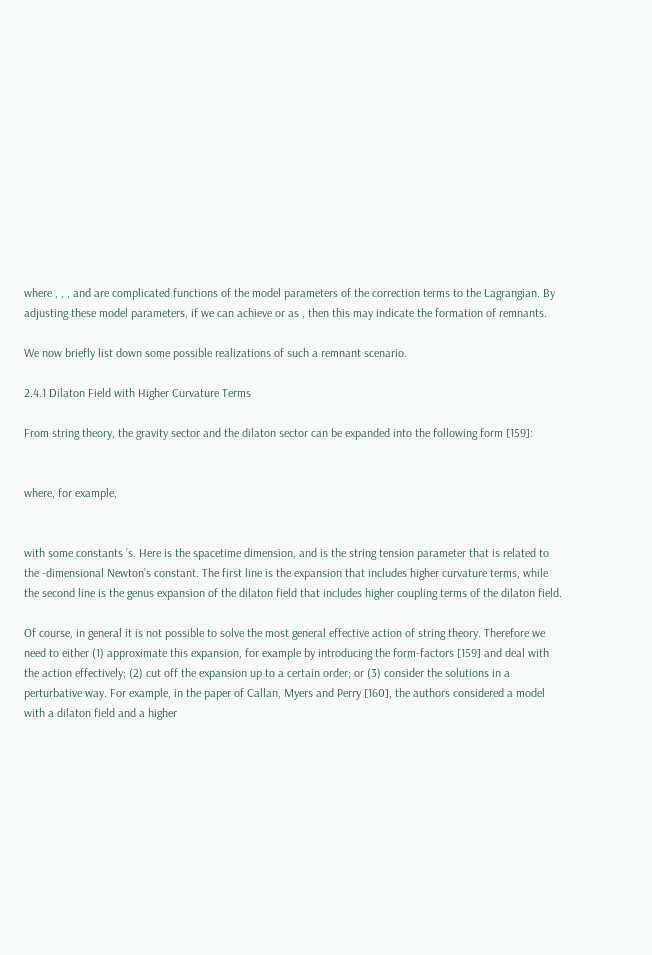where , , , and are complicated functions of the model parameters of the correction terms to the Lagrangian. By adjusting these model parameters, if we can achieve or as , then this may indicate the formation of remnants.

We now briefly list down some possible realizations of such a remnant scenario.

2.4.1 Dilaton Field with Higher Curvature Terms

From string theory, the gravity sector and the dilaton sector can be expanded into the following form [159]:


where, for example,


with some constants ’s. Here is the spacetime dimension, and is the string tension parameter that is related to the -dimensional Newton’s constant. The first line is the expansion that includes higher curvature terms, while the second line is the genus expansion of the dilaton field that includes higher coupling terms of the dilaton field.

Of course, in general it is not possible to solve the most general effective action of string theory. Therefore we need to either (1) approximate this expansion, for example by introducing the form-factors [159] and deal with the action effectively; (2) cut off the expansion up to a certain order; or (3) consider the solutions in a perturbative way. For example, in the paper of Callan, Myers and Perry [160], the authors considered a model with a dilaton field and a higher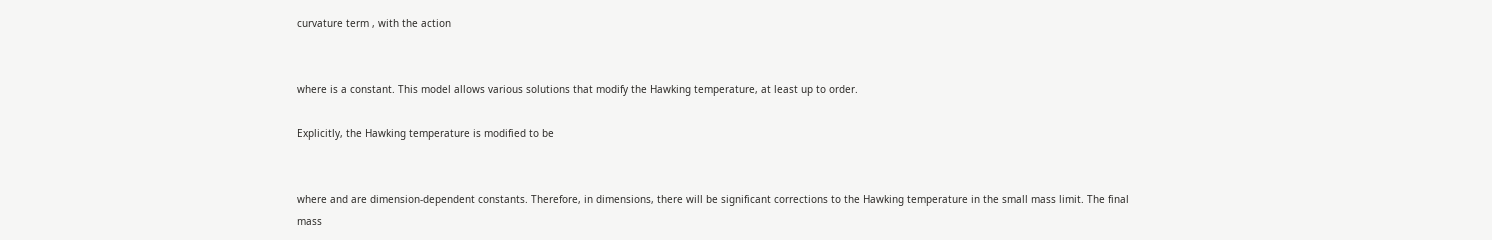curvature term , with the action


where is a constant. This model allows various solutions that modify the Hawking temperature, at least up to order.

Explicitly, the Hawking temperature is modified to be


where and are dimension-dependent constants. Therefore, in dimensions, there will be significant corrections to the Hawking temperature in the small mass limit. The final mass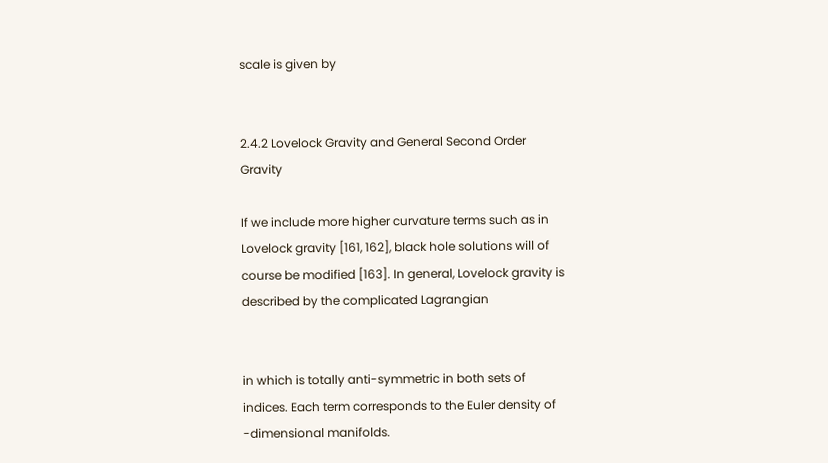scale is given by


2.4.2 Lovelock Gravity and General Second Order Gravity

If we include more higher curvature terms such as in Lovelock gravity [161, 162], black hole solutions will of course be modified [163]. In general, Lovelock gravity is described by the complicated Lagrangian


in which is totally anti-symmetric in both sets of indices. Each term corresponds to the Euler density of -dimensional manifolds.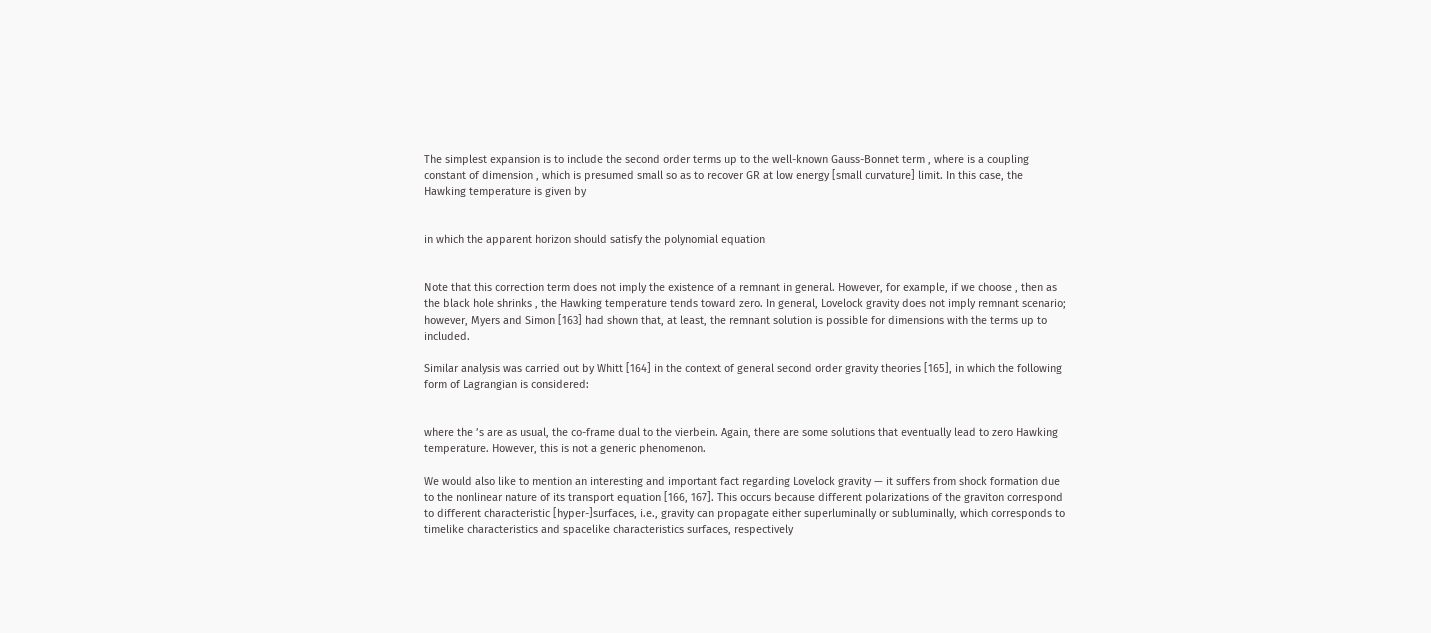The simplest expansion is to include the second order terms up to the well-known Gauss-Bonnet term , where is a coupling constant of dimension , which is presumed small so as to recover GR at low energy [small curvature] limit. In this case, the Hawking temperature is given by


in which the apparent horizon should satisfy the polynomial equation


Note that this correction term does not imply the existence of a remnant in general. However, for example, if we choose , then as the black hole shrinks , the Hawking temperature tends toward zero. In general, Lovelock gravity does not imply remnant scenario; however, Myers and Simon [163] had shown that, at least, the remnant solution is possible for dimensions with the terms up to included.

Similar analysis was carried out by Whitt [164] in the context of general second order gravity theories [165], in which the following form of Lagrangian is considered:


where the ’s are as usual, the co-frame dual to the vierbein. Again, there are some solutions that eventually lead to zero Hawking temperature. However, this is not a generic phenomenon.

We would also like to mention an interesting and important fact regarding Lovelock gravity — it suffers from shock formation due to the nonlinear nature of its transport equation [166, 167]. This occurs because different polarizations of the graviton correspond to different characteristic [hyper-]surfaces, i.e., gravity can propagate either superluminally or subluminally, which corresponds to timelike characteristics and spacelike characteristics surfaces, respectively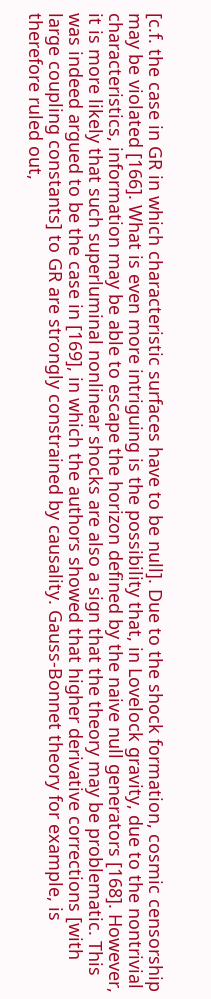[c.f. the case in GR in which characteristic surfaces have to be null]. Due to the shock formation, cosmic censorship may be violated [166]. What is even more intriguing is the possibility that, in Lovelock gravity, due to the nontrivial characteristics, information may be able to escape the horizon defined by the naive null generators [168]. However, it is more likely that such superluminal nonlinear shocks are also a sign that the theory may be problematic. This was indeed argued to be the case in [169], in which the authors showed that higher derivative corrections [with large coupling constants] to GR are strongly constrained by causality. Gauss-Bonnet theory for example, is therefore ruled out,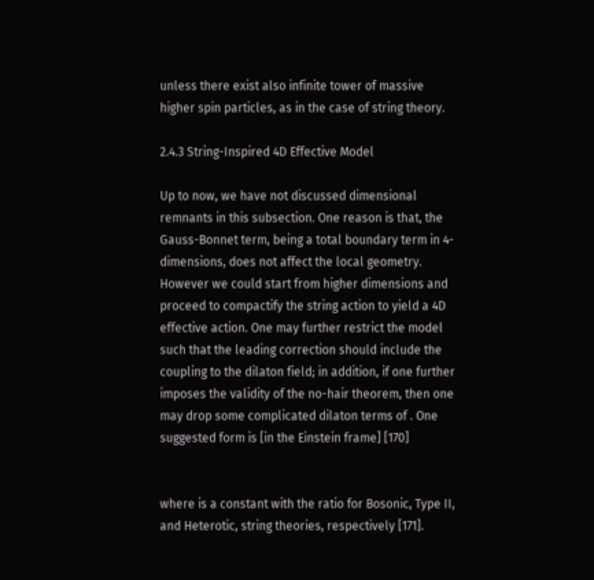unless there exist also infinite tower of massive higher spin particles, as in the case of string theory.

2.4.3 String-Inspired 4D Effective Model

Up to now, we have not discussed dimensional remnants in this subsection. One reason is that, the Gauss-Bonnet term, being a total boundary term in 4-dimensions, does not affect the local geometry. However we could start from higher dimensions and proceed to compactify the string action to yield a 4D effective action. One may further restrict the model such that the leading correction should include the coupling to the dilaton field; in addition, if one further imposes the validity of the no-hair theorem, then one may drop some complicated dilaton terms of . One suggested form is [in the Einstein frame] [170]


where is a constant with the ratio for Bosonic, Type II, and Heterotic, string theories, respectively [171].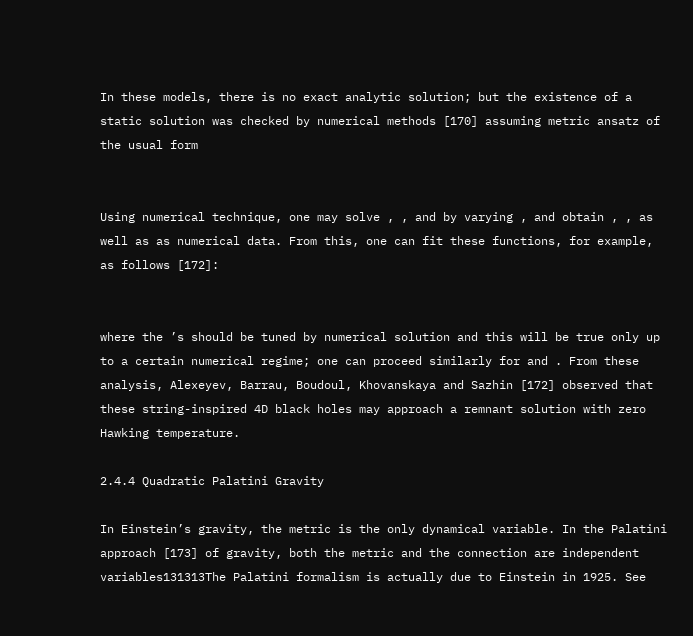In these models, there is no exact analytic solution; but the existence of a static solution was checked by numerical methods [170] assuming metric ansatz of the usual form


Using numerical technique, one may solve , , and by varying , and obtain , , as well as as numerical data. From this, one can fit these functions, for example, as follows [172]:


where the ’s should be tuned by numerical solution and this will be true only up to a certain numerical regime; one can proceed similarly for and . From these analysis, Alexeyev, Barrau, Boudoul, Khovanskaya and Sazhin [172] observed that these string-inspired 4D black holes may approach a remnant solution with zero Hawking temperature.

2.4.4 Quadratic Palatini Gravity

In Einstein’s gravity, the metric is the only dynamical variable. In the Palatini approach [173] of gravity, both the metric and the connection are independent variables131313The Palatini formalism is actually due to Einstein in 1925. See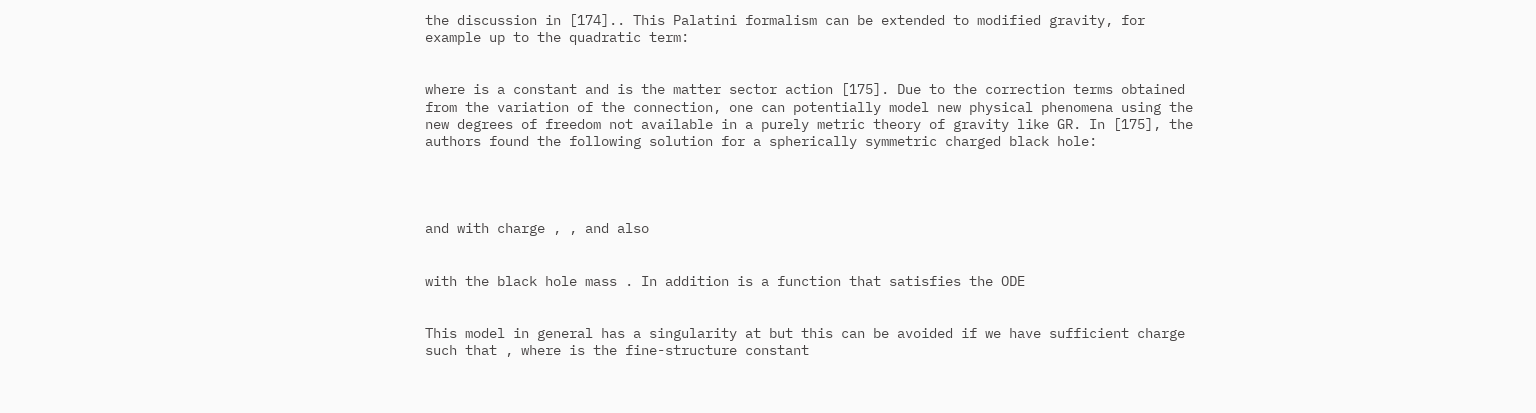the discussion in [174].. This Palatini formalism can be extended to modified gravity, for example up to the quadratic term:


where is a constant and is the matter sector action [175]. Due to the correction terms obtained from the variation of the connection, one can potentially model new physical phenomena using the new degrees of freedom not available in a purely metric theory of gravity like GR. In [175], the authors found the following solution for a spherically symmetric charged black hole:




and with charge , , and also


with the black hole mass . In addition is a function that satisfies the ODE


This model in general has a singularity at but this can be avoided if we have sufficient charge such that , where is the fine-structure constant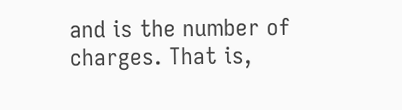and is the number of charges. That is,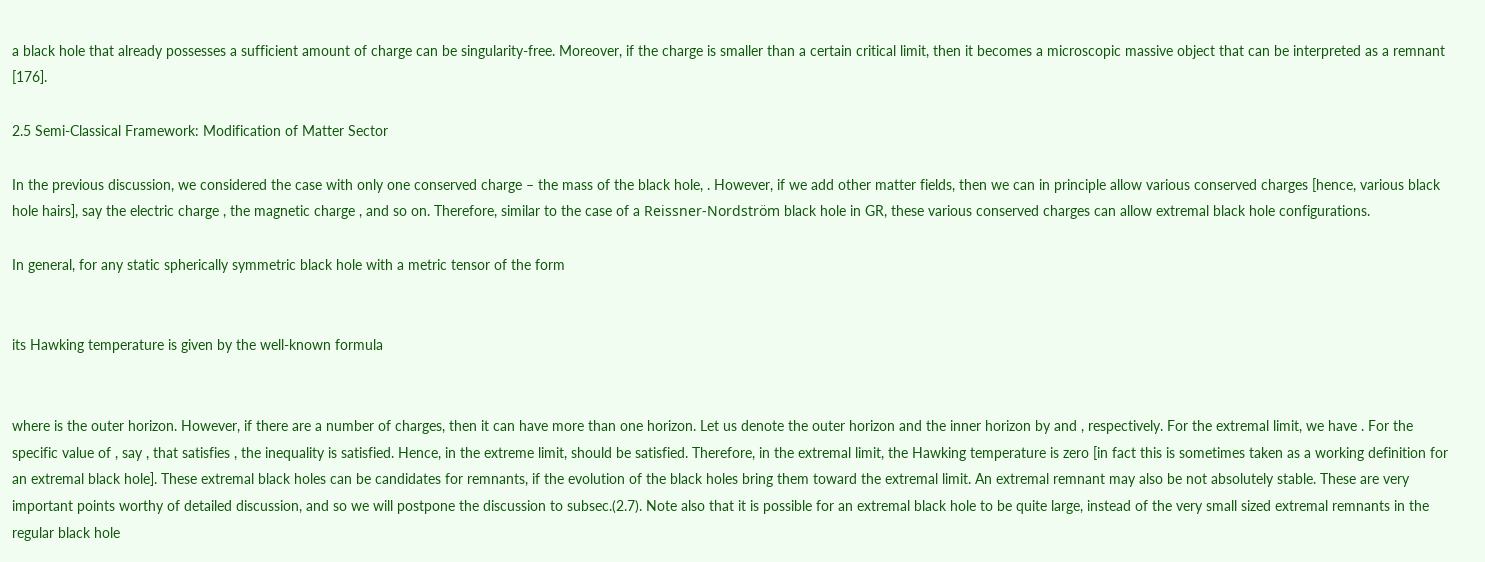a black hole that already possesses a sufficient amount of charge can be singularity-free. Moreover, if the charge is smaller than a certain critical limit, then it becomes a microscopic massive object that can be interpreted as a remnant [176].

2.5 Semi-Classical Framework: Modification of Matter Sector

In the previous discussion, we considered the case with only one conserved charge – the mass of the black hole, . However, if we add other matter fields, then we can in principle allow various conserved charges [hence, various black hole hairs], say the electric charge , the magnetic charge , and so on. Therefore, similar to the case of a Reissner-Nordström black hole in GR, these various conserved charges can allow extremal black hole configurations.

In general, for any static spherically symmetric black hole with a metric tensor of the form


its Hawking temperature is given by the well-known formula


where is the outer horizon. However, if there are a number of charges, then it can have more than one horizon. Let us denote the outer horizon and the inner horizon by and , respectively. For the extremal limit, we have . For the specific value of , say , that satisfies , the inequality is satisfied. Hence, in the extreme limit, should be satisfied. Therefore, in the extremal limit, the Hawking temperature is zero [in fact this is sometimes taken as a working definition for an extremal black hole]. These extremal black holes can be candidates for remnants, if the evolution of the black holes bring them toward the extremal limit. An extremal remnant may also be not absolutely stable. These are very important points worthy of detailed discussion, and so we will postpone the discussion to subsec.(2.7). Note also that it is possible for an extremal black hole to be quite large, instead of the very small sized extremal remnants in the regular black hole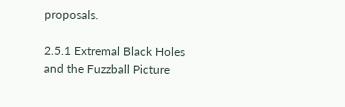proposals.

2.5.1 Extremal Black Holes and the Fuzzball Picture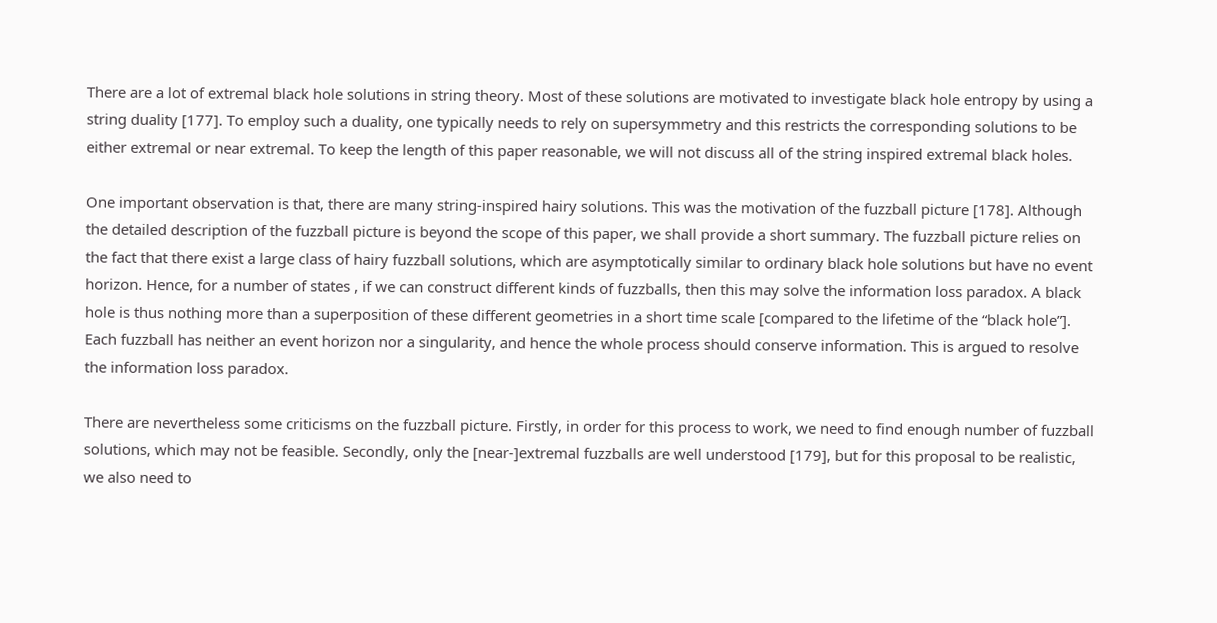There are a lot of extremal black hole solutions in string theory. Most of these solutions are motivated to investigate black hole entropy by using a string duality [177]. To employ such a duality, one typically needs to rely on supersymmetry and this restricts the corresponding solutions to be either extremal or near extremal. To keep the length of this paper reasonable, we will not discuss all of the string inspired extremal black holes.

One important observation is that, there are many string-inspired hairy solutions. This was the motivation of the fuzzball picture [178]. Although the detailed description of the fuzzball picture is beyond the scope of this paper, we shall provide a short summary. The fuzzball picture relies on the fact that there exist a large class of hairy fuzzball solutions, which are asymptotically similar to ordinary black hole solutions but have no event horizon. Hence, for a number of states , if we can construct different kinds of fuzzballs, then this may solve the information loss paradox. A black hole is thus nothing more than a superposition of these different geometries in a short time scale [compared to the lifetime of the “black hole”]. Each fuzzball has neither an event horizon nor a singularity, and hence the whole process should conserve information. This is argued to resolve the information loss paradox.

There are nevertheless some criticisms on the fuzzball picture. Firstly, in order for this process to work, we need to find enough number of fuzzball solutions, which may not be feasible. Secondly, only the [near-]extremal fuzzballs are well understood [179], but for this proposal to be realistic, we also need to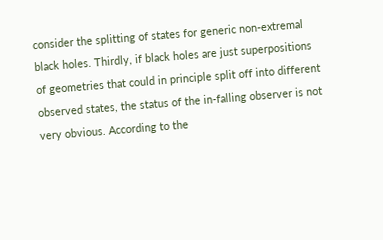consider the splitting of states for generic non-extremal black holes. Thirdly, if black holes are just superpositions of geometries that could in principle split off into different observed states, the status of the in-falling observer is not very obvious. According to the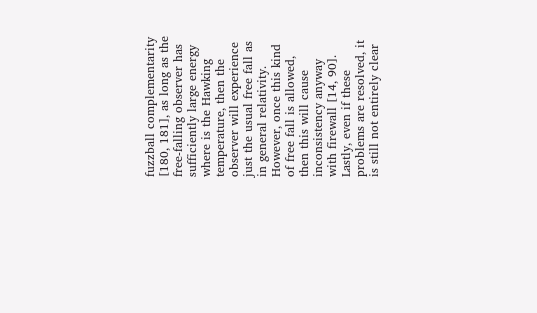fuzzball complementarity [180, 181], as long as the free-falling observer has sufficiently large energy where is the Hawking temperature, then the observer will experience just the usual free fall as in general relativity. However, once this kind of free fall is allowed, then this will cause inconsistency anyway with firewall [14, 90]. Lastly, even if these problems are resolved, it is still not entirely clear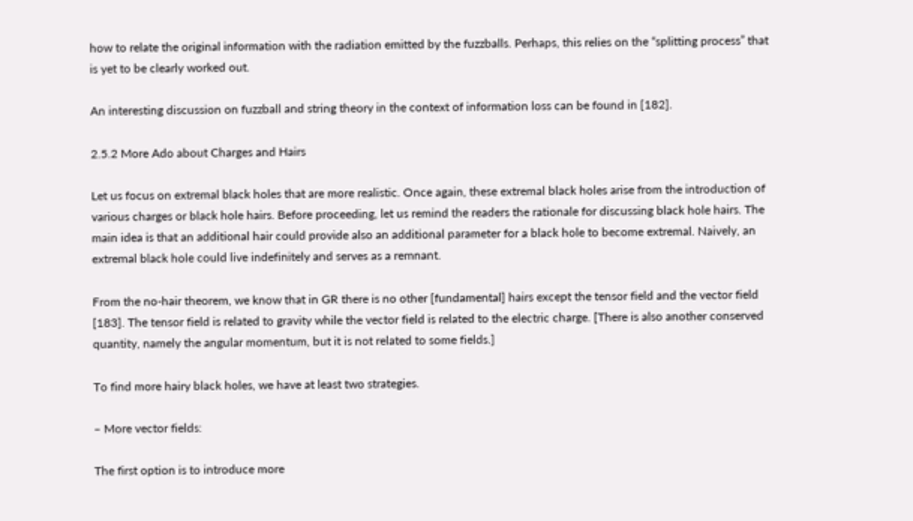how to relate the original information with the radiation emitted by the fuzzballs. Perhaps, this relies on the “splitting process” that is yet to be clearly worked out.

An interesting discussion on fuzzball and string theory in the context of information loss can be found in [182].

2.5.2 More Ado about Charges and Hairs

Let us focus on extremal black holes that are more realistic. Once again, these extremal black holes arise from the introduction of various charges or black hole hairs. Before proceeding, let us remind the readers the rationale for discussing black hole hairs. The main idea is that an additional hair could provide also an additional parameter for a black hole to become extremal. Naively, an extremal black hole could live indefinitely and serves as a remnant.

From the no-hair theorem, we know that in GR there is no other [fundamental] hairs except the tensor field and the vector field [183]. The tensor field is related to gravity while the vector field is related to the electric charge. [There is also another conserved quantity, namely the angular momentum, but it is not related to some fields.]

To find more hairy black holes, we have at least two strategies.

– More vector fields:

The first option is to introduce more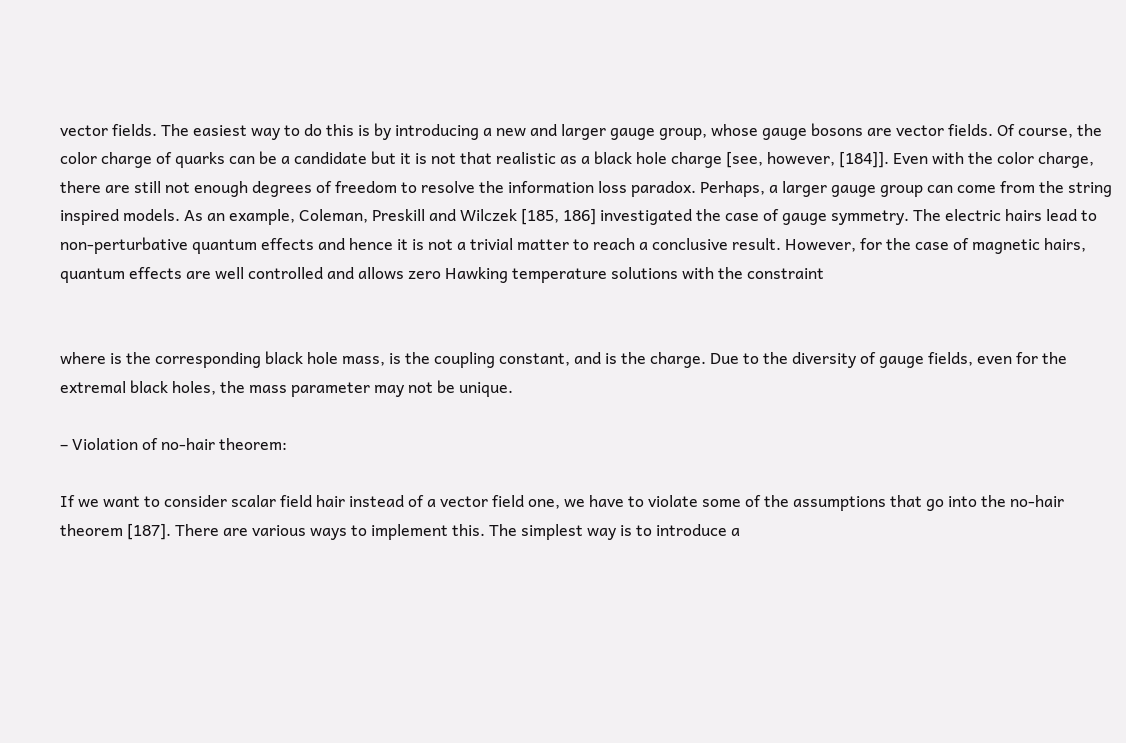vector fields. The easiest way to do this is by introducing a new and larger gauge group, whose gauge bosons are vector fields. Of course, the color charge of quarks can be a candidate but it is not that realistic as a black hole charge [see, however, [184]]. Even with the color charge, there are still not enough degrees of freedom to resolve the information loss paradox. Perhaps, a larger gauge group can come from the string inspired models. As an example, Coleman, Preskill and Wilczek [185, 186] investigated the case of gauge symmetry. The electric hairs lead to non-perturbative quantum effects and hence it is not a trivial matter to reach a conclusive result. However, for the case of magnetic hairs, quantum effects are well controlled and allows zero Hawking temperature solutions with the constraint


where is the corresponding black hole mass, is the coupling constant, and is the charge. Due to the diversity of gauge fields, even for the extremal black holes, the mass parameter may not be unique.

– Violation of no-hair theorem:

If we want to consider scalar field hair instead of a vector field one, we have to violate some of the assumptions that go into the no-hair theorem [187]. There are various ways to implement this. The simplest way is to introduce a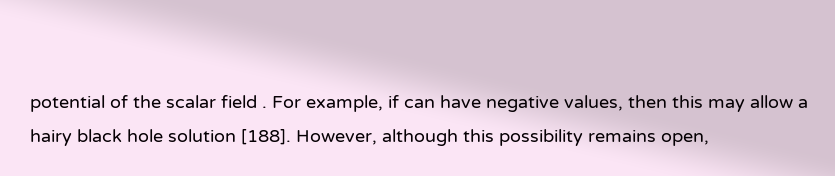potential of the scalar field . For example, if can have negative values, then this may allow a hairy black hole solution [188]. However, although this possibility remains open,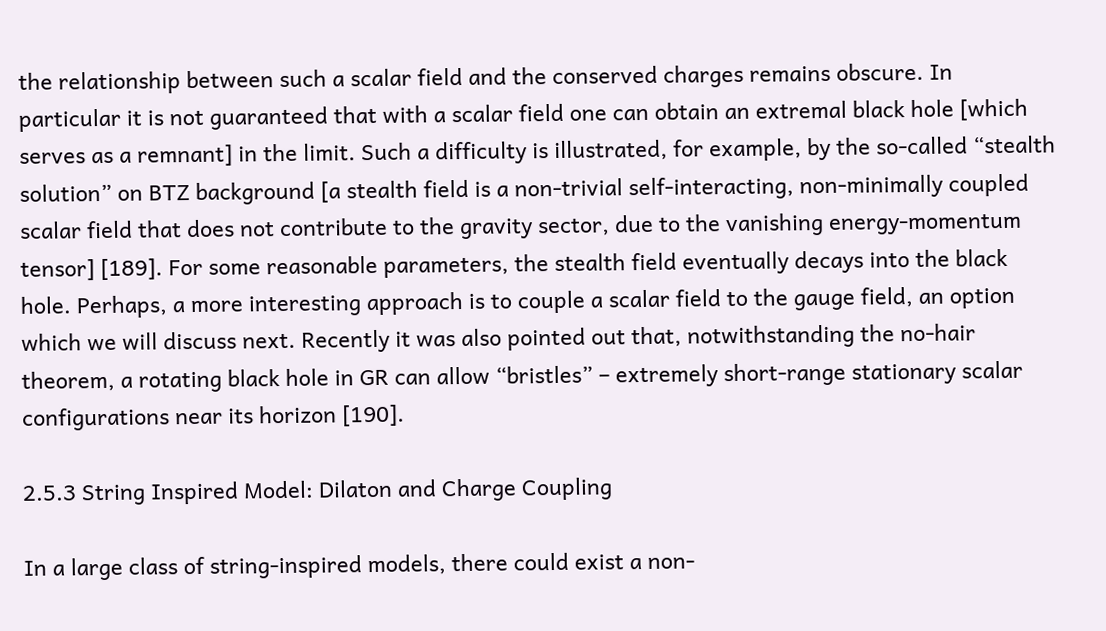the relationship between such a scalar field and the conserved charges remains obscure. In particular it is not guaranteed that with a scalar field one can obtain an extremal black hole [which serves as a remnant] in the limit. Such a difficulty is illustrated, for example, by the so-called “stealth solution” on BTZ background [a stealth field is a non-trivial self-interacting, non-minimally coupled scalar field that does not contribute to the gravity sector, due to the vanishing energy-momentum tensor] [189]. For some reasonable parameters, the stealth field eventually decays into the black hole. Perhaps, a more interesting approach is to couple a scalar field to the gauge field, an option which we will discuss next. Recently it was also pointed out that, notwithstanding the no-hair theorem, a rotating black hole in GR can allow “bristles” – extremely short-range stationary scalar configurations near its horizon [190].

2.5.3 String Inspired Model: Dilaton and Charge Coupling

In a large class of string-inspired models, there could exist a non-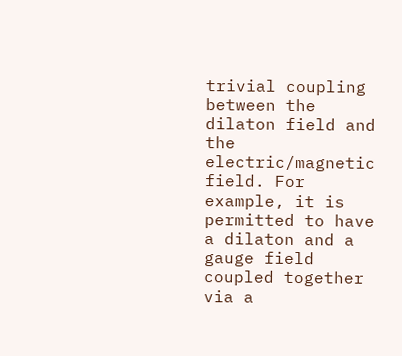trivial coupling between the dilaton field and the electric/magnetic field. For example, it is permitted to have a dilaton and a gauge field coupled together via a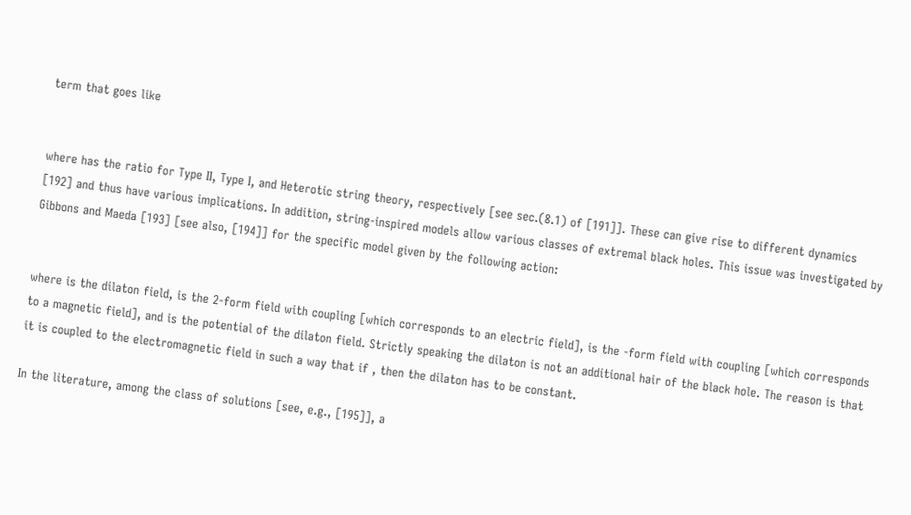term that goes like


where has the ratio for Type II, Type I, and Heterotic string theory, respectively [see sec.(8.1) of [191]]. These can give rise to different dynamics [192] and thus have various implications. In addition, string-inspired models allow various classes of extremal black holes. This issue was investigated by Gibbons and Maeda [193] [see also, [194]] for the specific model given by the following action:


where is the dilaton field, is the 2-form field with coupling [which corresponds to an electric field], is the -form field with coupling [which corresponds to a magnetic field], and is the potential of the dilaton field. Strictly speaking the dilaton is not an additional hair of the black hole. The reason is that it is coupled to the electromagnetic field in such a way that if , then the dilaton has to be constant.

In the literature, among the class of solutions [see, e.g., [195]], a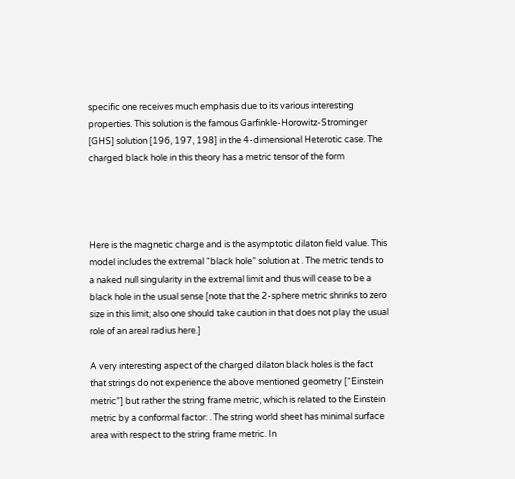specific one receives much emphasis due to its various interesting properties. This solution is the famous Garfinkle-Horowitz-Strominger [GHS] solution [196, 197, 198] in the 4-dimensional Heterotic case. The charged black hole in this theory has a metric tensor of the form




Here is the magnetic charge and is the asymptotic dilaton field value. This model includes the extremal “black hole” solution at . The metric tends to a naked null singularity in the extremal limit and thus will cease to be a black hole in the usual sense [note that the 2-sphere metric shrinks to zero size in this limit; also one should take caution in that does not play the usual role of an areal radius here.]

A very interesting aspect of the charged dilaton black holes is the fact that strings do not experience the above mentioned geometry [“Einstein metric”] but rather the string frame metric, which is related to the Einstein metric by a conformal factor: . The string world sheet has minimal surface area with respect to the string frame metric. In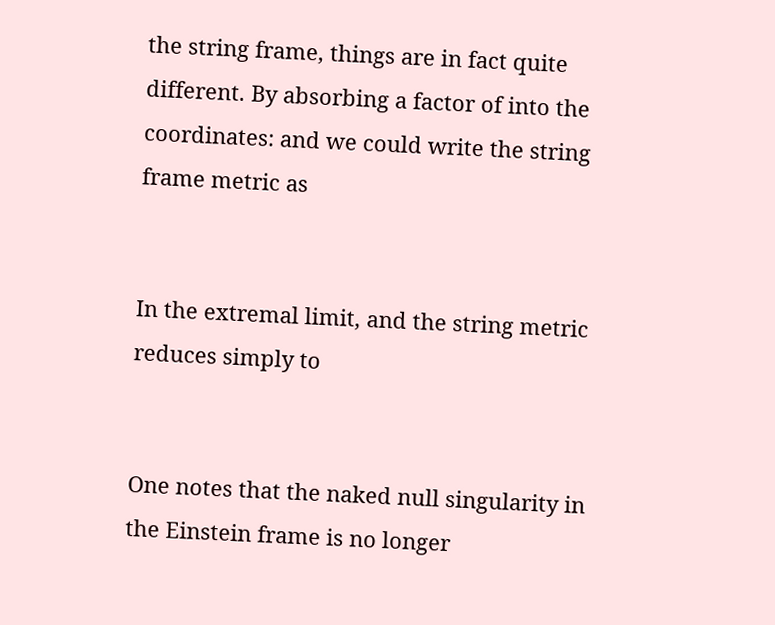the string frame, things are in fact quite different. By absorbing a factor of into the coordinates: and we could write the string frame metric as


In the extremal limit, and the string metric reduces simply to


One notes that the naked null singularity in the Einstein frame is no longer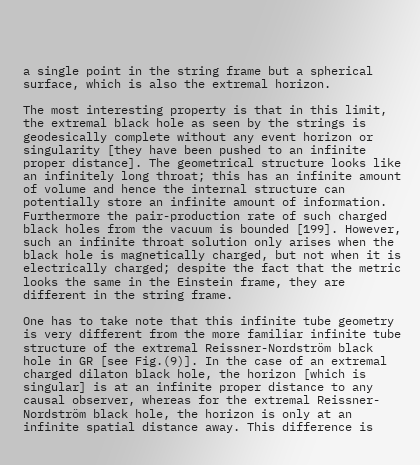a single point in the string frame but a spherical surface, which is also the extremal horizon.

The most interesting property is that in this limit, the extremal black hole as seen by the strings is geodesically complete without any event horizon or singularity [they have been pushed to an infinite proper distance]. The geometrical structure looks like an infinitely long throat; this has an infinite amount of volume and hence the internal structure can potentially store an infinite amount of information. Furthermore the pair-production rate of such charged black holes from the vacuum is bounded [199]. However, such an infinite throat solution only arises when the black hole is magnetically charged, but not when it is electrically charged; despite the fact that the metric looks the same in the Einstein frame, they are different in the string frame.

One has to take note that this infinite tube geometry is very different from the more familiar infinite tube structure of the extremal Reissner-Nordström black hole in GR [see Fig.(9)]. In the case of an extremal charged dilaton black hole, the horizon [which is singular] is at an infinite proper distance to any causal observer, whereas for the extremal Reissner-Nordström black hole, the horizon is only at an infinite spatial distance away. This difference is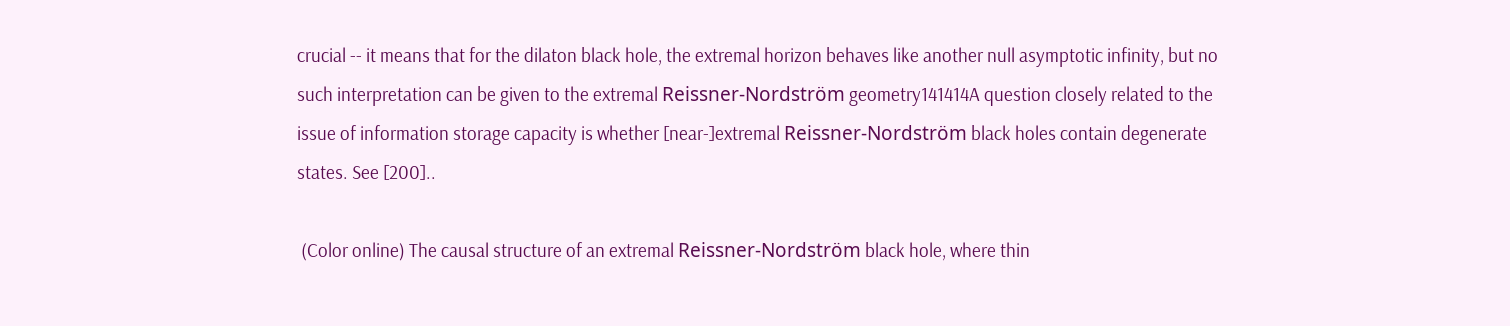crucial -- it means that for the dilaton black hole, the extremal horizon behaves like another null asymptotic infinity, but no such interpretation can be given to the extremal Reissner-Nordström geometry141414A question closely related to the issue of information storage capacity is whether [near-]extremal Reissner-Nordström black holes contain degenerate states. See [200]..

 (Color online) The causal structure of an extremal Reissner-Nordström black hole, where thin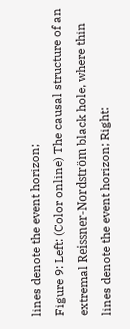lines denote the event horizon;
Figure 9: Left: (Color online) The causal structure of an extremal Reissner-Nordström black hole, where thin lines denote the event horizon; Right: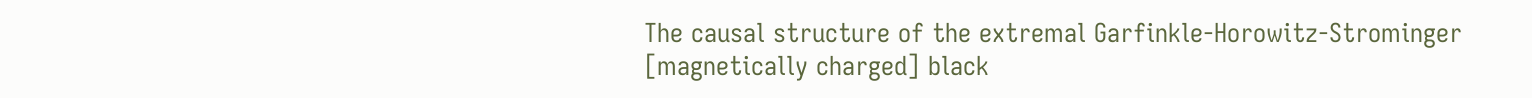The causal structure of the extremal Garfinkle-Horowitz-Strominger [magnetically charged] black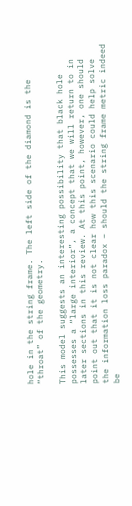hole in the string frame. The left side of the diamond is the “throat” of the geometry.

This model suggests an interesting possibility that black hole possesses a “large interior”, a concept that we will return to in later sections in this review. At this point, however, one should point out that it is not clear how this scenario could help solve the information loss paradox – should the string frame metric indeed be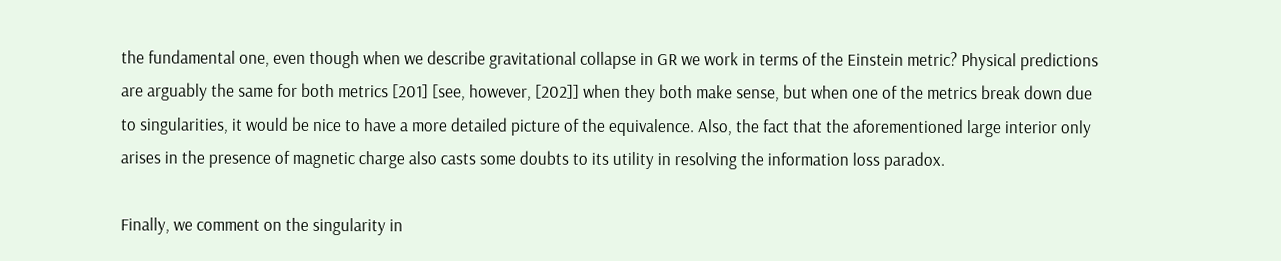the fundamental one, even though when we describe gravitational collapse in GR we work in terms of the Einstein metric? Physical predictions are arguably the same for both metrics [201] [see, however, [202]] when they both make sense, but when one of the metrics break down due to singularities, it would be nice to have a more detailed picture of the equivalence. Also, the fact that the aforementioned large interior only arises in the presence of magnetic charge also casts some doubts to its utility in resolving the information loss paradox.

Finally, we comment on the singularity in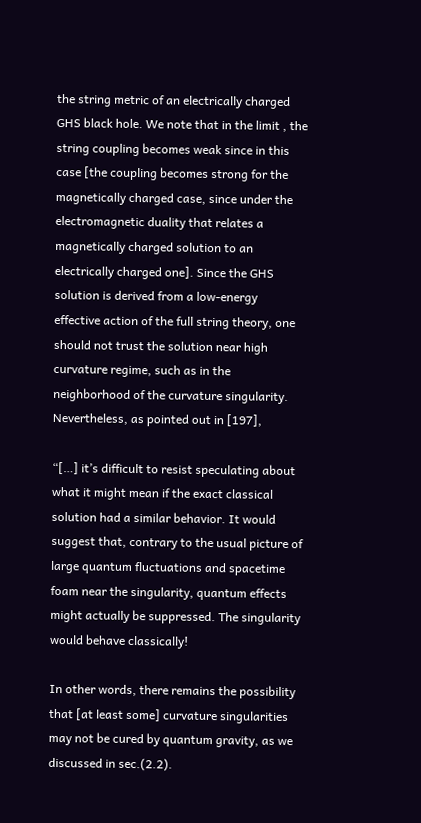the string metric of an electrically charged GHS black hole. We note that in the limit , the string coupling becomes weak since in this case [the coupling becomes strong for the magnetically charged case, since under the electromagnetic duality that relates a magnetically charged solution to an electrically charged one]. Since the GHS solution is derived from a low-energy effective action of the full string theory, one should not trust the solution near high curvature regime, such as in the neighborhood of the curvature singularity. Nevertheless, as pointed out in [197],

“[…] it’s difficult to resist speculating about what it might mean if the exact classical solution had a similar behavior. It would suggest that, contrary to the usual picture of large quantum fluctuations and spacetime foam near the singularity, quantum effects might actually be suppressed. The singularity would behave classically!

In other words, there remains the possibility that [at least some] curvature singularities may not be cured by quantum gravity, as we discussed in sec.(2.2).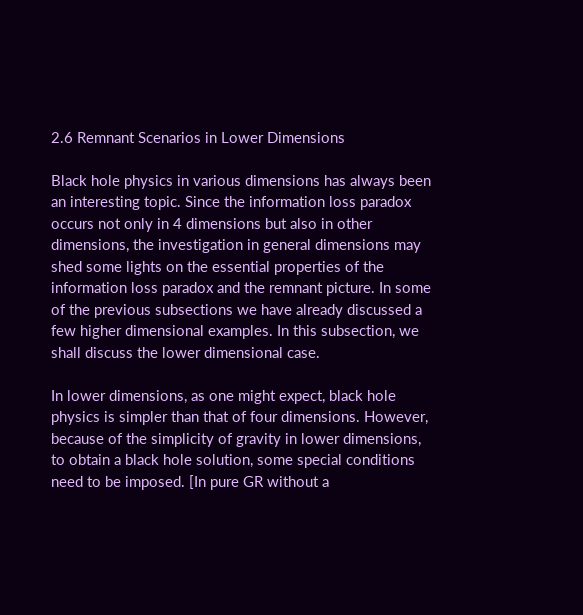2.6 Remnant Scenarios in Lower Dimensions

Black hole physics in various dimensions has always been an interesting topic. Since the information loss paradox occurs not only in 4 dimensions but also in other dimensions, the investigation in general dimensions may shed some lights on the essential properties of the information loss paradox and the remnant picture. In some of the previous subsections we have already discussed a few higher dimensional examples. In this subsection, we shall discuss the lower dimensional case.

In lower dimensions, as one might expect, black hole physics is simpler than that of four dimensions. However, because of the simplicity of gravity in lower dimensions, to obtain a black hole solution, some special conditions need to be imposed. [In pure GR without a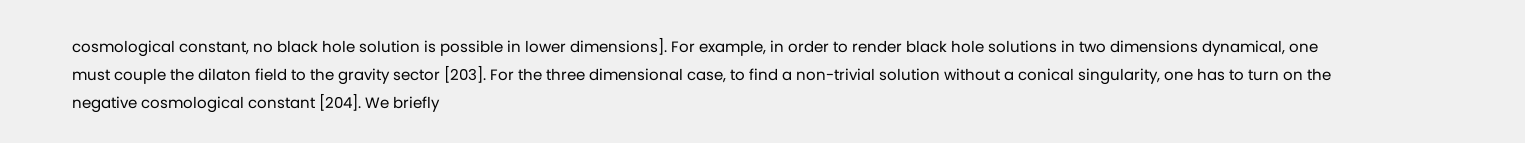cosmological constant, no black hole solution is possible in lower dimensions]. For example, in order to render black hole solutions in two dimensions dynamical, one must couple the dilaton field to the gravity sector [203]. For the three dimensional case, to find a non-trivial solution without a conical singularity, one has to turn on the negative cosmological constant [204]. We briefly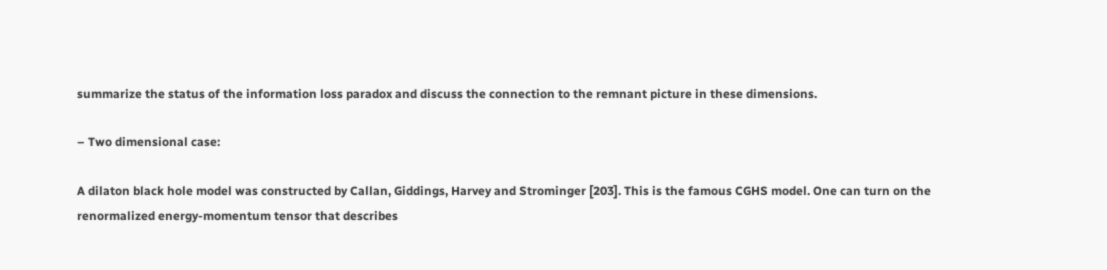summarize the status of the information loss paradox and discuss the connection to the remnant picture in these dimensions.

– Two dimensional case:

A dilaton black hole model was constructed by Callan, Giddings, Harvey and Strominger [203]. This is the famous CGHS model. One can turn on the renormalized energy-momentum tensor that describes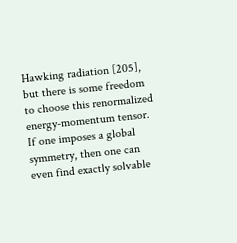Hawking radiation [205], but there is some freedom to choose this renormalized energy-momentum tensor. If one imposes a global symmetry, then one can even find exactly solvable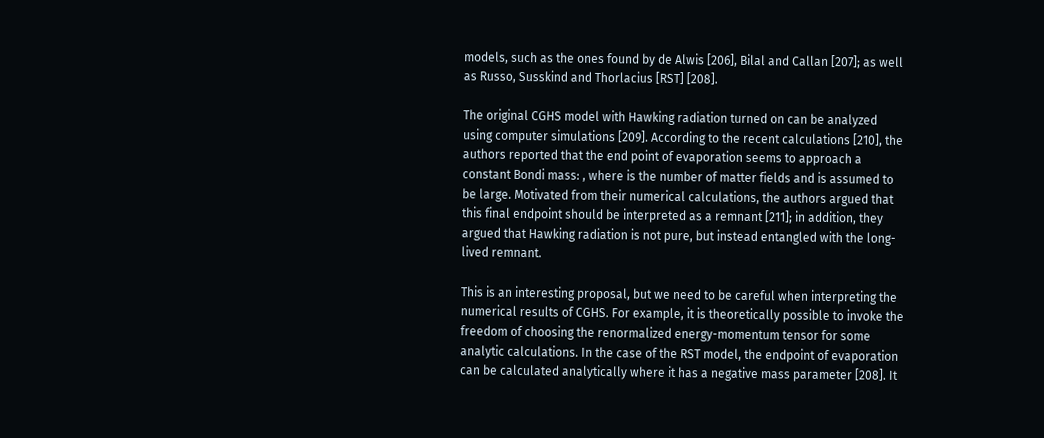models, such as the ones found by de Alwis [206], Bilal and Callan [207]; as well as Russo, Susskind and Thorlacius [RST] [208].

The original CGHS model with Hawking radiation turned on can be analyzed using computer simulations [209]. According to the recent calculations [210], the authors reported that the end point of evaporation seems to approach a constant Bondi mass: , where is the number of matter fields and is assumed to be large. Motivated from their numerical calculations, the authors argued that this final endpoint should be interpreted as a remnant [211]; in addition, they argued that Hawking radiation is not pure, but instead entangled with the long-lived remnant.

This is an interesting proposal, but we need to be careful when interpreting the numerical results of CGHS. For example, it is theoretically possible to invoke the freedom of choosing the renormalized energy-momentum tensor for some analytic calculations. In the case of the RST model, the endpoint of evaporation can be calculated analytically where it has a negative mass parameter [208]. It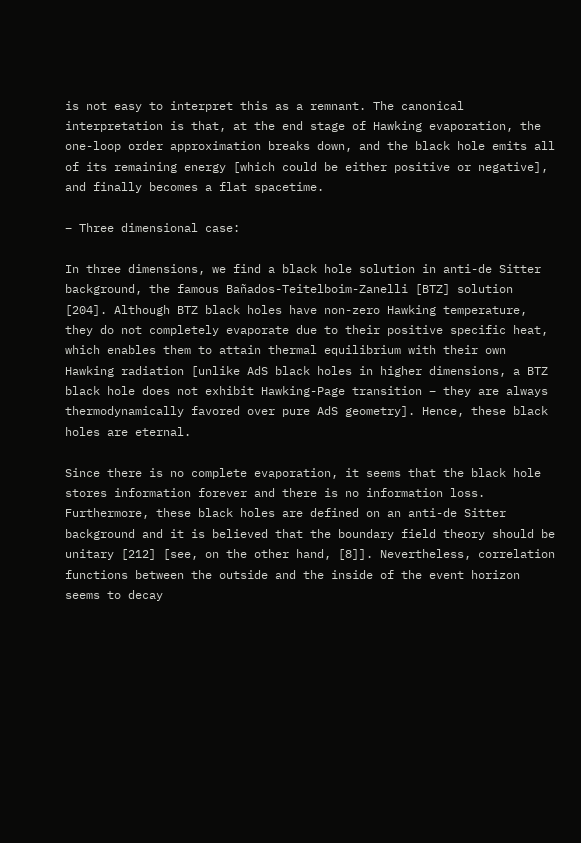is not easy to interpret this as a remnant. The canonical interpretation is that, at the end stage of Hawking evaporation, the one-loop order approximation breaks down, and the black hole emits all of its remaining energy [which could be either positive or negative], and finally becomes a flat spacetime.

– Three dimensional case:

In three dimensions, we find a black hole solution in anti-de Sitter background, the famous Bañados-Teitelboim-Zanelli [BTZ] solution [204]. Although BTZ black holes have non-zero Hawking temperature, they do not completely evaporate due to their positive specific heat, which enables them to attain thermal equilibrium with their own Hawking radiation [unlike AdS black holes in higher dimensions, a BTZ black hole does not exhibit Hawking-Page transition – they are always thermodynamically favored over pure AdS geometry]. Hence, these black holes are eternal.

Since there is no complete evaporation, it seems that the black hole stores information forever and there is no information loss. Furthermore, these black holes are defined on an anti-de Sitter background and it is believed that the boundary field theory should be unitary [212] [see, on the other hand, [8]]. Nevertheless, correlation functions between the outside and the inside of the event horizon seems to decay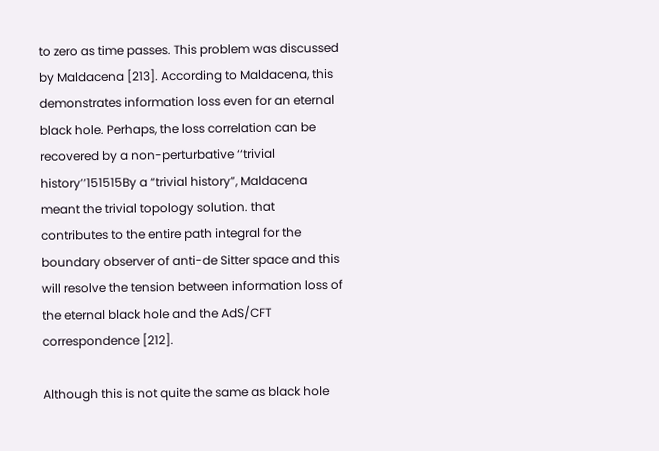to zero as time passes. This problem was discussed by Maldacena [213]. According to Maldacena, this demonstrates information loss even for an eternal black hole. Perhaps, the loss correlation can be recovered by a non-perturbative ‘‘trivial history’’151515By a “trivial history”, Maldacena meant the trivial topology solution. that contributes to the entire path integral for the boundary observer of anti-de Sitter space and this will resolve the tension between information loss of the eternal black hole and the AdS/CFT correspondence [212].

Although this is not quite the same as black hole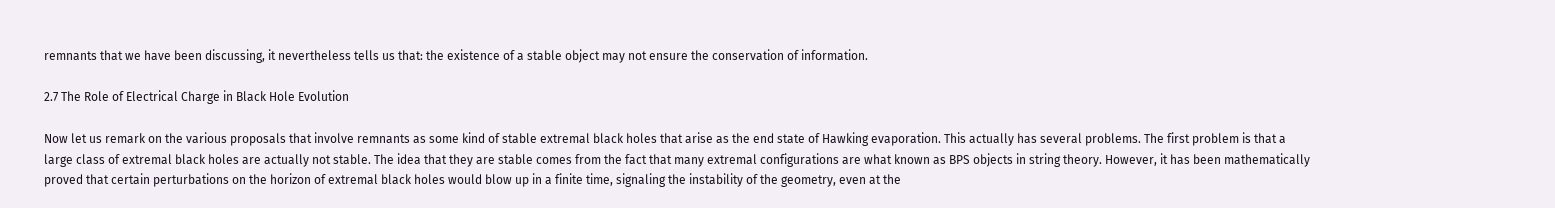remnants that we have been discussing, it nevertheless tells us that: the existence of a stable object may not ensure the conservation of information.

2.7 The Role of Electrical Charge in Black Hole Evolution

Now let us remark on the various proposals that involve remnants as some kind of stable extremal black holes that arise as the end state of Hawking evaporation. This actually has several problems. The first problem is that a large class of extremal black holes are actually not stable. The idea that they are stable comes from the fact that many extremal configurations are what known as BPS objects in string theory. However, it has been mathematically proved that certain perturbations on the horizon of extremal black holes would blow up in a finite time, signaling the instability of the geometry, even at the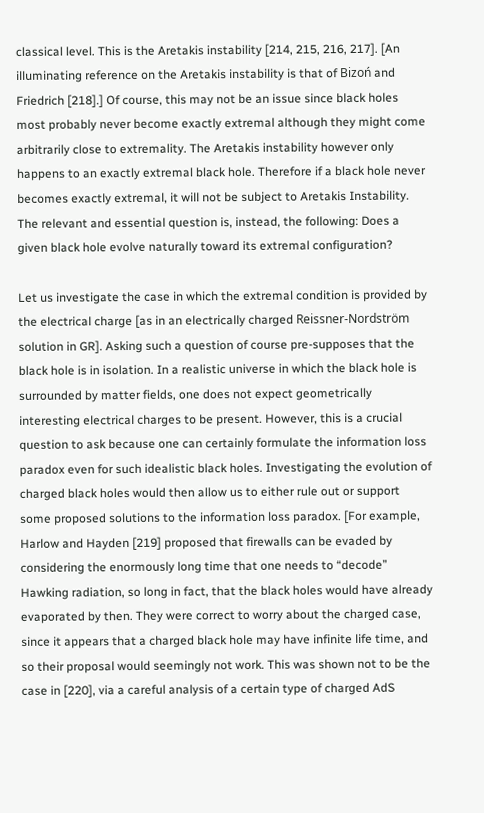classical level. This is the Aretakis instability [214, 215, 216, 217]. [An illuminating reference on the Aretakis instability is that of Bizoń and Friedrich [218].] Of course, this may not be an issue since black holes most probably never become exactly extremal although they might come arbitrarily close to extremality. The Aretakis instability however only happens to an exactly extremal black hole. Therefore if a black hole never becomes exactly extremal, it will not be subject to Aretakis Instability. The relevant and essential question is, instead, the following: Does a given black hole evolve naturally toward its extremal configuration?

Let us investigate the case in which the extremal condition is provided by the electrical charge [as in an electrically charged Reissner-Nordström solution in GR]. Asking such a question of course pre-supposes that the black hole is in isolation. In a realistic universe in which the black hole is surrounded by matter fields, one does not expect geometrically interesting electrical charges to be present. However, this is a crucial question to ask because one can certainly formulate the information loss paradox even for such idealistic black holes. Investigating the evolution of charged black holes would then allow us to either rule out or support some proposed solutions to the information loss paradox. [For example, Harlow and Hayden [219] proposed that firewalls can be evaded by considering the enormously long time that one needs to “decode” Hawking radiation, so long in fact, that the black holes would have already evaporated by then. They were correct to worry about the charged case, since it appears that a charged black hole may have infinite life time, and so their proposal would seemingly not work. This was shown not to be the case in [220], via a careful analysis of a certain type of charged AdS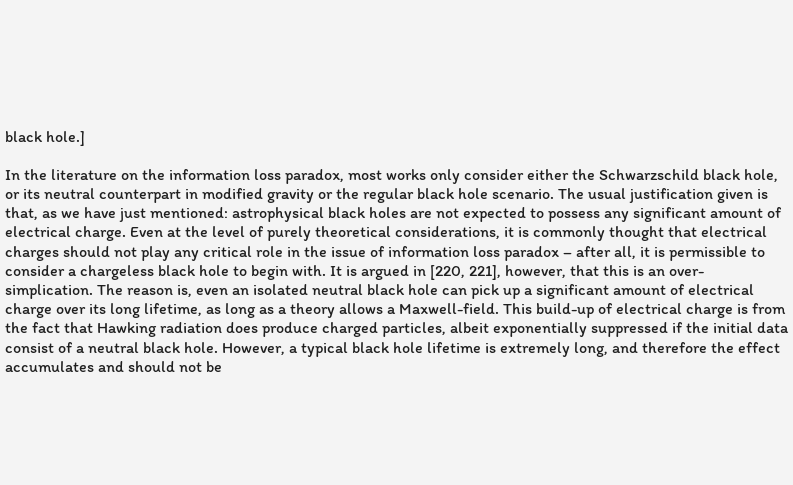black hole.]

In the literature on the information loss paradox, most works only consider either the Schwarzschild black hole, or its neutral counterpart in modified gravity or the regular black hole scenario. The usual justification given is that, as we have just mentioned: astrophysical black holes are not expected to possess any significant amount of electrical charge. Even at the level of purely theoretical considerations, it is commonly thought that electrical charges should not play any critical role in the issue of information loss paradox – after all, it is permissible to consider a chargeless black hole to begin with. It is argued in [220, 221], however, that this is an over-simplication. The reason is, even an isolated neutral black hole can pick up a significant amount of electrical charge over its long lifetime, as long as a theory allows a Maxwell-field. This build-up of electrical charge is from the fact that Hawking radiation does produce charged particles, albeit exponentially suppressed if the initial data consist of a neutral black hole. However, a typical black hole lifetime is extremely long, and therefore the effect accumulates and should not be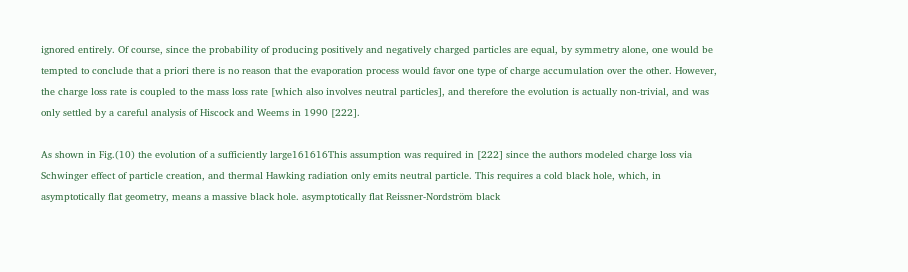ignored entirely. Of course, since the probability of producing positively and negatively charged particles are equal, by symmetry alone, one would be tempted to conclude that a priori there is no reason that the evaporation process would favor one type of charge accumulation over the other. However, the charge loss rate is coupled to the mass loss rate [which also involves neutral particles], and therefore the evolution is actually non-trivial, and was only settled by a careful analysis of Hiscock and Weems in 1990 [222].

As shown in Fig.(10) the evolution of a sufficiently large161616This assumption was required in [222] since the authors modeled charge loss via Schwinger effect of particle creation, and thermal Hawking radiation only emits neutral particle. This requires a cold black hole, which, in asymptotically flat geometry, means a massive black hole. asymptotically flat Reissner-Nordström black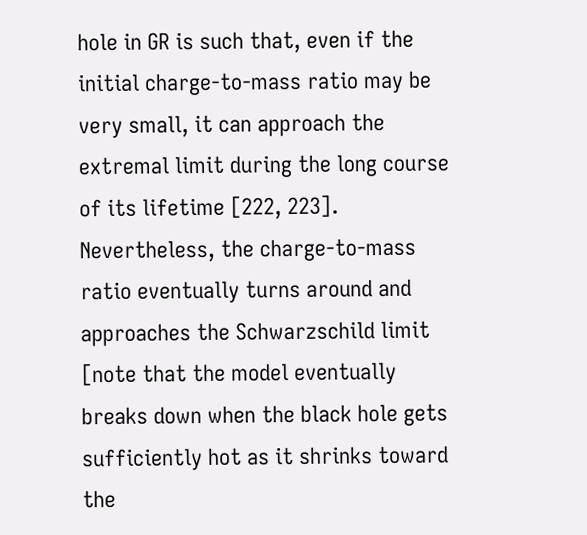hole in GR is such that, even if the initial charge-to-mass ratio may be very small, it can approach the extremal limit during the long course of its lifetime [222, 223]. Nevertheless, the charge-to-mass ratio eventually turns around and approaches the Schwarzschild limit [note that the model eventually breaks down when the black hole gets sufficiently hot as it shrinks toward the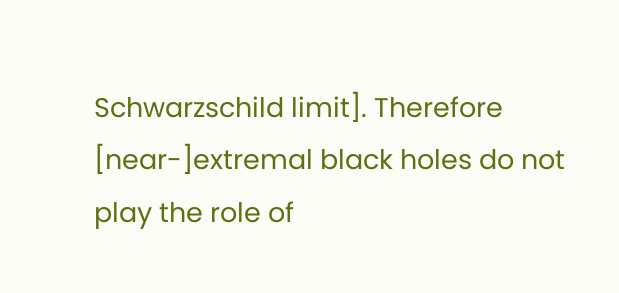Schwarzschild limit]. Therefore [near-]extremal black holes do not play the role of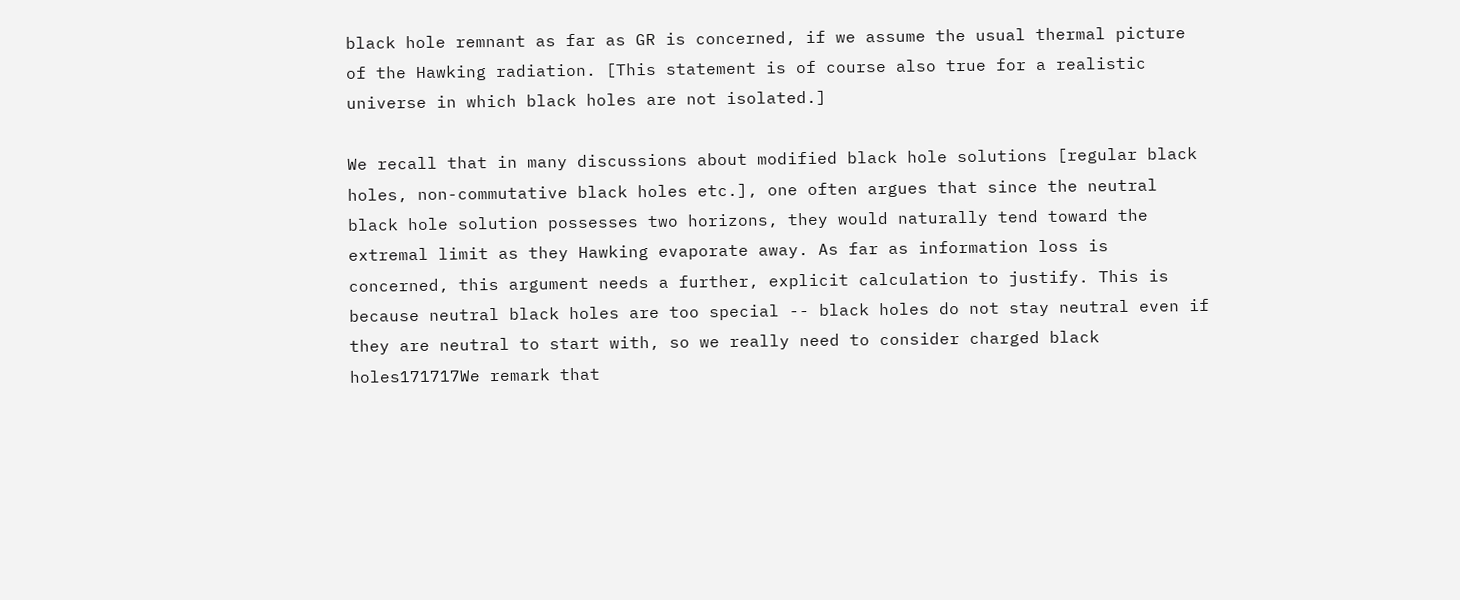black hole remnant as far as GR is concerned, if we assume the usual thermal picture of the Hawking radiation. [This statement is of course also true for a realistic universe in which black holes are not isolated.]

We recall that in many discussions about modified black hole solutions [regular black holes, non-commutative black holes etc.], one often argues that since the neutral black hole solution possesses two horizons, they would naturally tend toward the extremal limit as they Hawking evaporate away. As far as information loss is concerned, this argument needs a further, explicit calculation to justify. This is because neutral black holes are too special -- black holes do not stay neutral even if they are neutral to start with, so we really need to consider charged black holes171717We remark that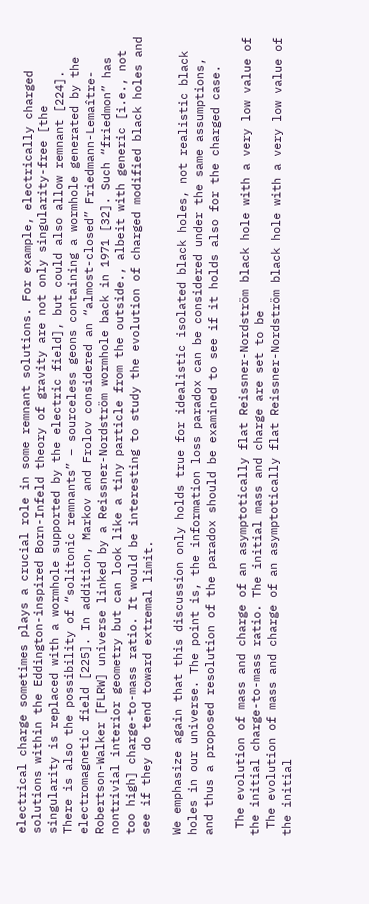electrical charge sometimes plays a crucial role in some remnant solutions. For example, electrically charged solutions within the Eddington-inspired Born-Infeld theory of gravity are not only singularity-free [the singularity is replaced with a wormhole supported by the electric field], but could also allow remnant [224]. There is also the possibility of “solitonic remnants” – sourceless geons containing a wormhole generated by the electromagnetic field [225]. In addition, Markov and Frolov considered an “almost-closed” Friedmann-Lemaître-Robertson-Walker [FLRW] universe linked by a Reissner-Nordström wormhole back in 1971 [32]. Such “friedmon” has nontrivial interior geometry but can look like a tiny particle from the outside., albeit with generic [i.e., not too high] charge-to-mass ratio. It would be interesting to study the evolution of charged modified black holes and see if they do tend toward extremal limit.

We emphasize again that this discussion only holds true for idealistic isolated black holes, not realistic black holes in our universe. The point is, the information loss paradox can be considered under the same assumptions, and thus a proposed resolution of the paradox should be examined to see if it holds also for the charged case.

 The evolution of mass and charge of an asymptotically flat Reissner-Nordström black hole with a very low value of the initial charge-to-mass ratio. The initial mass and charge are set to be
 The evolution of mass and charge of an asymptotically flat Reissner-Nordström black hole with a very low value of the initial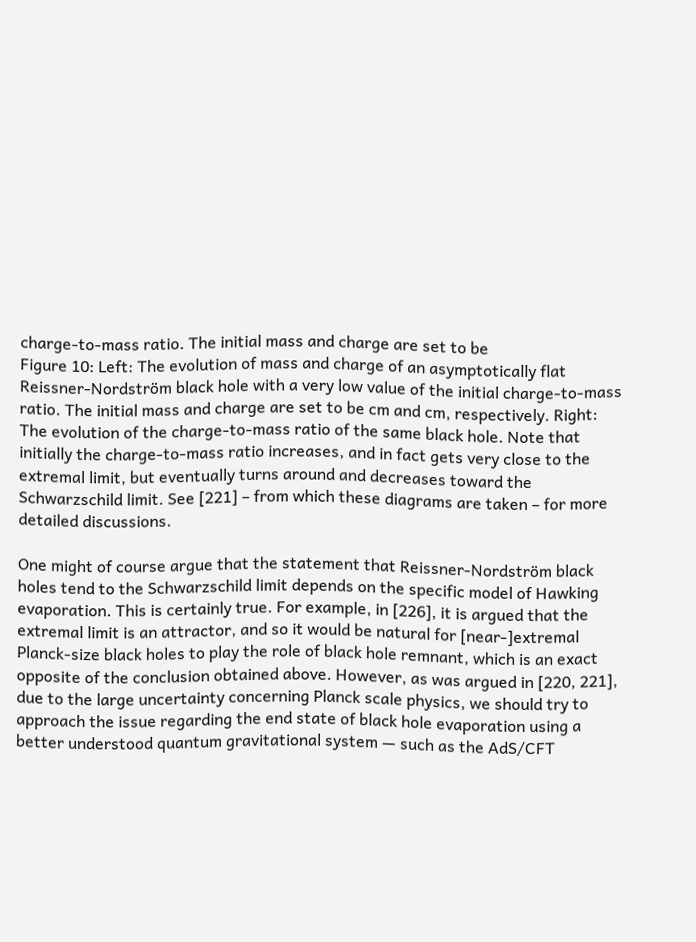charge-to-mass ratio. The initial mass and charge are set to be
Figure 10: Left: The evolution of mass and charge of an asymptotically flat Reissner-Nordström black hole with a very low value of the initial charge-to-mass ratio. The initial mass and charge are set to be cm and cm, respectively. Right: The evolution of the charge-to-mass ratio of the same black hole. Note that initially the charge-to-mass ratio increases, and in fact gets very close to the extremal limit, but eventually turns around and decreases toward the Schwarzschild limit. See [221] – from which these diagrams are taken – for more detailed discussions.

One might of course argue that the statement that Reissner-Nordström black holes tend to the Schwarzschild limit depends on the specific model of Hawking evaporation. This is certainly true. For example, in [226], it is argued that the extremal limit is an attractor, and so it would be natural for [near-]extremal Planck-size black holes to play the role of black hole remnant, which is an exact opposite of the conclusion obtained above. However, as was argued in [220, 221], due to the large uncertainty concerning Planck scale physics, we should try to approach the issue regarding the end state of black hole evaporation using a better understood quantum gravitational system — such as the AdS/CFT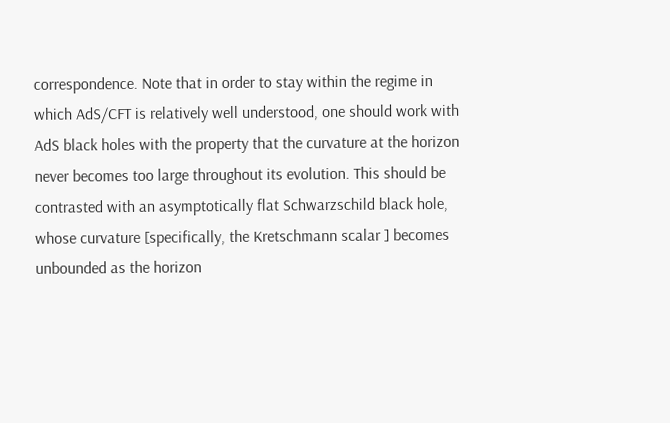correspondence. Note that in order to stay within the regime in which AdS/CFT is relatively well understood, one should work with AdS black holes with the property that the curvature at the horizon never becomes too large throughout its evolution. This should be contrasted with an asymptotically flat Schwarzschild black hole, whose curvature [specifically, the Kretschmann scalar ] becomes unbounded as the horizon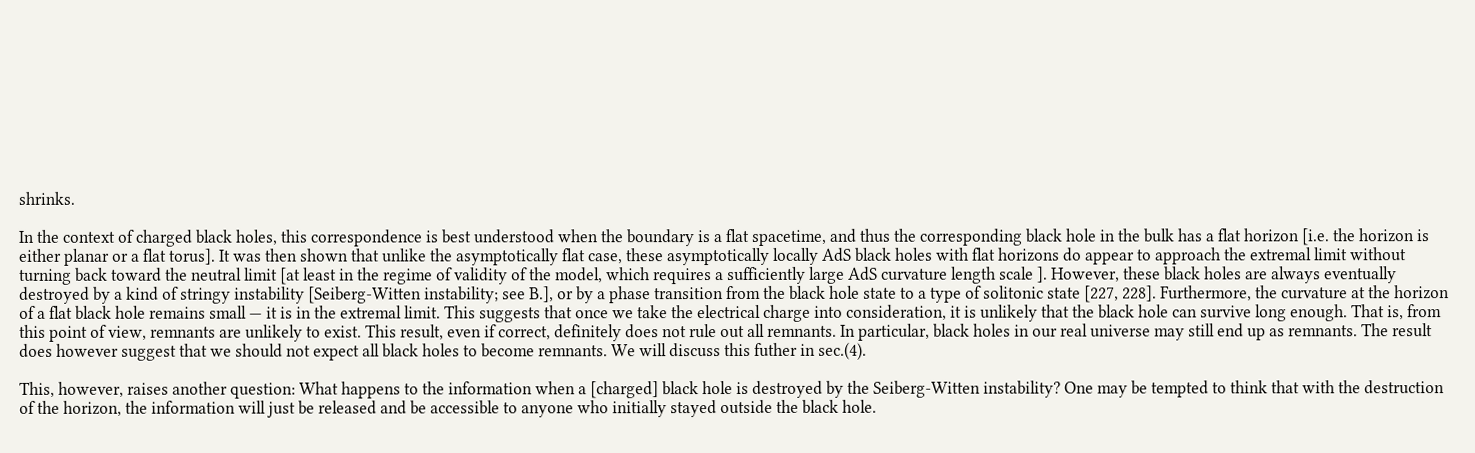shrinks.

In the context of charged black holes, this correspondence is best understood when the boundary is a flat spacetime, and thus the corresponding black hole in the bulk has a flat horizon [i.e. the horizon is either planar or a flat torus]. It was then shown that unlike the asymptotically flat case, these asymptotically locally AdS black holes with flat horizons do appear to approach the extremal limit without turning back toward the neutral limit [at least in the regime of validity of the model, which requires a sufficiently large AdS curvature length scale ]. However, these black holes are always eventually destroyed by a kind of stringy instability [Seiberg-Witten instability; see B.], or by a phase transition from the black hole state to a type of solitonic state [227, 228]. Furthermore, the curvature at the horizon of a flat black hole remains small — it is in the extremal limit. This suggests that once we take the electrical charge into consideration, it is unlikely that the black hole can survive long enough. That is, from this point of view, remnants are unlikely to exist. This result, even if correct, definitely does not rule out all remnants. In particular, black holes in our real universe may still end up as remnants. The result does however suggest that we should not expect all black holes to become remnants. We will discuss this futher in sec.(4).

This, however, raises another question: What happens to the information when a [charged] black hole is destroyed by the Seiberg-Witten instability? One may be tempted to think that with the destruction of the horizon, the information will just be released and be accessible to anyone who initially stayed outside the black hole.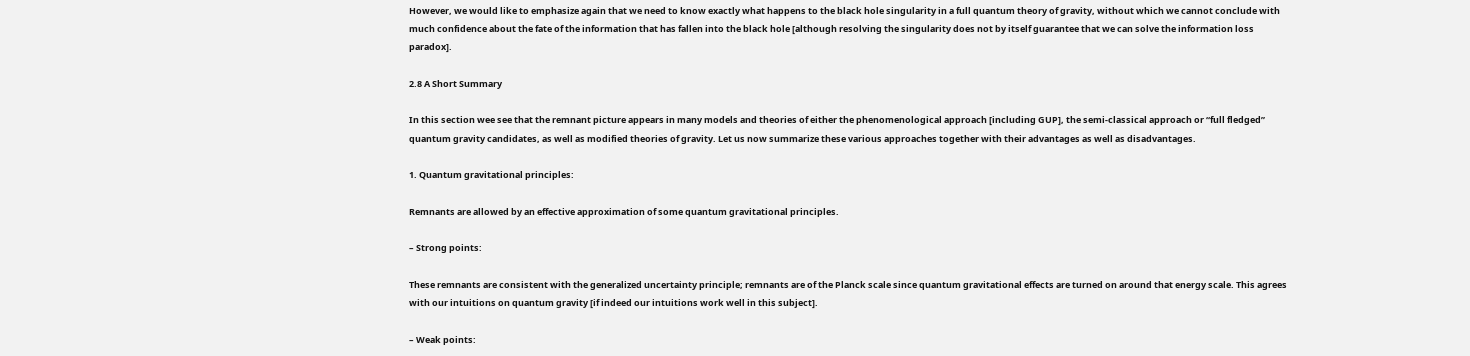However, we would like to emphasize again that we need to know exactly what happens to the black hole singularity in a full quantum theory of gravity, without which we cannot conclude with much confidence about the fate of the information that has fallen into the black hole [although resolving the singularity does not by itself guarantee that we can solve the information loss paradox].

2.8 A Short Summary

In this section wee see that the remnant picture appears in many models and theories of either the phenomenological approach [including GUP], the semi-classical approach or “full fledged” quantum gravity candidates, as well as modified theories of gravity. Let us now summarize these various approaches together with their advantages as well as disadvantages.

1. Quantum gravitational principles:

Remnants are allowed by an effective approximation of some quantum gravitational principles.

– Strong points:

These remnants are consistent with the generalized uncertainty principle; remnants are of the Planck scale since quantum gravitational effects are turned on around that energy scale. This agrees with our intuitions on quantum gravity [if indeed our intuitions work well in this subject].

– Weak points: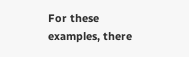For these examples, there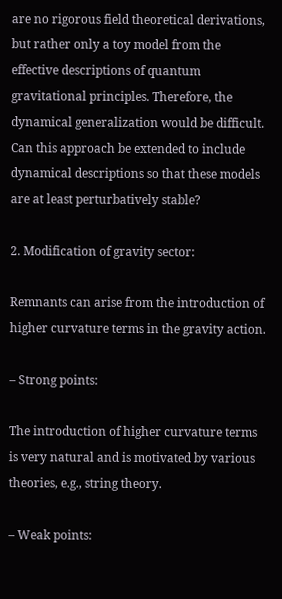are no rigorous field theoretical derivations, but rather only a toy model from the effective descriptions of quantum gravitational principles. Therefore, the dynamical generalization would be difficult. Can this approach be extended to include dynamical descriptions so that these models are at least perturbatively stable?

2. Modification of gravity sector:

Remnants can arise from the introduction of higher curvature terms in the gravity action.

– Strong points:

The introduction of higher curvature terms is very natural and is motivated by various theories, e.g., string theory.

– Weak points: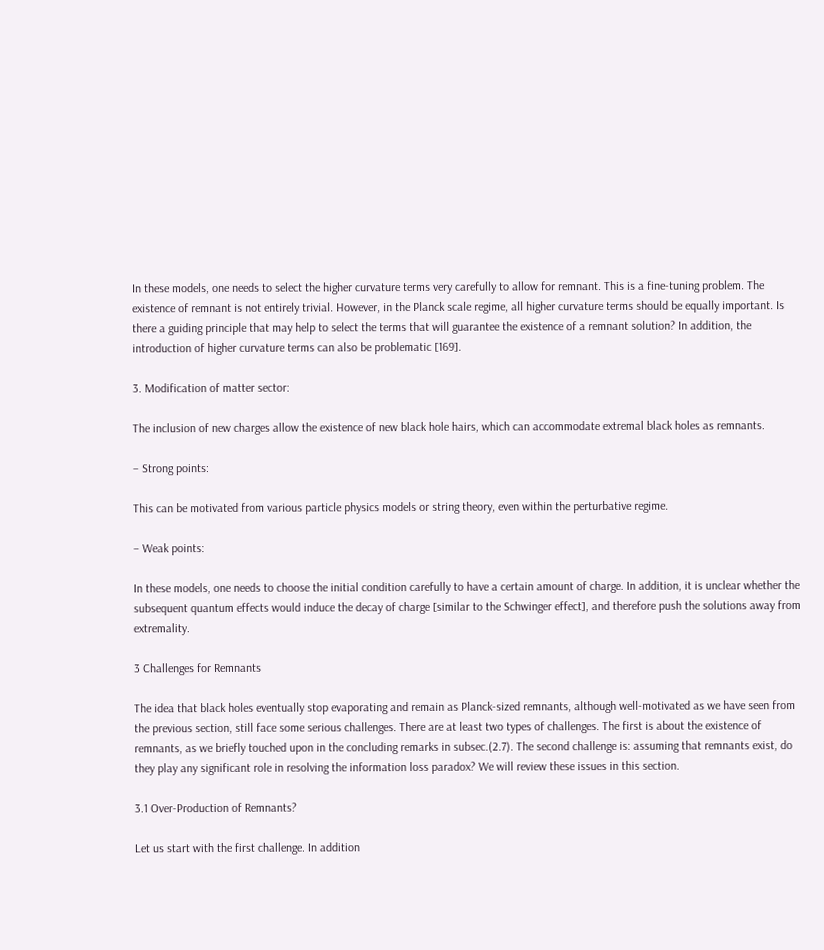In these models, one needs to select the higher curvature terms very carefully to allow for remnant. This is a fine-tuning problem. The existence of remnant is not entirely trivial. However, in the Planck scale regime, all higher curvature terms should be equally important. Is there a guiding principle that may help to select the terms that will guarantee the existence of a remnant solution? In addition, the introduction of higher curvature terms can also be problematic [169].

3. Modification of matter sector:

The inclusion of new charges allow the existence of new black hole hairs, which can accommodate extremal black holes as remnants.

– Strong points:

This can be motivated from various particle physics models or string theory, even within the perturbative regime.

– Weak points:

In these models, one needs to choose the initial condition carefully to have a certain amount of charge. In addition, it is unclear whether the subsequent quantum effects would induce the decay of charge [similar to the Schwinger effect], and therefore push the solutions away from extremality.

3 Challenges for Remnants

The idea that black holes eventually stop evaporating and remain as Planck-sized remnants, although well-motivated as we have seen from the previous section, still face some serious challenges. There are at least two types of challenges. The first is about the existence of remnants, as we briefly touched upon in the concluding remarks in subsec.(2.7). The second challenge is: assuming that remnants exist, do they play any significant role in resolving the information loss paradox? We will review these issues in this section.

3.1 Over-Production of Remnants?

Let us start with the first challenge. In addition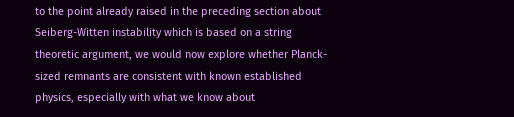to the point already raised in the preceding section about Seiberg-Witten instability which is based on a string theoretic argument, we would now explore whether Planck-sized remnants are consistent with known established physics, especially with what we know about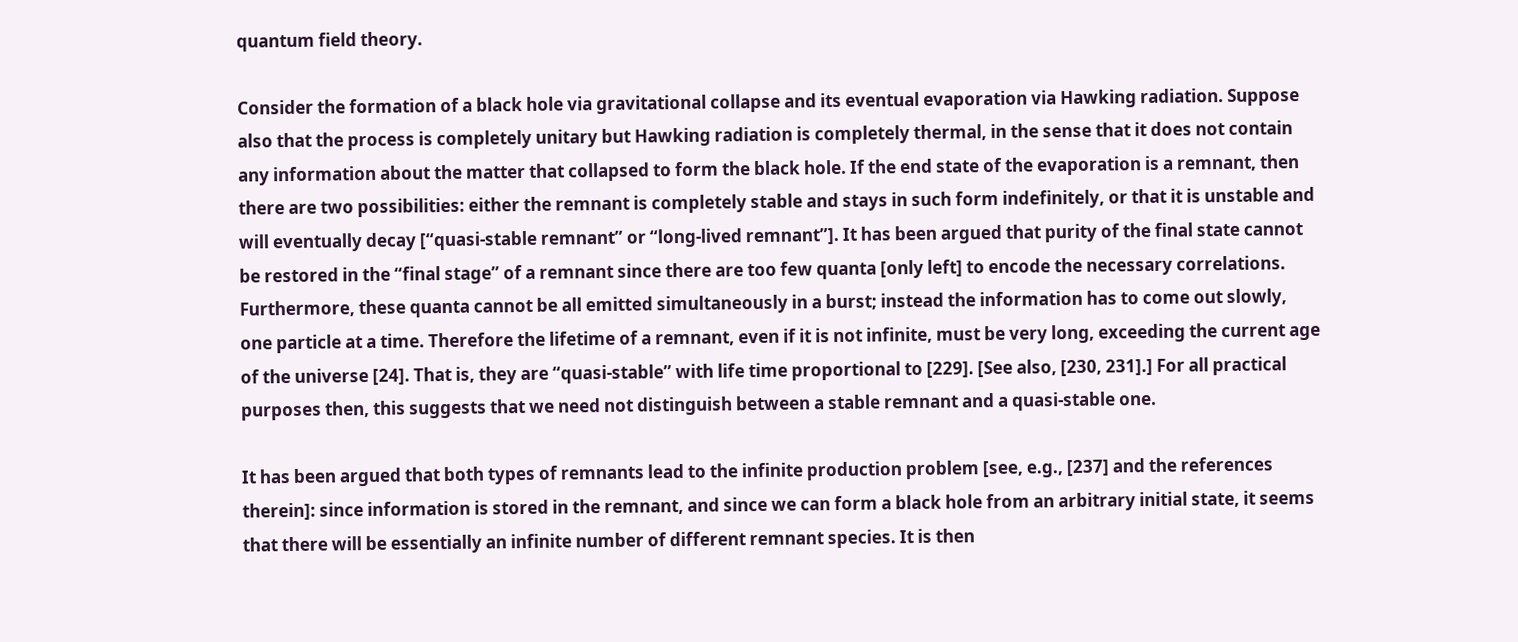quantum field theory.

Consider the formation of a black hole via gravitational collapse and its eventual evaporation via Hawking radiation. Suppose also that the process is completely unitary but Hawking radiation is completely thermal, in the sense that it does not contain any information about the matter that collapsed to form the black hole. If the end state of the evaporation is a remnant, then there are two possibilities: either the remnant is completely stable and stays in such form indefinitely, or that it is unstable and will eventually decay [“quasi-stable remnant” or “long-lived remnant”]. It has been argued that purity of the final state cannot be restored in the “final stage” of a remnant since there are too few quanta [only left] to encode the necessary correlations. Furthermore, these quanta cannot be all emitted simultaneously in a burst; instead the information has to come out slowly, one particle at a time. Therefore the lifetime of a remnant, even if it is not infinite, must be very long, exceeding the current age of the universe [24]. That is, they are “quasi-stable” with life time proportional to [229]. [See also, [230, 231].] For all practical purposes then, this suggests that we need not distinguish between a stable remnant and a quasi-stable one.

It has been argued that both types of remnants lead to the infinite production problem [see, e.g., [237] and the references therein]: since information is stored in the remnant, and since we can form a black hole from an arbitrary initial state, it seems that there will be essentially an infinite number of different remnant species. It is then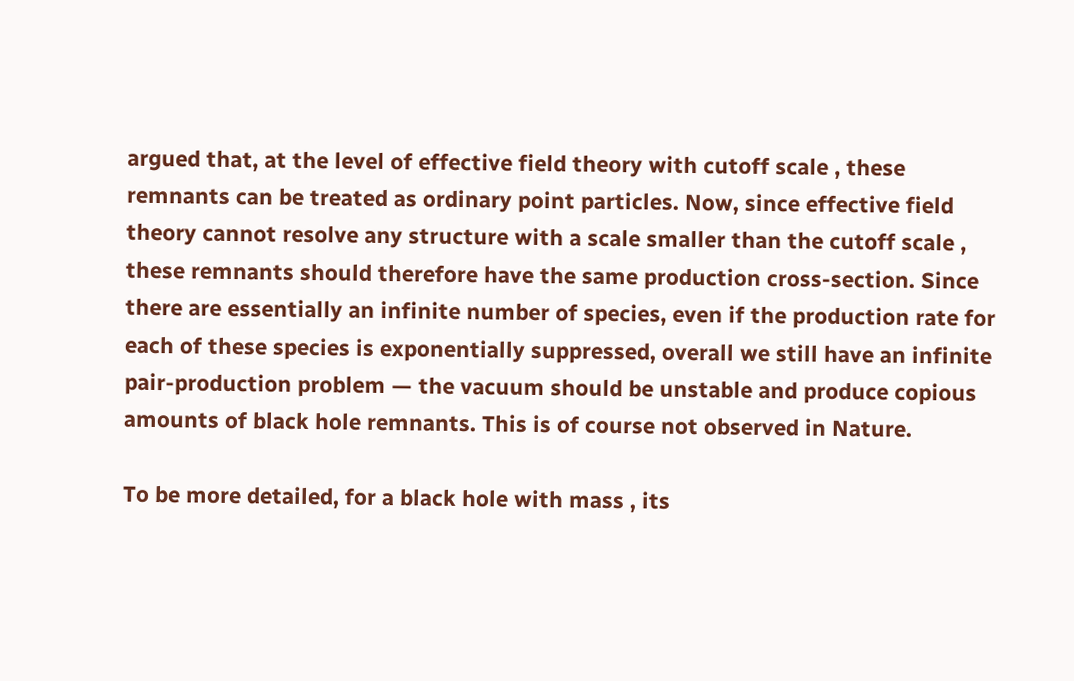argued that, at the level of effective field theory with cutoff scale , these remnants can be treated as ordinary point particles. Now, since effective field theory cannot resolve any structure with a scale smaller than the cutoff scale , these remnants should therefore have the same production cross-section. Since there are essentially an infinite number of species, even if the production rate for each of these species is exponentially suppressed, overall we still have an infinite pair-production problem — the vacuum should be unstable and produce copious amounts of black hole remnants. This is of course not observed in Nature.

To be more detailed, for a black hole with mass , its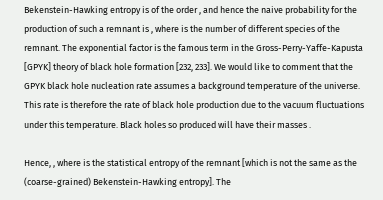Bekenstein-Hawking entropy is of the order , and hence the naive probability for the production of such a remnant is , where is the number of different species of the remnant. The exponential factor is the famous term in the Gross-Perry-Yaffe-Kapusta [GPYK] theory of black hole formation [232, 233]. We would like to comment that the GPYK black hole nucleation rate assumes a background temperature of the universe. This rate is therefore the rate of black hole production due to the vacuum fluctuations under this temperature. Black holes so produced will have their masses .

Hence, , where is the statistical entropy of the remnant [which is not the same as the (coarse-grained) Bekenstein-Hawking entropy]. The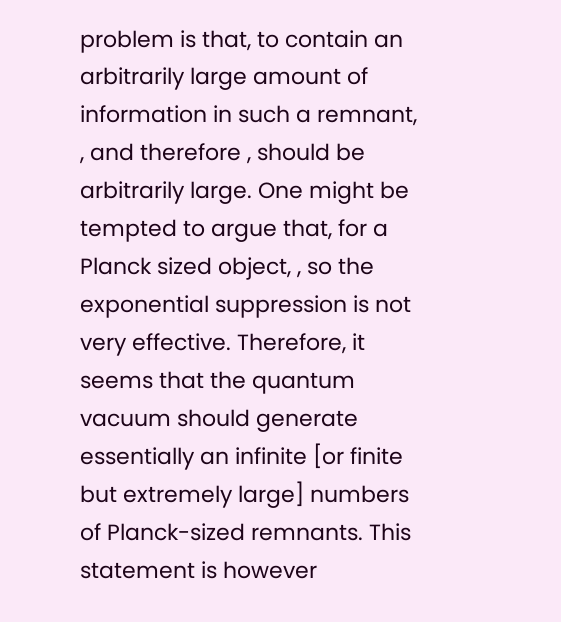problem is that, to contain an arbitrarily large amount of information in such a remnant, , and therefore , should be arbitrarily large. One might be tempted to argue that, for a Planck sized object, , so the exponential suppression is not very effective. Therefore, it seems that the quantum vacuum should generate essentially an infinite [or finite but extremely large] numbers of Planck-sized remnants. This statement is however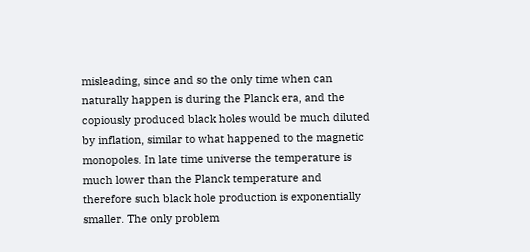misleading, since and so the only time when can naturally happen is during the Planck era, and the copiously produced black holes would be much diluted by inflation, similar to what happened to the magnetic monopoles. In late time universe the temperature is much lower than the Planck temperature and therefore such black hole production is exponentially smaller. The only problem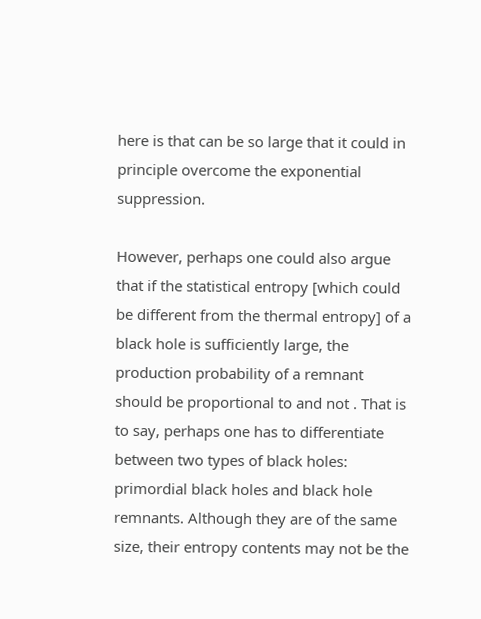here is that can be so large that it could in principle overcome the exponential suppression.

However, perhaps one could also argue that if the statistical entropy [which could be different from the thermal entropy] of a black hole is sufficiently large, the production probability of a remnant should be proportional to and not . That is to say, perhaps one has to differentiate between two types of black holes: primordial black holes and black hole remnants. Although they are of the same size, their entropy contents may not be the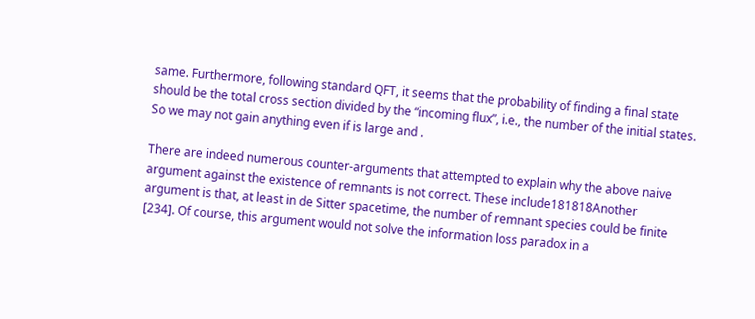same. Furthermore, following standard QFT, it seems that the probability of finding a final state should be the total cross section divided by the “incoming flux”, i.e., the number of the initial states. So we may not gain anything even if is large and .

There are indeed numerous counter-arguments that attempted to explain why the above naive argument against the existence of remnants is not correct. These include181818Another argument is that, at least in de Sitter spacetime, the number of remnant species could be finite [234]. Of course, this argument would not solve the information loss paradox in a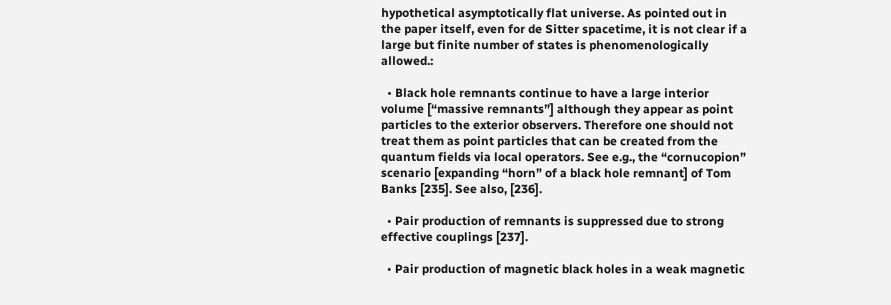hypothetical asymptotically flat universe. As pointed out in the paper itself, even for de Sitter spacetime, it is not clear if a large but finite number of states is phenomenologically allowed.:

  • Black hole remnants continue to have a large interior volume [“massive remnants”] although they appear as point particles to the exterior observers. Therefore one should not treat them as point particles that can be created from the quantum fields via local operators. See e.g., the “cornucopion” scenario [expanding “horn” of a black hole remnant] of Tom Banks [235]. See also, [236].

  • Pair production of remnants is suppressed due to strong effective couplings [237].

  • Pair production of magnetic black holes in a weak magnetic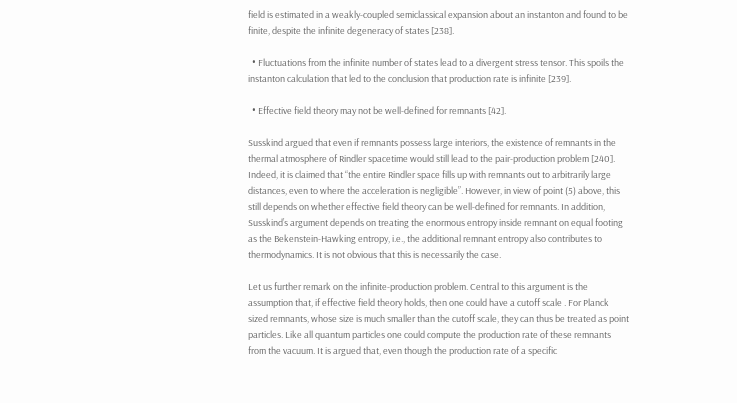field is estimated in a weakly-coupled semiclassical expansion about an instanton and found to be finite, despite the infinite degeneracy of states [238].

  • Fluctuations from the infinite number of states lead to a divergent stress tensor. This spoils the instanton calculation that led to the conclusion that production rate is infinite [239].

  • Effective field theory may not be well-defined for remnants [42].

Susskind argued that even if remnants possess large interiors, the existence of remnants in the thermal atmosphere of Rindler spacetime would still lead to the pair-production problem [240]. Indeed, it is claimed that “the entire Rindler space fills up with remnants out to arbitrarily large distances, even to where the acceleration is negligible”. However, in view of point (5) above, this still depends on whether effective field theory can be well-defined for remnants. In addition, Susskind’s argument depends on treating the enormous entropy inside remnant on equal footing as the Bekenstein-Hawking entropy, i.e., the additional remnant entropy also contributes to thermodynamics. It is not obvious that this is necessarily the case.

Let us further remark on the infinite-production problem. Central to this argument is the assumption that, if effective field theory holds, then one could have a cutoff scale . For Planck sized remnants, whose size is much smaller than the cutoff scale, they can thus be treated as point particles. Like all quantum particles one could compute the production rate of these remnants from the vacuum. It is argued that, even though the production rate of a specific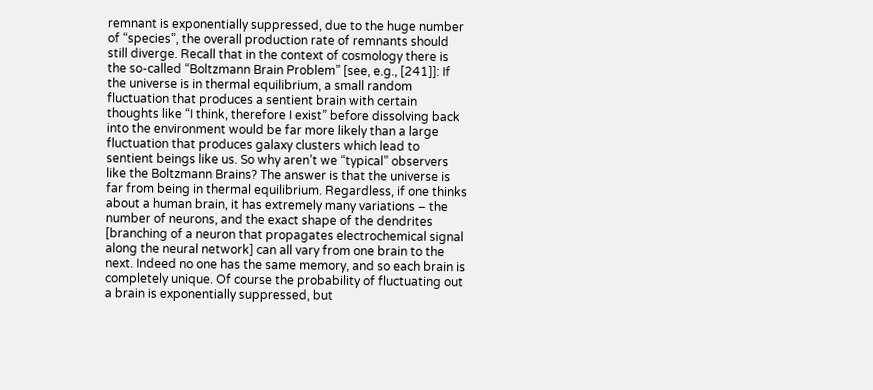remnant is exponentially suppressed, due to the huge number of “species”, the overall production rate of remnants should still diverge. Recall that in the context of cosmology there is the so-called “Boltzmann Brain Problem” [see, e.g., [241]]: If the universe is in thermal equilibrium, a small random fluctuation that produces a sentient brain with certain thoughts like “I think, therefore I exist” before dissolving back into the environment would be far more likely than a large fluctuation that produces galaxy clusters which lead to sentient beings like us. So why aren’t we “typical” observers like the Boltzmann Brains? The answer is that the universe is far from being in thermal equilibrium. Regardless, if one thinks about a human brain, it has extremely many variations – the number of neurons, and the exact shape of the dendrites [branching of a neuron that propagates electrochemical signal along the neural network] can all vary from one brain to the next. Indeed no one has the same memory, and so each brain is completely unique. Of course the probability of fluctuating out a brain is exponentially suppressed, but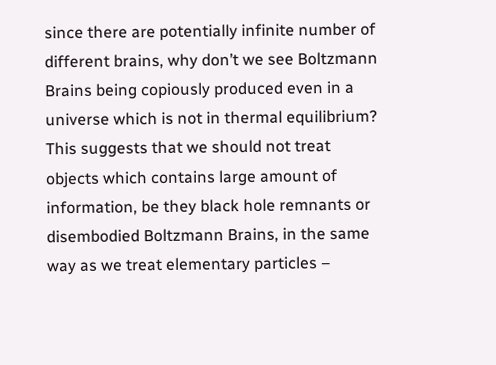since there are potentially infinite number of different brains, why don’t we see Boltzmann Brains being copiously produced even in a universe which is not in thermal equilibrium? This suggests that we should not treat objects which contains large amount of information, be they black hole remnants or disembodied Boltzmann Brains, in the same way as we treat elementary particles –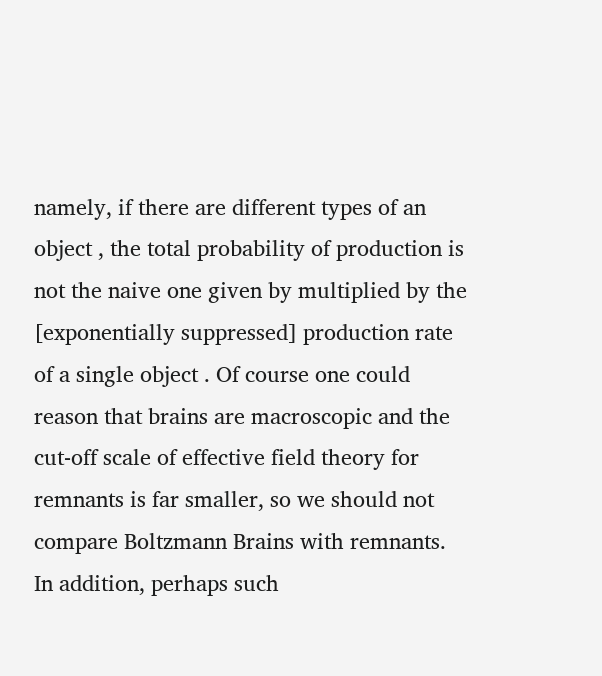namely, if there are different types of an object , the total probability of production is not the naive one given by multiplied by the [exponentially suppressed] production rate of a single object . Of course one could reason that brains are macroscopic and the cut-off scale of effective field theory for remnants is far smaller, so we should not compare Boltzmann Brains with remnants. In addition, perhaps such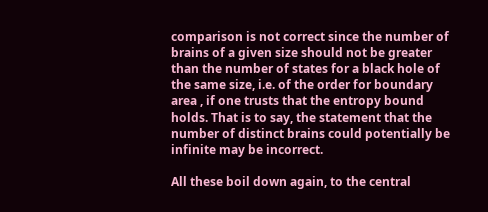comparison is not correct since the number of brains of a given size should not be greater than the number of states for a black hole of the same size, i.e. of the order for boundary area , if one trusts that the entropy bound holds. That is to say, the statement that the number of distinct brains could potentially be infinite may be incorrect.

All these boil down again, to the central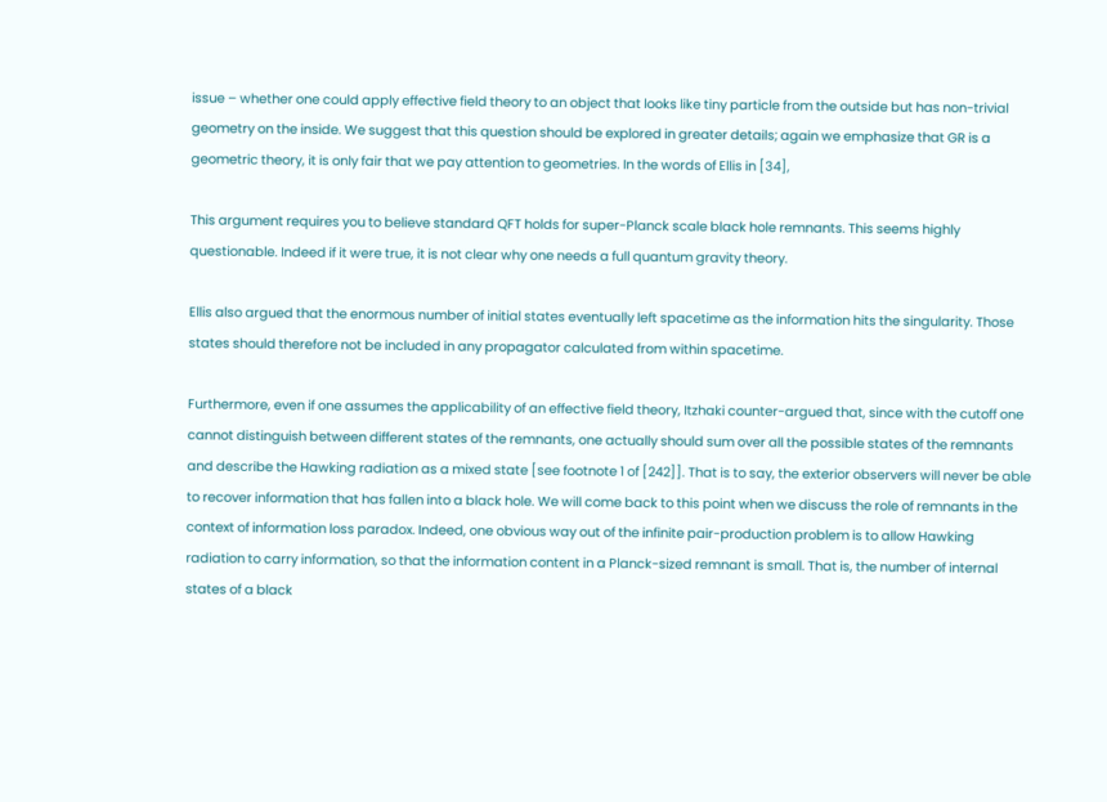issue – whether one could apply effective field theory to an object that looks like tiny particle from the outside but has non-trivial geometry on the inside. We suggest that this question should be explored in greater details; again we emphasize that GR is a geometric theory, it is only fair that we pay attention to geometries. In the words of Ellis in [34],

This argument requires you to believe standard QFT holds for super-Planck scale black hole remnants. This seems highly questionable. Indeed if it were true, it is not clear why one needs a full quantum gravity theory.

Ellis also argued that the enormous number of initial states eventually left spacetime as the information hits the singularity. Those states should therefore not be included in any propagator calculated from within spacetime.

Furthermore, even if one assumes the applicability of an effective field theory, Itzhaki counter-argued that, since with the cutoff one cannot distinguish between different states of the remnants, one actually should sum over all the possible states of the remnants and describe the Hawking radiation as a mixed state [see footnote 1 of [242]]. That is to say, the exterior observers will never be able to recover information that has fallen into a black hole. We will come back to this point when we discuss the role of remnants in the context of information loss paradox. Indeed, one obvious way out of the infinite pair-production problem is to allow Hawking radiation to carry information, so that the information content in a Planck-sized remnant is small. That is, the number of internal states of a black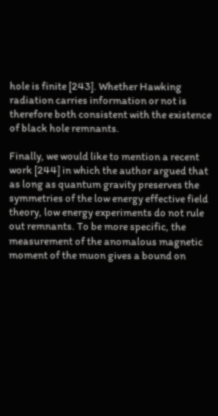hole is finite [243]. Whether Hawking radiation carries information or not is therefore both consistent with the existence of black hole remnants.

Finally, we would like to mention a recent work [244] in which the author argued that as long as quantum gravity preserves the symmetries of the low energy effective field theory, low energy experiments do not rule out remnants. To be more specific, the measurement of the anomalous magnetic moment of the muon gives a bound on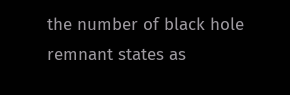the number of black hole remnant states as